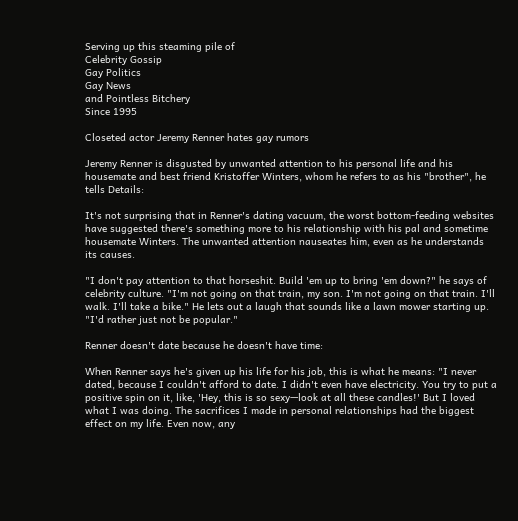Serving up this steaming pile of
Celebrity Gossip
Gay Politics
Gay News
and Pointless Bitchery
Since 1995

Closeted actor Jeremy Renner hates gay rumors

Jeremy Renner is disgusted by unwanted attention to his personal life and his housemate and best friend Kristoffer Winters, whom he refers to as his "brother", he tells Details:

It's not surprising that in Renner's dating vacuum, the worst bottom-feeding websites have suggested there's something more to his relationship with his pal and sometime housemate Winters. The unwanted attention nauseates him, even as he understands its causes.

"I don't pay attention to that horseshit. Build 'em up to bring 'em down?" he says of celebrity culture. "I'm not going on that train, my son. I'm not going on that train. I'll walk. I'll take a bike." He lets out a laugh that sounds like a lawn mower starting up. "I'd rather just not be popular."

Renner doesn't date because he doesn't have time:

When Renner says he's given up his life for his job, this is what he means: "I never dated, because I couldn't afford to date. I didn't even have electricity. You try to put a positive spin on it, like, 'Hey, this is so sexy—look at all these candles!' But I loved what I was doing. The sacrifices I made in personal relationships had the biggest effect on my life. Even now, any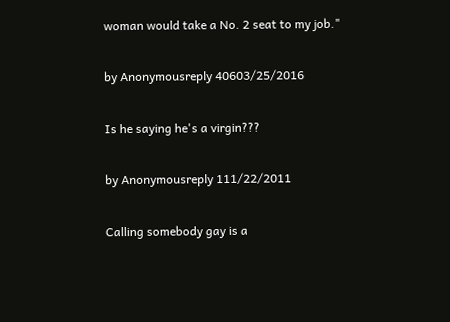woman would take a No. 2 seat to my job."

by Anonymousreply 40603/25/2016

Is he saying he's a virgin???

by Anonymousreply 111/22/2011

Calling somebody gay is a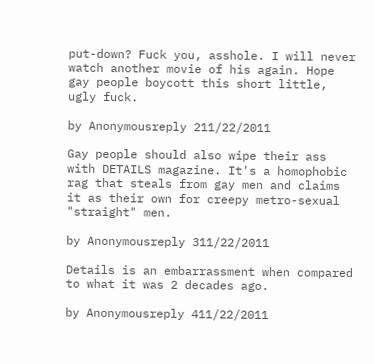put-down? Fuck you, asshole. I will never watch another movie of his again. Hope gay people boycott this short little, ugly fuck.

by Anonymousreply 211/22/2011

Gay people should also wipe their ass with DETAILS magazine. It's a homophobic rag that steals from gay men and claims it as their own for creepy metro-sexual "straight" men.

by Anonymousreply 311/22/2011

Details is an embarrassment when compared to what it was 2 decades ago.

by Anonymousreply 411/22/2011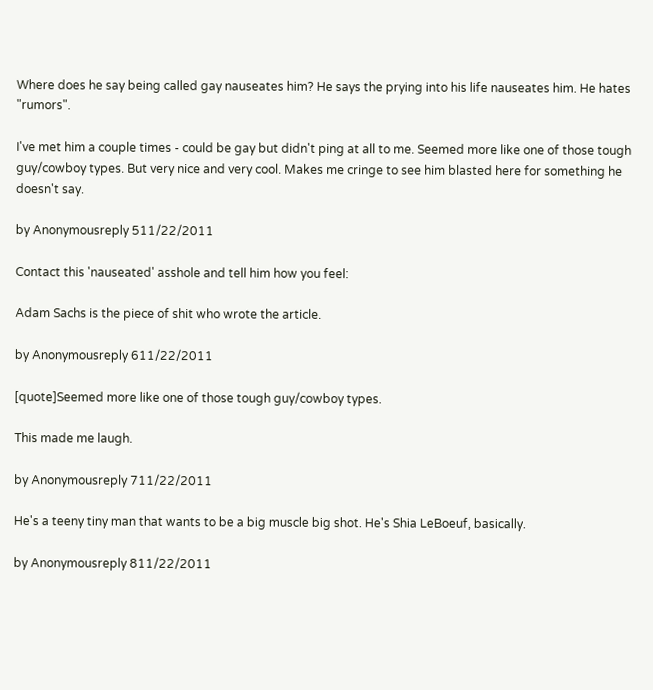Where does he say being called gay nauseates him? He says the prying into his life nauseates him. He hates "rumors".

I've met him a couple times - could be gay but didn't ping at all to me. Seemed more like one of those tough guy/cowboy types. But very nice and very cool. Makes me cringe to see him blasted here for something he doesn't say.

by Anonymousreply 511/22/2011

Contact this 'nauseated' asshole and tell him how you feel:

Adam Sachs is the piece of shit who wrote the article.

by Anonymousreply 611/22/2011

[quote]Seemed more like one of those tough guy/cowboy types.

This made me laugh.

by Anonymousreply 711/22/2011

He's a teeny tiny man that wants to be a big muscle big shot. He's Shia LeBoeuf, basically.

by Anonymousreply 811/22/2011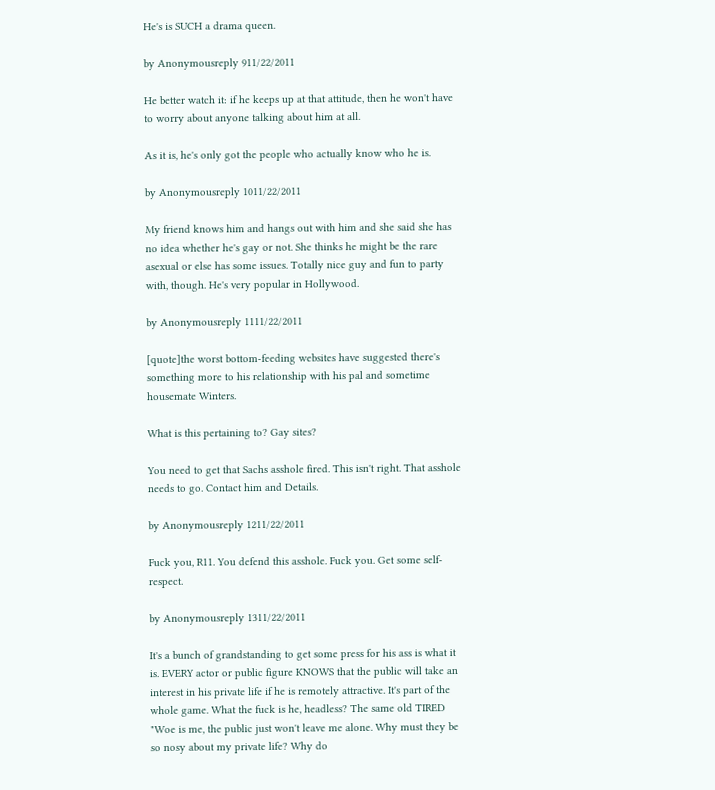He's is SUCH a drama queen.

by Anonymousreply 911/22/2011

He better watch it: if he keeps up at that attitude, then he won't have to worry about anyone talking about him at all.

As it is, he's only got the people who actually know who he is.

by Anonymousreply 1011/22/2011

My friend knows him and hangs out with him and she said she has no idea whether he's gay or not. She thinks he might be the rare asexual or else has some issues. Totally nice guy and fun to party with, though. He's very popular in Hollywood.

by Anonymousreply 1111/22/2011

[quote]the worst bottom-feeding websites have suggested there's something more to his relationship with his pal and sometime housemate Winters.

What is this pertaining to? Gay sites?

You need to get that Sachs asshole fired. This isn't right. That asshole needs to go. Contact him and Details.

by Anonymousreply 1211/22/2011

Fuck you, R11. You defend this asshole. Fuck you. Get some self-respect.

by Anonymousreply 1311/22/2011

It's a bunch of grandstanding to get some press for his ass is what it is. EVERY actor or public figure KNOWS that the public will take an interest in his private life if he is remotely attractive. It's part of the whole game. What the fuck is he, headless? The same old TIRED "Woe is me, the public just won't leave me alone. Why must they be so nosy about my private life? Why do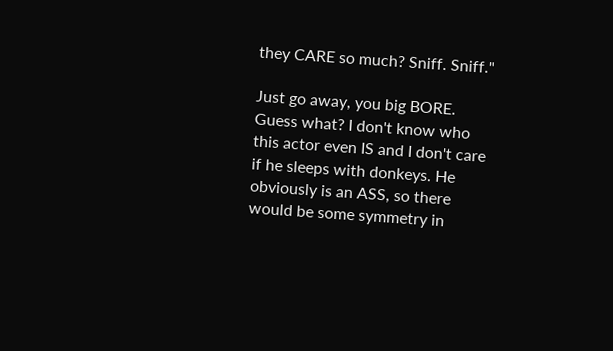they CARE so much? Sniff. Sniff."

Just go away, you big BORE. Guess what? I don't know who this actor even IS and I don't care if he sleeps with donkeys. He obviously is an ASS, so there would be some symmetry in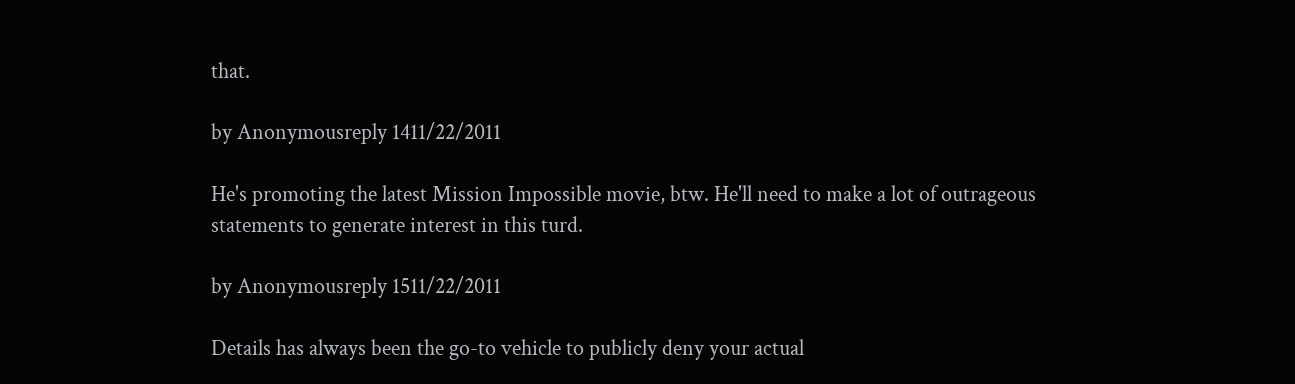that.

by Anonymousreply 1411/22/2011

He's promoting the latest Mission Impossible movie, btw. He'll need to make a lot of outrageous statements to generate interest in this turd.

by Anonymousreply 1511/22/2011

Details has always been the go-to vehicle to publicly deny your actual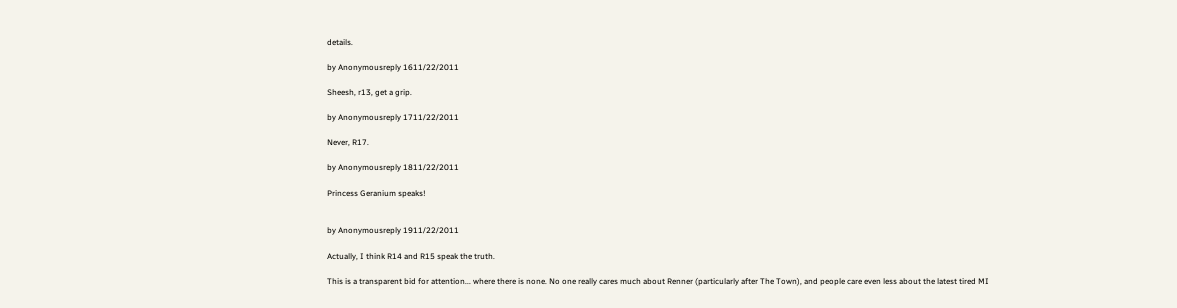details.

by Anonymousreply 1611/22/2011

Sheesh, r13, get a grip.

by Anonymousreply 1711/22/2011

Never, R17.

by Anonymousreply 1811/22/2011

Princess Geranium speaks!


by Anonymousreply 1911/22/2011

Actually, I think R14 and R15 speak the truth.

This is a transparent bid for attention... where there is none. No one really cares much about Renner (particularly after The Town), and people care even less about the latest tired MI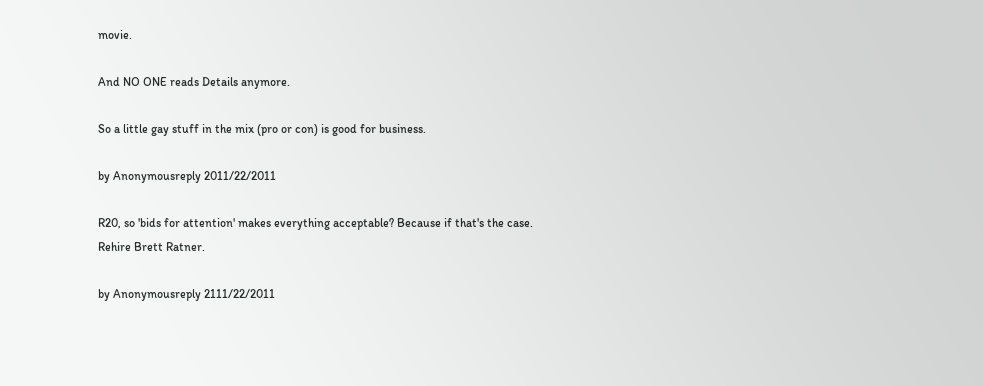movie.

And NO ONE reads Details anymore.

So a little gay stuff in the mix (pro or con) is good for business.

by Anonymousreply 2011/22/2011

R20, so 'bids for attention' makes everything acceptable? Because if that's the case. Rehire Brett Ratner.

by Anonymousreply 2111/22/2011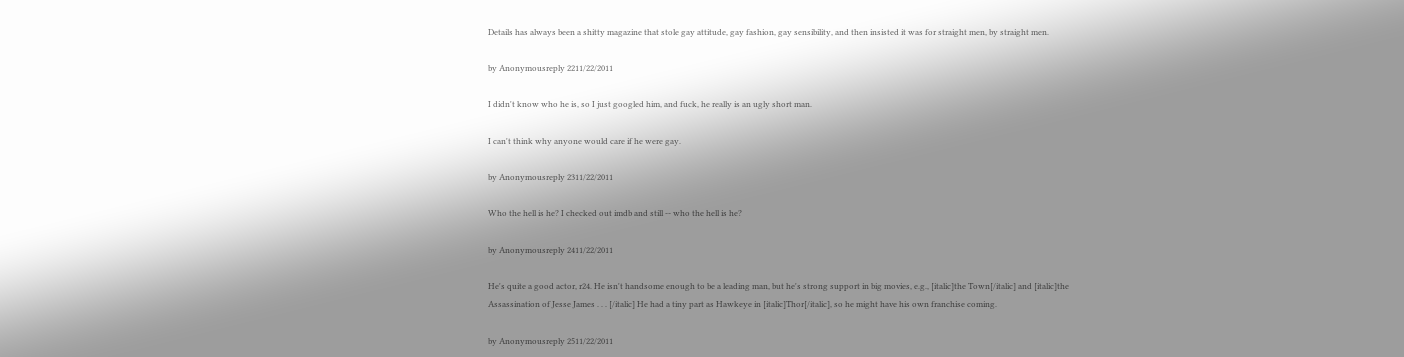Details has always been a shitty magazine that stole gay attitude, gay fashion, gay sensibility, and then insisted it was for straight men, by straight men.

by Anonymousreply 2211/22/2011

I didn't know who he is, so I just googled him, and fuck, he really is an ugly short man.

I can't think why anyone would care if he were gay.

by Anonymousreply 2311/22/2011

Who the hell is he? I checked out imdb and still -- who the hell is he?

by Anonymousreply 2411/22/2011

He's quite a good actor, r24. He isn't handsome enough to be a leading man, but he's strong support in big movies, e.g., [italic]the Town[/italic] and [italic]the Assassination of Jesse James . . . [/italic] He had a tiny part as Hawkeye in [italic]Thor[/italic], so he might have his own franchise coming.

by Anonymousreply 2511/22/2011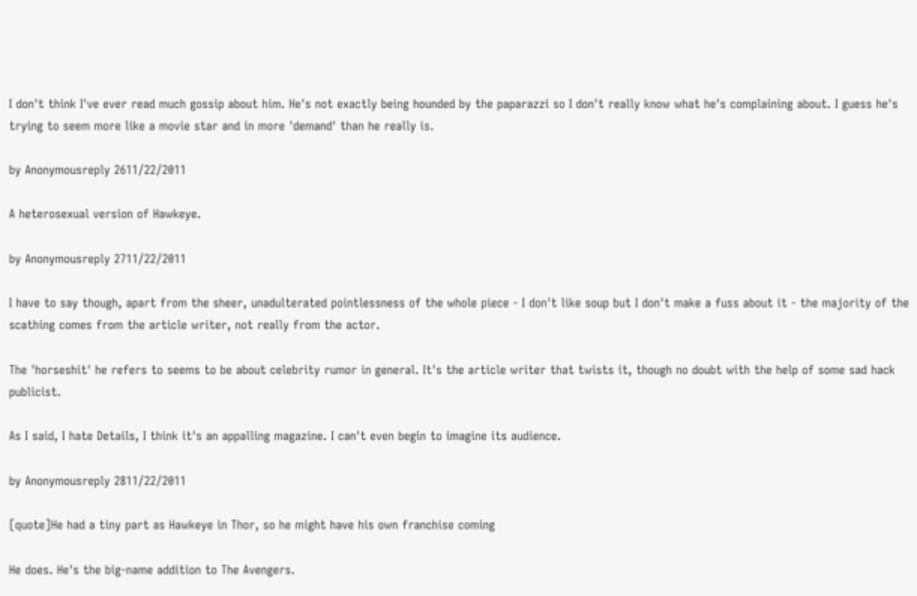I don't think I've ever read much gossip about him. He's not exactly being hounded by the paparazzi so I don't really know what he's complaining about. I guess he's trying to seem more like a movie star and in more 'demand' than he really is.

by Anonymousreply 2611/22/2011

A heterosexual version of Hawkeye.

by Anonymousreply 2711/22/2011

I have to say though, apart from the sheer, unadulterated pointlessness of the whole piece - I don't like soup but I don't make a fuss about it - the majority of the scathing comes from the article writer, not really from the actor.

The 'horseshit' he refers to seems to be about celebrity rumor in general. It's the article writer that twists it, though no doubt with the help of some sad hack publicist.

As I said, I hate Details, I think it's an appalling magazine. I can't even begin to imagine its audience.

by Anonymousreply 2811/22/2011

[quote]He had a tiny part as Hawkeye in Thor, so he might have his own franchise coming

He does. He's the big-name addition to The Avengers.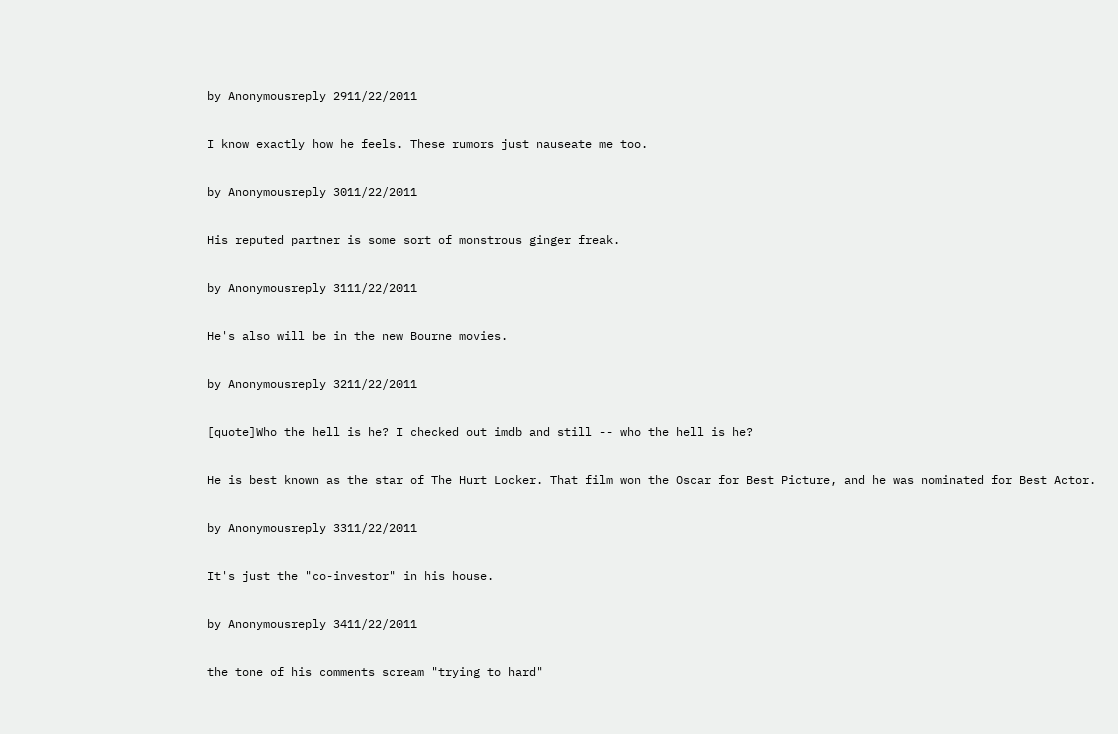by Anonymousreply 2911/22/2011

I know exactly how he feels. These rumors just nauseate me too.

by Anonymousreply 3011/22/2011

His reputed partner is some sort of monstrous ginger freak.

by Anonymousreply 3111/22/2011

He's also will be in the new Bourne movies.

by Anonymousreply 3211/22/2011

[quote]Who the hell is he? I checked out imdb and still -- who the hell is he?

He is best known as the star of The Hurt Locker. That film won the Oscar for Best Picture, and he was nominated for Best Actor.

by Anonymousreply 3311/22/2011

It's just the "co-investor" in his house.

by Anonymousreply 3411/22/2011

the tone of his comments scream "trying to hard"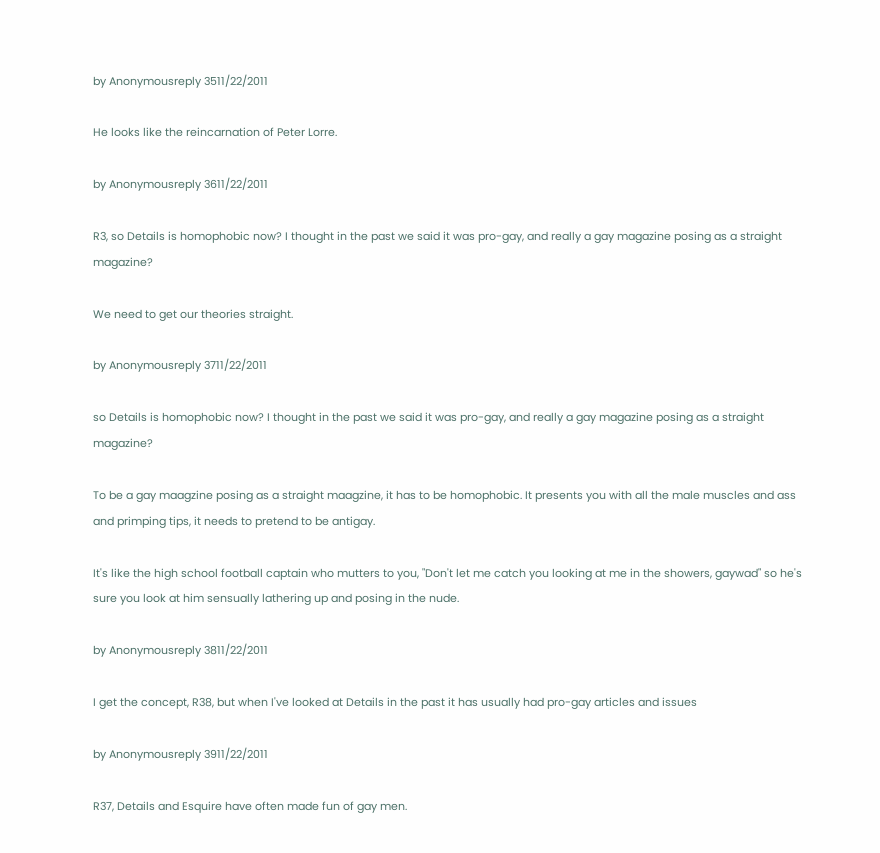by Anonymousreply 3511/22/2011

He looks like the reincarnation of Peter Lorre.

by Anonymousreply 3611/22/2011

R3, so Details is homophobic now? I thought in the past we said it was pro-gay, and really a gay magazine posing as a straight magazine?

We need to get our theories straight.

by Anonymousreply 3711/22/2011

so Details is homophobic now? I thought in the past we said it was pro-gay, and really a gay magazine posing as a straight magazine?

To be a gay maagzine posing as a straight maagzine, it has to be homophobic. It presents you with all the male muscles and ass and primping tips, it needs to pretend to be antigay.

It's like the high school football captain who mutters to you, "Don't let me catch you looking at me in the showers, gaywad" so he's sure you look at him sensually lathering up and posing in the nude.

by Anonymousreply 3811/22/2011

I get the concept, R38, but when I've looked at Details in the past it has usually had pro-gay articles and issues

by Anonymousreply 3911/22/2011

R37, Details and Esquire have often made fun of gay men.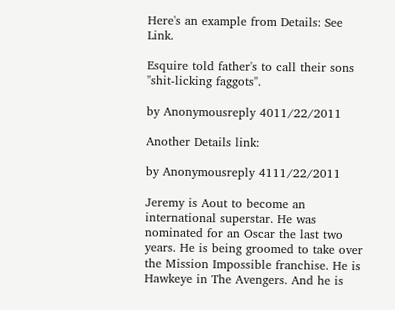Here's an example from Details: See Link.

Esquire told father's to call their sons "shit-licking faggots".

by Anonymousreply 4011/22/2011

Another Details link:

by Anonymousreply 4111/22/2011

Jeremy is Aout to become an international superstar. He was nominated for an Oscar the last two years. He is being groomed to take over the Mission Impossible franchise. He is Hawkeye in The Avengers. And he is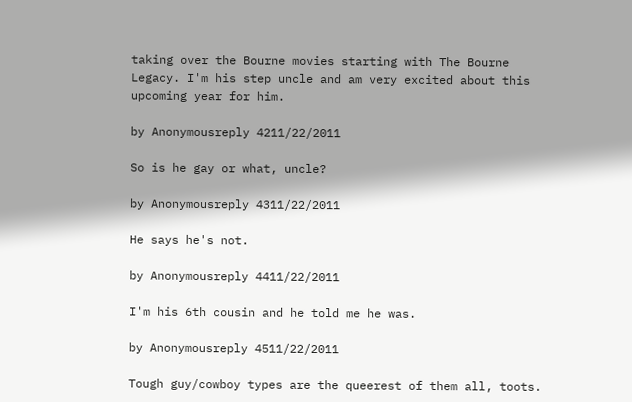taking over the Bourne movies starting with The Bourne Legacy. I'm his step uncle and am very excited about this upcoming year for him.

by Anonymousreply 4211/22/2011

So is he gay or what, uncle?

by Anonymousreply 4311/22/2011

He says he's not.

by Anonymousreply 4411/22/2011

I'm his 6th cousin and he told me he was.

by Anonymousreply 4511/22/2011

Tough guy/cowboy types are the queerest of them all, toots.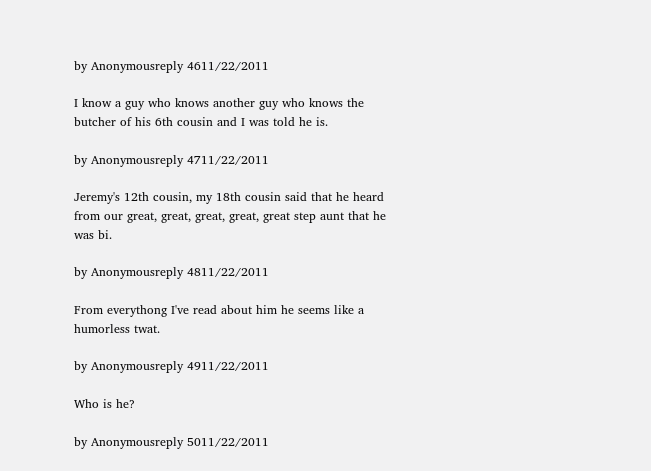by Anonymousreply 4611/22/2011

I know a guy who knows another guy who knows the butcher of his 6th cousin and I was told he is.

by Anonymousreply 4711/22/2011

Jeremy's 12th cousin, my 18th cousin said that he heard from our great, great, great, great, great step aunt that he was bi.

by Anonymousreply 4811/22/2011

From everythong I've read about him he seems like a humorless twat.

by Anonymousreply 4911/22/2011

Who is he?

by Anonymousreply 5011/22/2011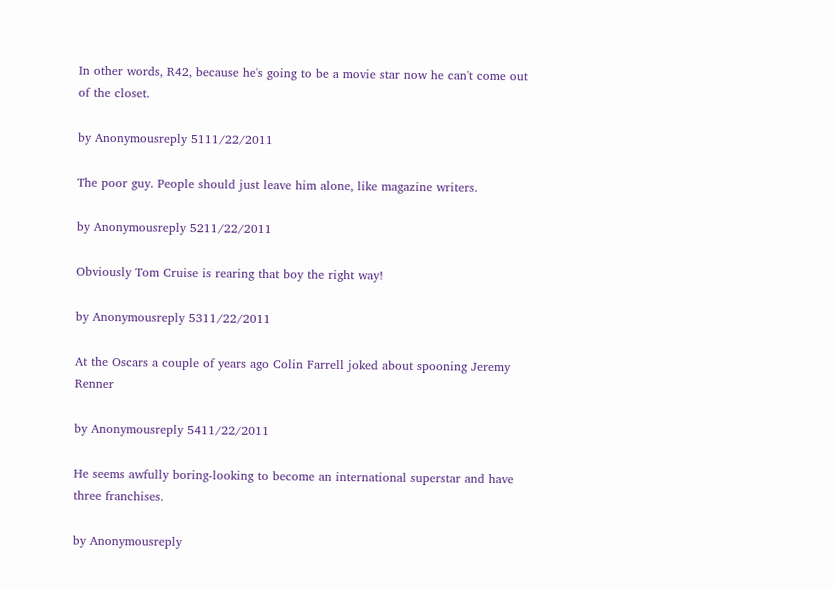In other words, R42, because he's going to be a movie star now he can't come out of the closet.

by Anonymousreply 5111/22/2011

The poor guy. People should just leave him alone, like magazine writers.

by Anonymousreply 5211/22/2011

Obviously Tom Cruise is rearing that boy the right way!

by Anonymousreply 5311/22/2011

At the Oscars a couple of years ago Colin Farrell joked about spooning Jeremy Renner

by Anonymousreply 5411/22/2011

He seems awfully boring-looking to become an international superstar and have three franchises.

by Anonymousreply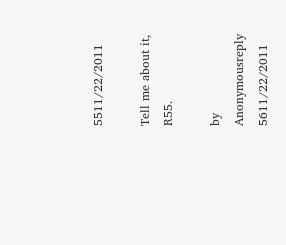5511/22/2011

Tell me about it, R55.

by Anonymousreply 5611/22/2011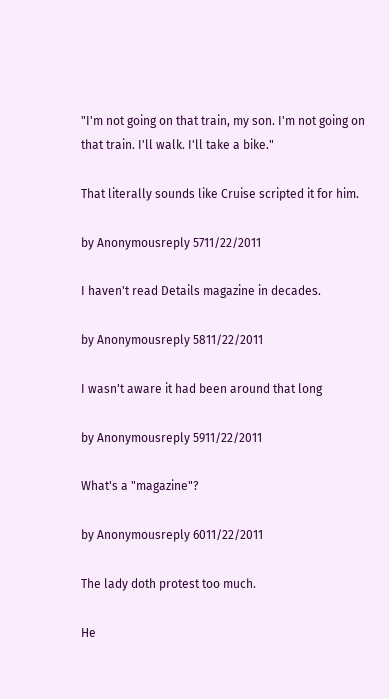"I'm not going on that train, my son. I'm not going on that train. I'll walk. I'll take a bike."

That literally sounds like Cruise scripted it for him.

by Anonymousreply 5711/22/2011

I haven't read Details magazine in decades.

by Anonymousreply 5811/22/2011

I wasn't aware it had been around that long

by Anonymousreply 5911/22/2011

What's a "magazine"?

by Anonymousreply 6011/22/2011

The lady doth protest too much.

He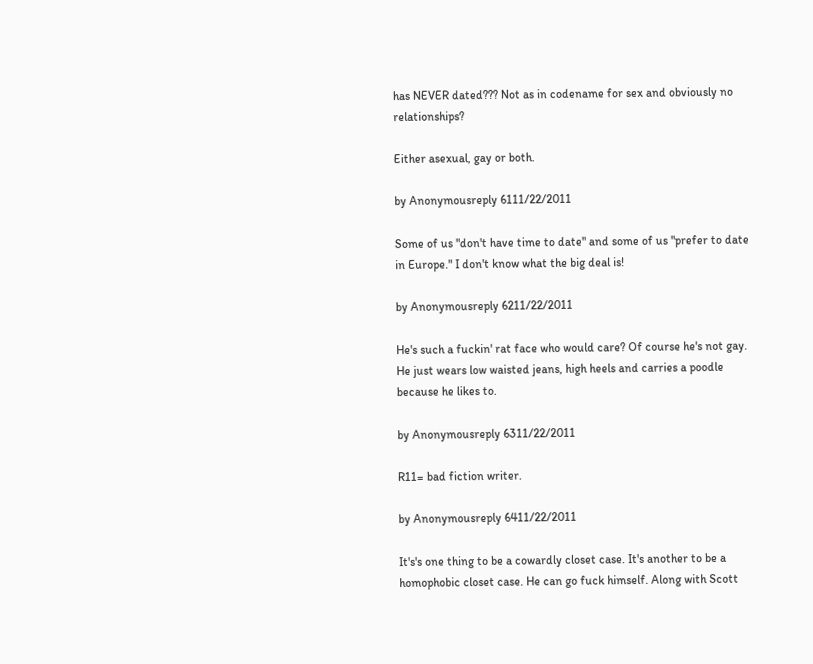has NEVER dated??? Not as in codename for sex and obviously no relationships?

Either asexual, gay or both.

by Anonymousreply 6111/22/2011

Some of us "don't have time to date" and some of us "prefer to date in Europe." I don't know what the big deal is!

by Anonymousreply 6211/22/2011

He's such a fuckin' rat face who would care? Of course he's not gay. He just wears low waisted jeans, high heels and carries a poodle because he likes to.

by Anonymousreply 6311/22/2011

R11= bad fiction writer.

by Anonymousreply 6411/22/2011

It's's one thing to be a cowardly closet case. It's another to be a homophobic closet case. He can go fuck himself. Along with Scott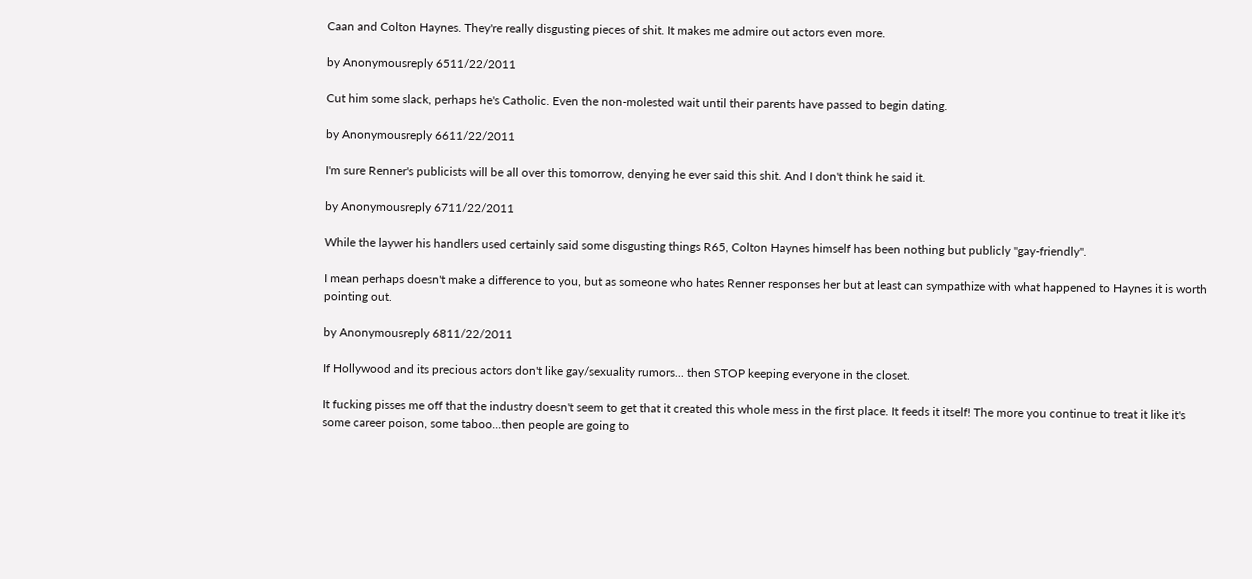Caan and Colton Haynes. They're really disgusting pieces of shit. It makes me admire out actors even more.

by Anonymousreply 6511/22/2011

Cut him some slack, perhaps he's Catholic. Even the non-molested wait until their parents have passed to begin dating.

by Anonymousreply 6611/22/2011

I'm sure Renner's publicists will be all over this tomorrow, denying he ever said this shit. And I don't think he said it.

by Anonymousreply 6711/22/2011

While the laywer his handlers used certainly said some disgusting things R65, Colton Haynes himself has been nothing but publicly "gay-friendly".

I mean perhaps doesn't make a difference to you, but as someone who hates Renner responses her but at least can sympathize with what happened to Haynes it is worth pointing out.

by Anonymousreply 6811/22/2011

If Hollywood and its precious actors don't like gay/sexuality rumors... then STOP keeping everyone in the closet.

It fucking pisses me off that the industry doesn't seem to get that it created this whole mess in the first place. It feeds it itself! The more you continue to treat it like it's some career poison, some taboo...then people are going to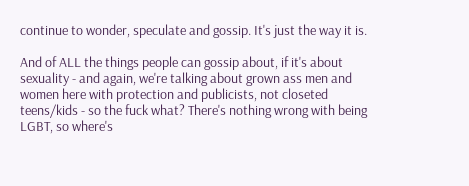continue to wonder, speculate and gossip. It's just the way it is.

And of ALL the things people can gossip about, if it's about sexuality - and again, we're talking about grown ass men and women here with protection and publicists, not closeted teens/kids - so the fuck what? There's nothing wrong with being LGBT, so where's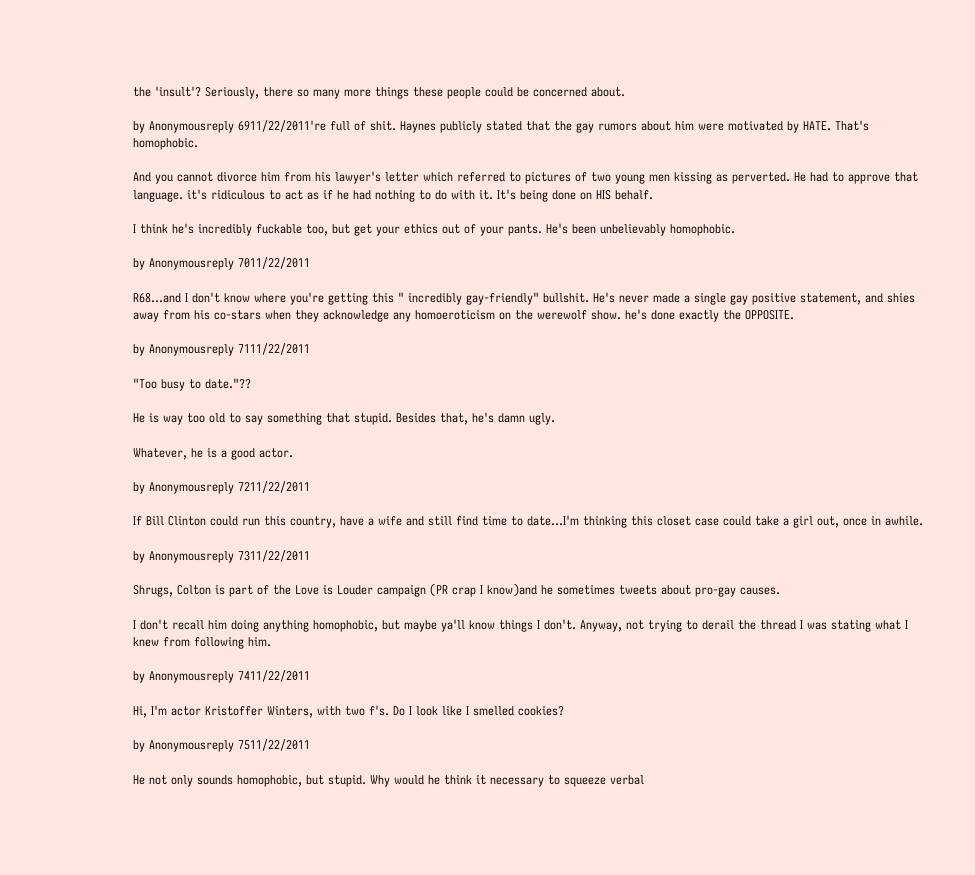the 'insult'? Seriously, there so many more things these people could be concerned about.

by Anonymousreply 6911/22/2011're full of shit. Haynes publicly stated that the gay rumors about him were motivated by HATE. That's homophobic.

And you cannot divorce him from his lawyer's letter which referred to pictures of two young men kissing as perverted. He had to approve that language. it's ridiculous to act as if he had nothing to do with it. It's being done on HIS behalf.

I think he's incredibly fuckable too, but get your ethics out of your pants. He's been unbelievably homophobic.

by Anonymousreply 7011/22/2011

R68...and I don't know where you're getting this " incredibly gay-friendly" bullshit. He's never made a single gay positive statement, and shies away from his co-stars when they acknowledge any homoeroticism on the werewolf show. he's done exactly the OPPOSITE.

by Anonymousreply 7111/22/2011

"Too busy to date."??

He is way too old to say something that stupid. Besides that, he's damn ugly.

Whatever, he is a good actor.

by Anonymousreply 7211/22/2011

If Bill Clinton could run this country, have a wife and still find time to date...I'm thinking this closet case could take a girl out, once in awhile.

by Anonymousreply 7311/22/2011

Shrugs, Colton is part of the Love is Louder campaign (PR crap I know)and he sometimes tweets about pro-gay causes.

I don't recall him doing anything homophobic, but maybe ya'll know things I don't. Anyway, not trying to derail the thread I was stating what I knew from following him.

by Anonymousreply 7411/22/2011

Hi, I'm actor Kristoffer Winters, with two f's. Do I look like I smelled cookies?

by Anonymousreply 7511/22/2011

He not only sounds homophobic, but stupid. Why would he think it necessary to squeeze verbal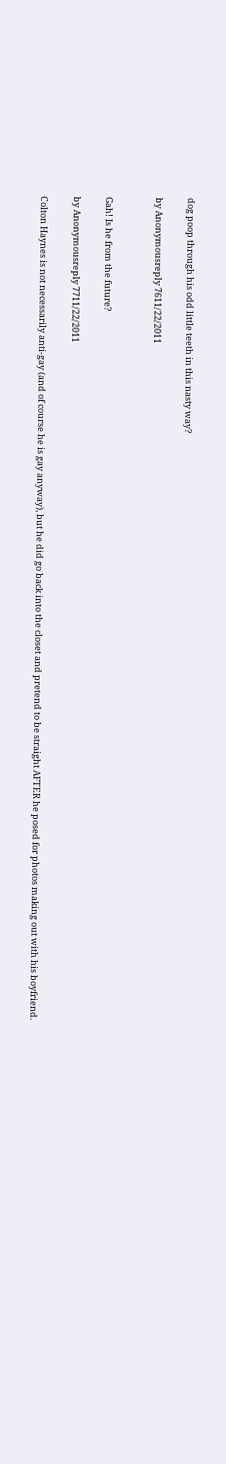dog poop through his odd little teeth in this nasty way?

by Anonymousreply 7611/22/2011


Gah! Is he from the future?

by Anonymousreply 7711/22/2011

Colton Haynes is not necessarily anti-gay (and of course he is gay anyway), but he did go back into the closet and pretend to be straight AFTER he posed for photos making out with his boyfriend.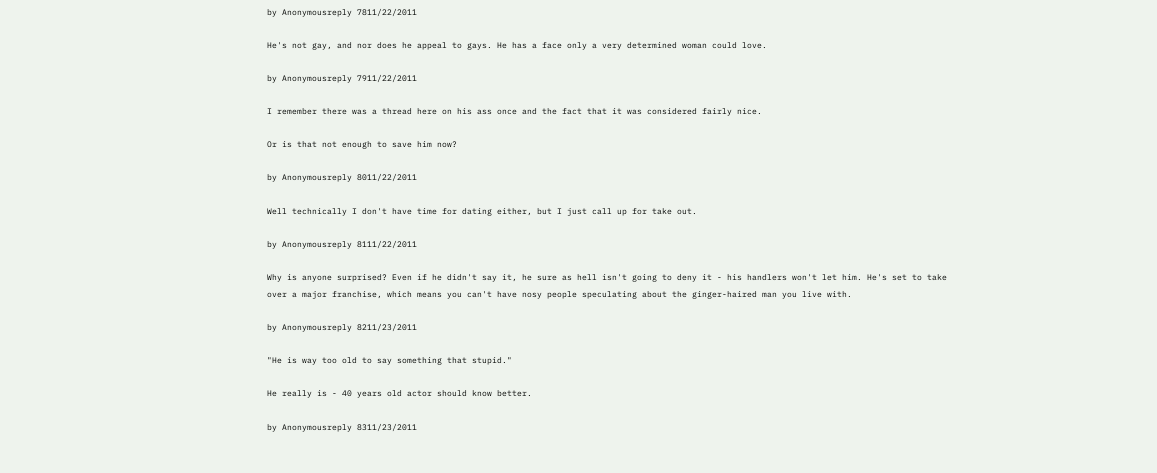by Anonymousreply 7811/22/2011

He's not gay, and nor does he appeal to gays. He has a face only a very determined woman could love.

by Anonymousreply 7911/22/2011

I remember there was a thread here on his ass once and the fact that it was considered fairly nice.

Or is that not enough to save him now?

by Anonymousreply 8011/22/2011

Well technically I don't have time for dating either, but I just call up for take out.

by Anonymousreply 8111/22/2011

Why is anyone surprised? Even if he didn't say it, he sure as hell isn't going to deny it - his handlers won't let him. He's set to take over a major franchise, which means you can't have nosy people speculating about the ginger-haired man you live with.

by Anonymousreply 8211/23/2011

"He is way too old to say something that stupid."

He really is - 40 years old actor should know better.

by Anonymousreply 8311/23/2011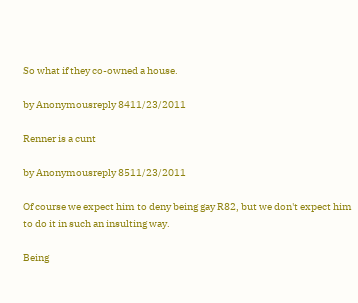So what if they co-owned a house.

by Anonymousreply 8411/23/2011

Renner is a cunt

by Anonymousreply 8511/23/2011

Of course we expect him to deny being gay R82, but we don't expect him to do it in such an insulting way.

Being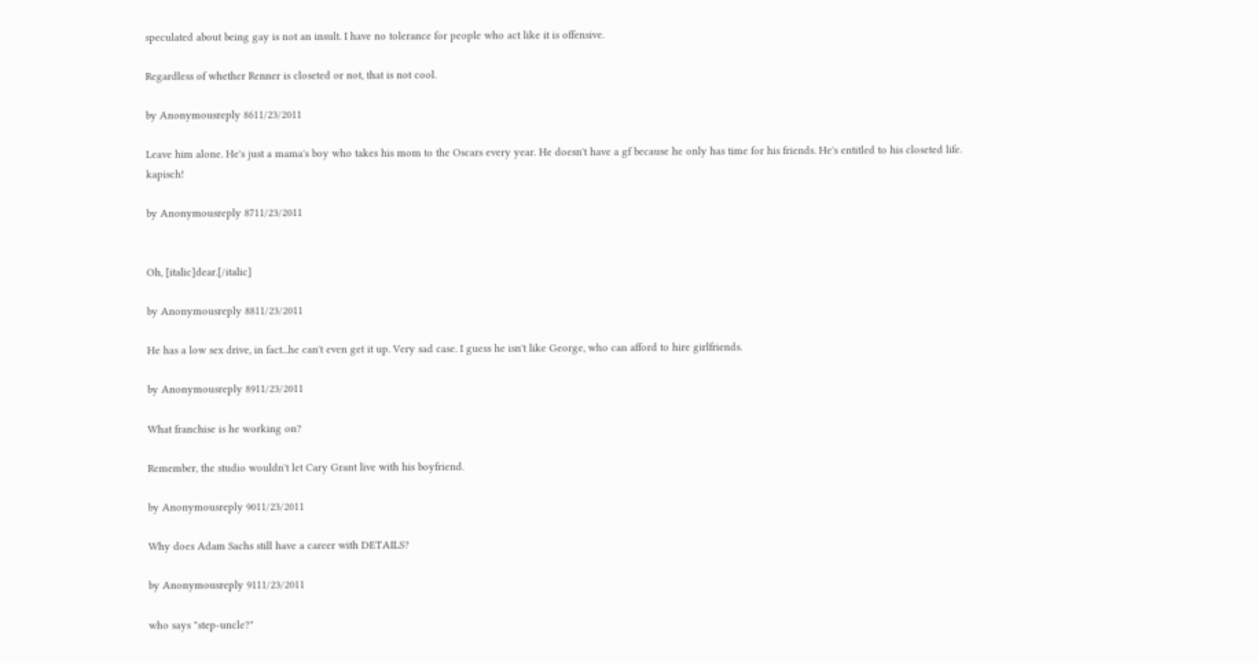speculated about being gay is not an insult. I have no tolerance for people who act like it is offensive.

Regardless of whether Renner is closeted or not, that is not cool.

by Anonymousreply 8611/23/2011

Leave him alone. He's just a mama's boy who takes his mom to the Oscars every year. He doesn't have a gf because he only has time for his friends. He's entitled to his closeted life. kapisch!

by Anonymousreply 8711/23/2011


Oh, [italic]dear.[/italic]

by Anonymousreply 8811/23/2011

He has a low sex drive, in fact...he can't even get it up. Very sad case. I guess he isn't like George, who can afford to hire girlfriends.

by Anonymousreply 8911/23/2011

What franchise is he working on?

Remember, the studio wouldn't let Cary Grant live with his boyfriend.

by Anonymousreply 9011/23/2011

Why does Adam Sachs still have a career with DETAILS?

by Anonymousreply 9111/23/2011

who says "step-uncle?"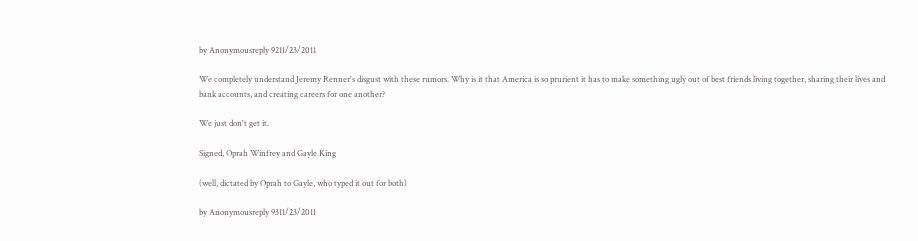by Anonymousreply 9211/23/2011

We completely understand Jeremy Renner's disgust with these rumors. Why is it that America is so prurient it has to make something ugly out of best friends living together, sharing their lives and bank accounts, and creating careers for one another?

We just don't get it.

Signed, Oprah Winfrey and Gayle King

(well, dictated by Oprah to Gayle, who typed it out for both)

by Anonymousreply 9311/23/2011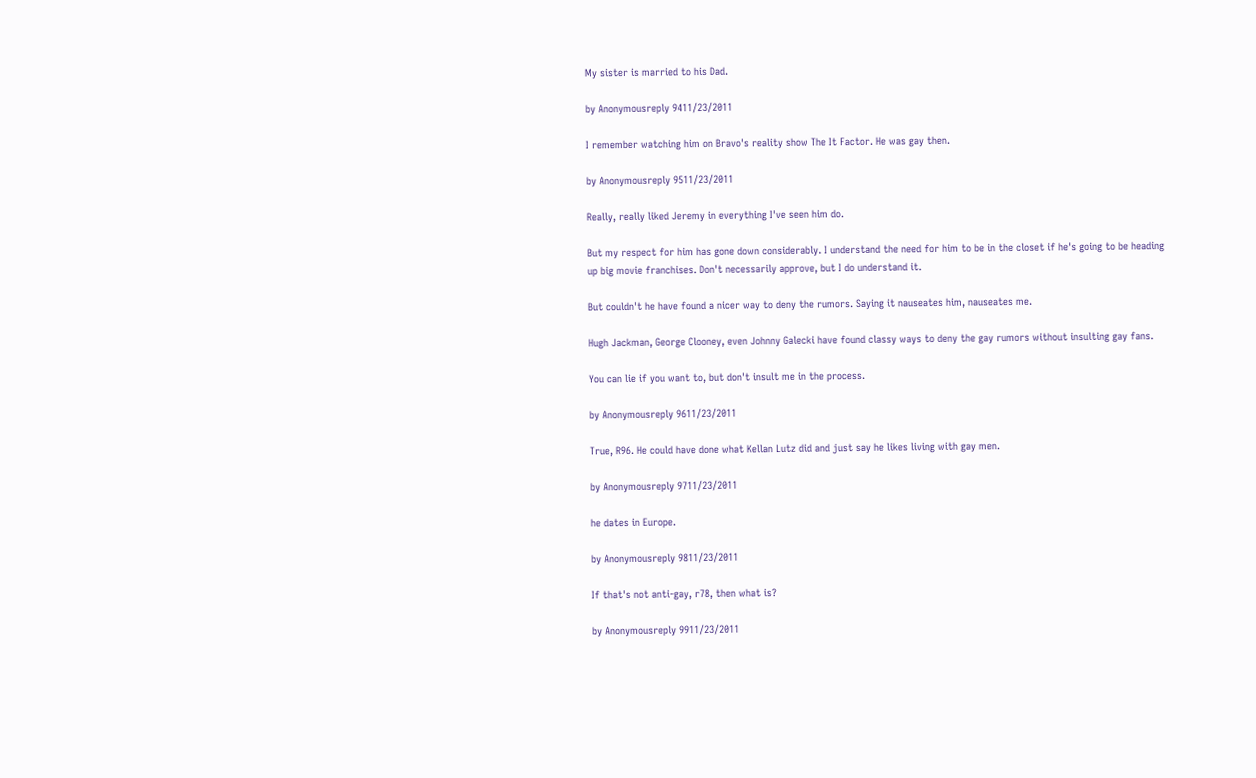My sister is married to his Dad.

by Anonymousreply 9411/23/2011

I remember watching him on Bravo's reality show The It Factor. He was gay then.

by Anonymousreply 9511/23/2011

Really, really liked Jeremy in everything I've seen him do.

But my respect for him has gone down considerably. I understand the need for him to be in the closet if he's going to be heading up big movie franchises. Don't necessarily approve, but I do understand it.

But couldn't he have found a nicer way to deny the rumors. Saying it nauseates him, nauseates me.

Hugh Jackman, George Clooney, even Johnny Galecki have found classy ways to deny the gay rumors without insulting gay fans.

You can lie if you want to, but don't insult me in the process.

by Anonymousreply 9611/23/2011

True, R96. He could have done what Kellan Lutz did and just say he likes living with gay men.

by Anonymousreply 9711/23/2011

he dates in Europe.

by Anonymousreply 9811/23/2011

If that's not anti-gay, r78, then what is?

by Anonymousreply 9911/23/2011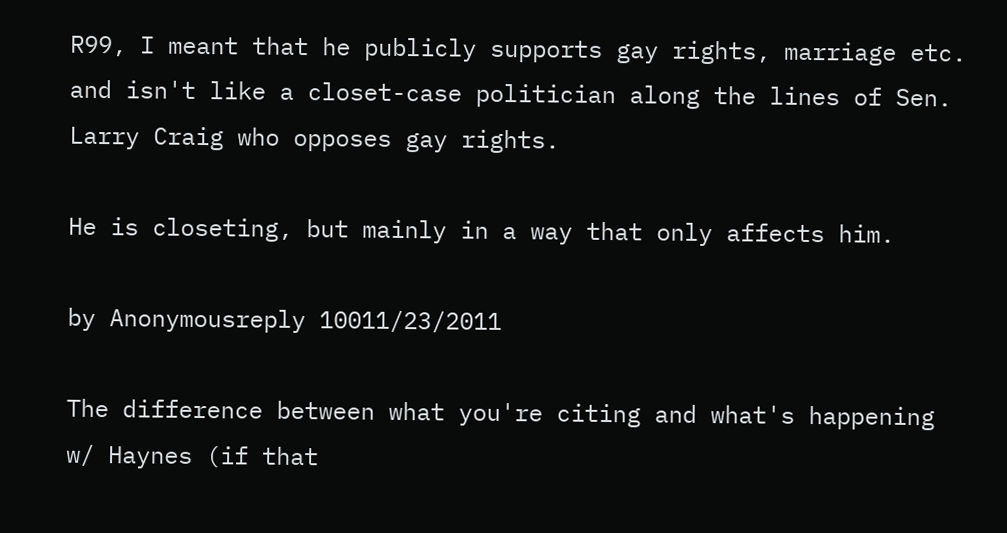R99, I meant that he publicly supports gay rights, marriage etc. and isn't like a closet-case politician along the lines of Sen. Larry Craig who opposes gay rights.

He is closeting, but mainly in a way that only affects him.

by Anonymousreply 10011/23/2011

The difference between what you're citing and what's happening w/ Haynes (if that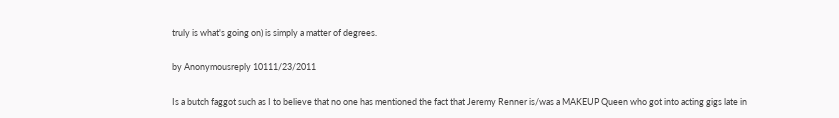truly is what's going on) is simply a matter of degrees.

by Anonymousreply 10111/23/2011

Is a butch faggot such as I to believe that no one has mentioned the fact that Jeremy Renner is/was a MAKEUP Queen who got into acting gigs late in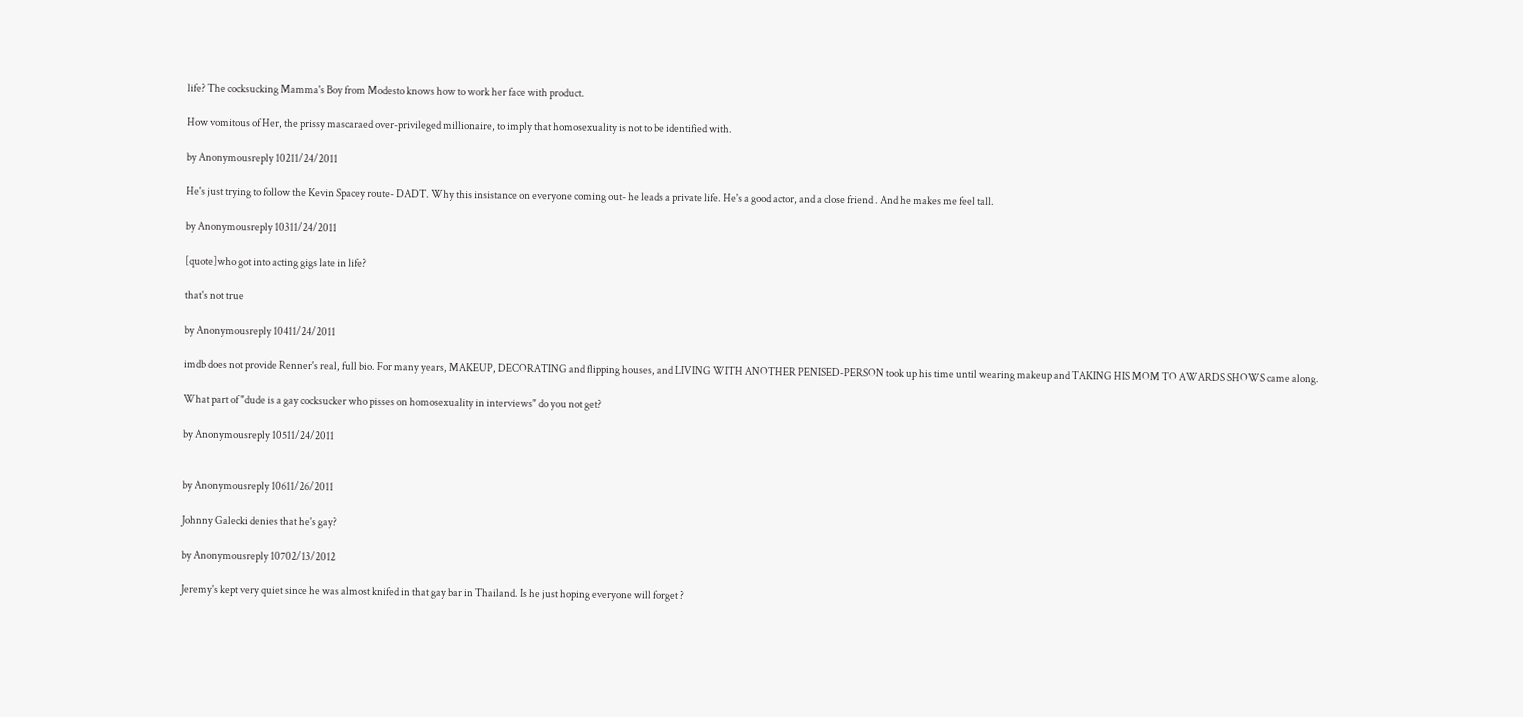life? The cocksucking Mamma's Boy from Modesto knows how to work her face with product.

How vomitous of Her, the prissy mascaraed over-privileged millionaire, to imply that homosexuality is not to be identified with.

by Anonymousreply 10211/24/2011

He's just trying to follow the Kevin Spacey route- DADT. Why this insistance on everyone coming out- he leads a private life. He's a good actor, and a close friend . And he makes me feel tall.

by Anonymousreply 10311/24/2011

[quote]who got into acting gigs late in life?

that's not true

by Anonymousreply 10411/24/2011

imdb does not provide Renner's real, full bio. For many years, MAKEUP, DECORATING and flipping houses, and LIVING WITH ANOTHER PENISED-PERSON took up his time until wearing makeup and TAKING HIS MOM TO AWARDS SHOWS came along.

What part of "dude is a gay cocksucker who pisses on homosexuality in interviews" do you not get?

by Anonymousreply 10511/24/2011


by Anonymousreply 10611/26/2011

Johnny Galecki denies that he's gay?

by Anonymousreply 10702/13/2012

Jeremy's kept very quiet since he was almost knifed in that gay bar in Thailand. Is he just hoping everyone will forget ?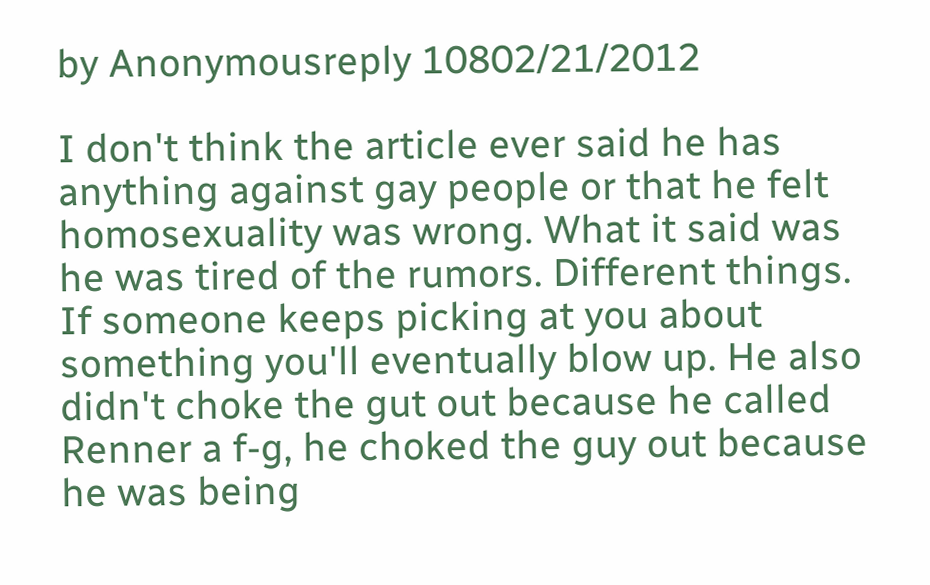by Anonymousreply 10802/21/2012

I don't think the article ever said he has anything against gay people or that he felt homosexuality was wrong. What it said was he was tired of the rumors. Different things. If someone keeps picking at you about something you'll eventually blow up. He also didn't choke the gut out because he called Renner a f-g, he choked the guy out because he was being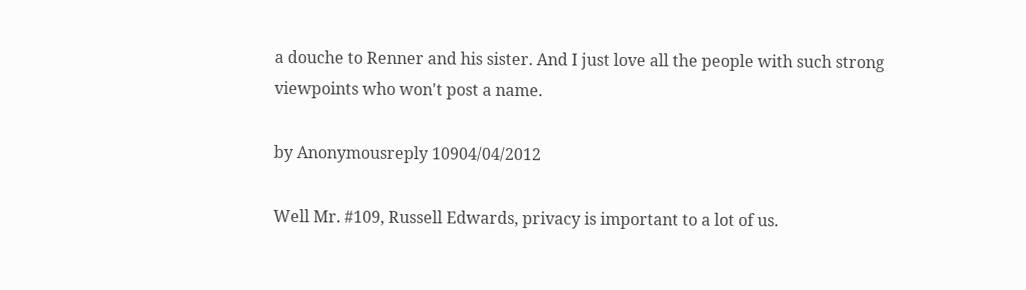a douche to Renner and his sister. And I just love all the people with such strong viewpoints who won't post a name.

by Anonymousreply 10904/04/2012

Well Mr. #109, Russell Edwards, privacy is important to a lot of us.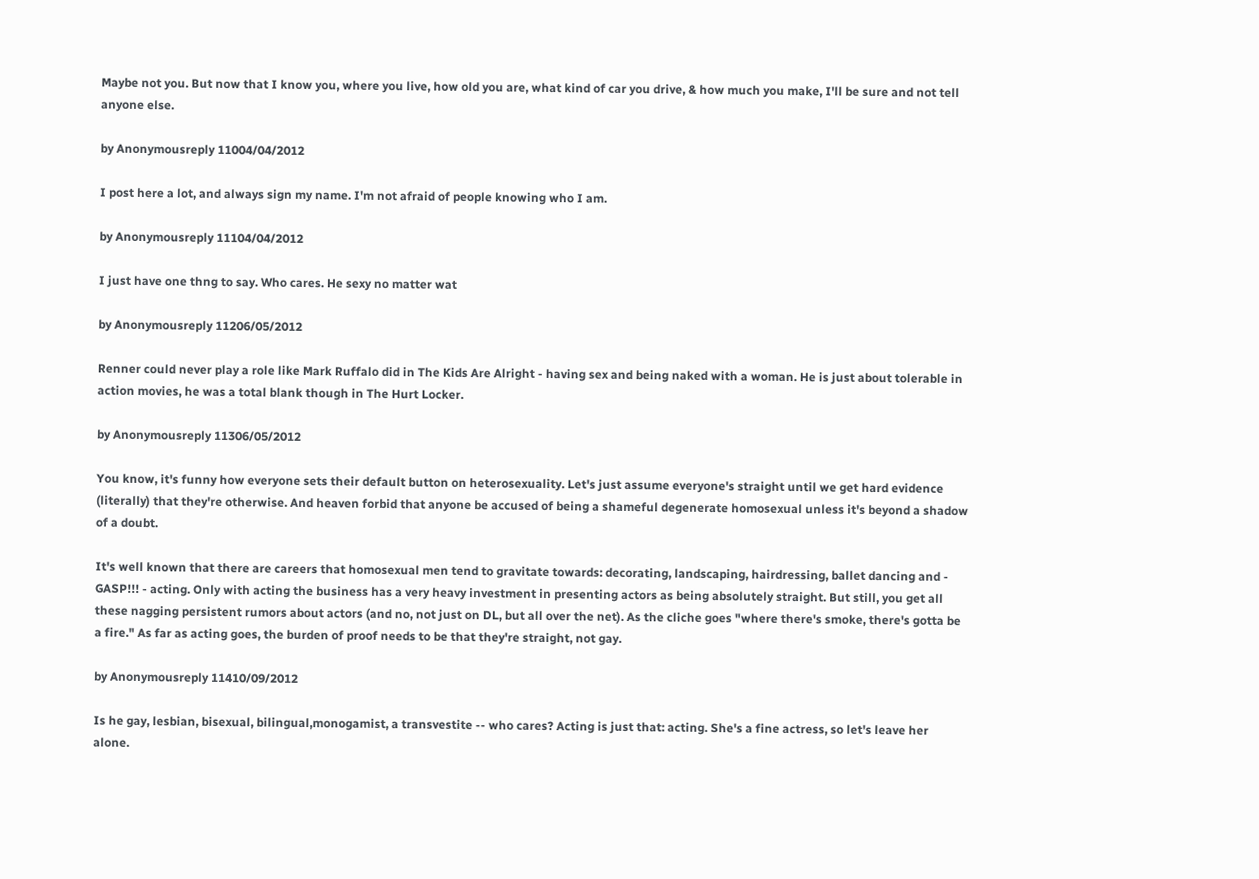Maybe not you. But now that I know you, where you live, how old you are, what kind of car you drive, & how much you make, I'll be sure and not tell anyone else.

by Anonymousreply 11004/04/2012

I post here a lot, and always sign my name. I'm not afraid of people knowing who I am.

by Anonymousreply 11104/04/2012

I just have one thng to say. Who cares. He sexy no matter wat

by Anonymousreply 11206/05/2012

Renner could never play a role like Mark Ruffalo did in The Kids Are Alright - having sex and being naked with a woman. He is just about tolerable in action movies, he was a total blank though in The Hurt Locker.

by Anonymousreply 11306/05/2012

You know, it's funny how everyone sets their default button on heterosexuality. Let's just assume everyone's straight until we get hard evidence (literally) that they're otherwise. And heaven forbid that anyone be accused of being a shameful degenerate homosexual unless it's beyond a shadow of a doubt.

It's well known that there are careers that homosexual men tend to gravitate towards: decorating, landscaping, hairdressing, ballet dancing and - GASP!!! - acting. Only with acting the business has a very heavy investment in presenting actors as being absolutely straight. But still, you get all these nagging persistent rumors about actors (and no, not just on DL, but all over the net). As the cliche goes "where there's smoke, there's gotta be a fire." As far as acting goes, the burden of proof needs to be that they're straight, not gay.

by Anonymousreply 11410/09/2012

Is he gay, lesbian, bisexual, bilingual,monogamist, a transvestite -- who cares? Acting is just that: acting. She's a fine actress, so let's leave her alone.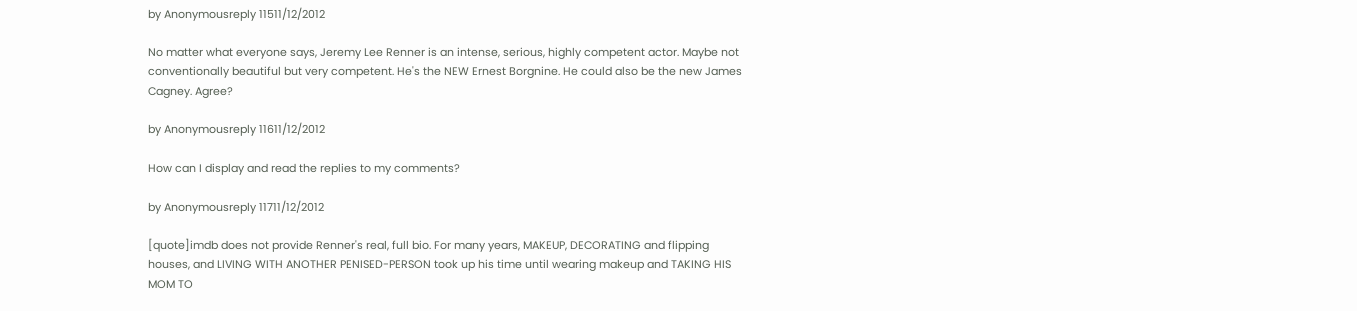by Anonymousreply 11511/12/2012

No matter what everyone says, Jeremy Lee Renner is an intense, serious, highly competent actor. Maybe not conventionally beautiful but very competent. He's the NEW Ernest Borgnine. He could also be the new James Cagney. Agree?

by Anonymousreply 11611/12/2012

How can I display and read the replies to my comments?

by Anonymousreply 11711/12/2012

[quote]imdb does not provide Renner's real, full bio. For many years, MAKEUP, DECORATING and flipping houses, and LIVING WITH ANOTHER PENISED-PERSON took up his time until wearing makeup and TAKING HIS MOM TO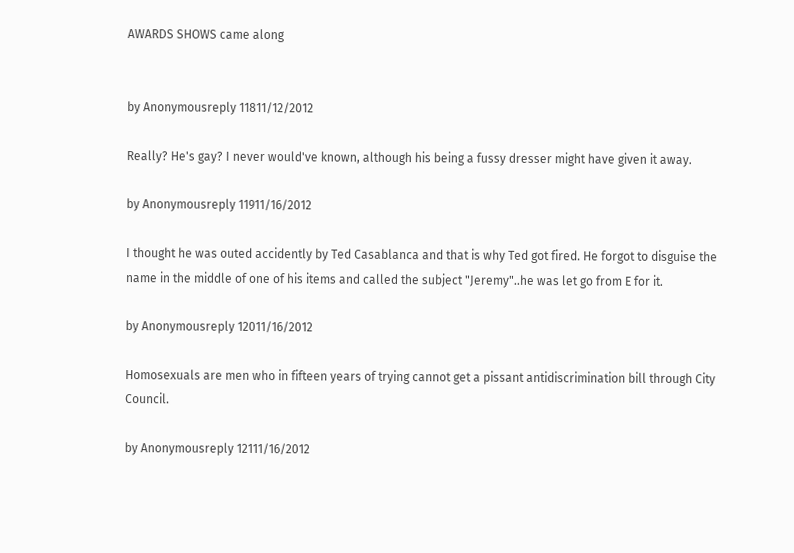AWARDS SHOWS came along


by Anonymousreply 11811/12/2012

Really? He's gay? I never would've known, although his being a fussy dresser might have given it away.

by Anonymousreply 11911/16/2012

I thought he was outed accidently by Ted Casablanca and that is why Ted got fired. He forgot to disguise the name in the middle of one of his items and called the subject "Jeremy"..he was let go from E for it.

by Anonymousreply 12011/16/2012

Homosexuals are men who in fifteen years of trying cannot get a pissant antidiscrimination bill through City Council.

by Anonymousreply 12111/16/2012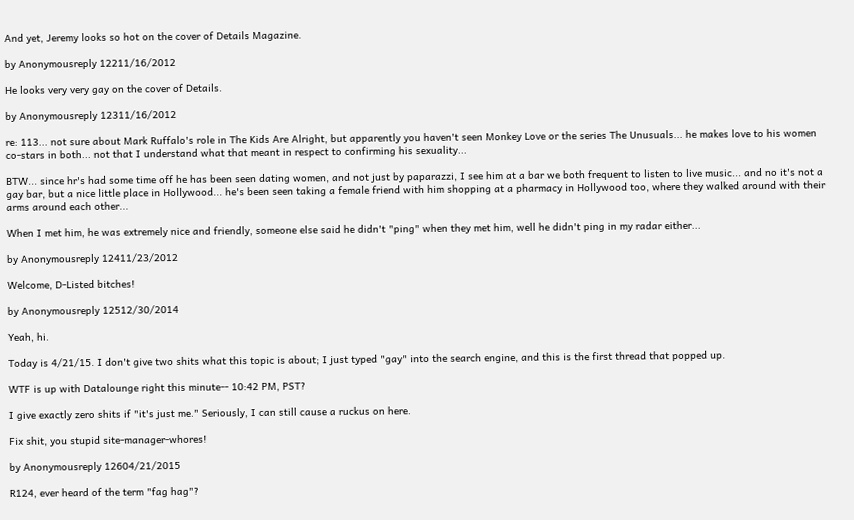And yet, Jeremy looks so hot on the cover of Details Magazine.

by Anonymousreply 12211/16/2012

He looks very very gay on the cover of Details.

by Anonymousreply 12311/16/2012

re: 113... not sure about Mark Ruffalo's role in The Kids Are Alright, but apparently you haven't seen Monkey Love or the series The Unusuals... he makes love to his women co-stars in both... not that I understand what that meant in respect to confirming his sexuality...

BTW... since hr's had some time off he has been seen dating women, and not just by paparazzi, I see him at a bar we both frequent to listen to live music... and no it's not a gay bar, but a nice little place in Hollywood... he's been seen taking a female friend with him shopping at a pharmacy in Hollywood too, where they walked around with their arms around each other...

When I met him, he was extremely nice and friendly, someone else said he didn't "ping" when they met him, well he didn't ping in my radar either...

by Anonymousreply 12411/23/2012

Welcome, D-Listed bitches!

by Anonymousreply 12512/30/2014

Yeah, hi.

Today is 4/21/15. I don't give two shits what this topic is about; I just typed "gay" into the search engine, and this is the first thread that popped up.

WTF is up with Datalounge right this minute-- 10:42 PM, PST?

I give exactly zero shits if "it's just me." Seriously, I can still cause a ruckus on here.

Fix shit, you stupid site-manager-whores!

by Anonymousreply 12604/21/2015

R124, ever heard of the term "fag hag"?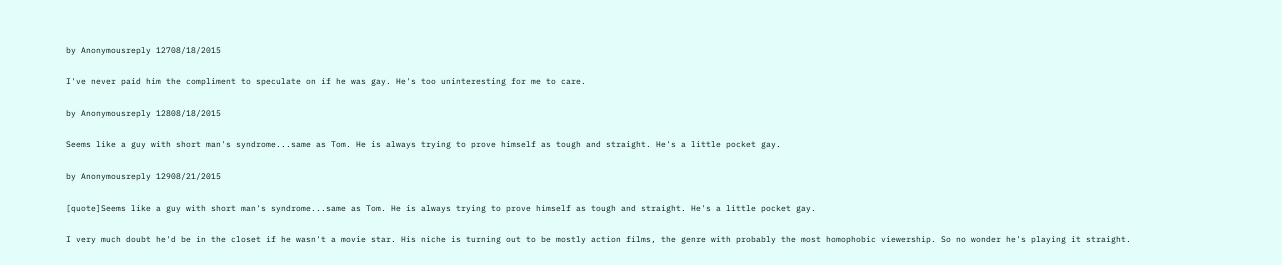by Anonymousreply 12708/18/2015

I've never paid him the compliment to speculate on if he was gay. He's too uninteresting for me to care.

by Anonymousreply 12808/18/2015

Seems like a guy with short man's syndrome...same as Tom. He is always trying to prove himself as tough and straight. He's a little pocket gay.

by Anonymousreply 12908/21/2015

[quote]Seems like a guy with short man's syndrome...same as Tom. He is always trying to prove himself as tough and straight. He's a little pocket gay.

I very much doubt he'd be in the closet if he wasn't a movie star. His niche is turning out to be mostly action films, the genre with probably the most homophobic viewership. So no wonder he's playing it straight.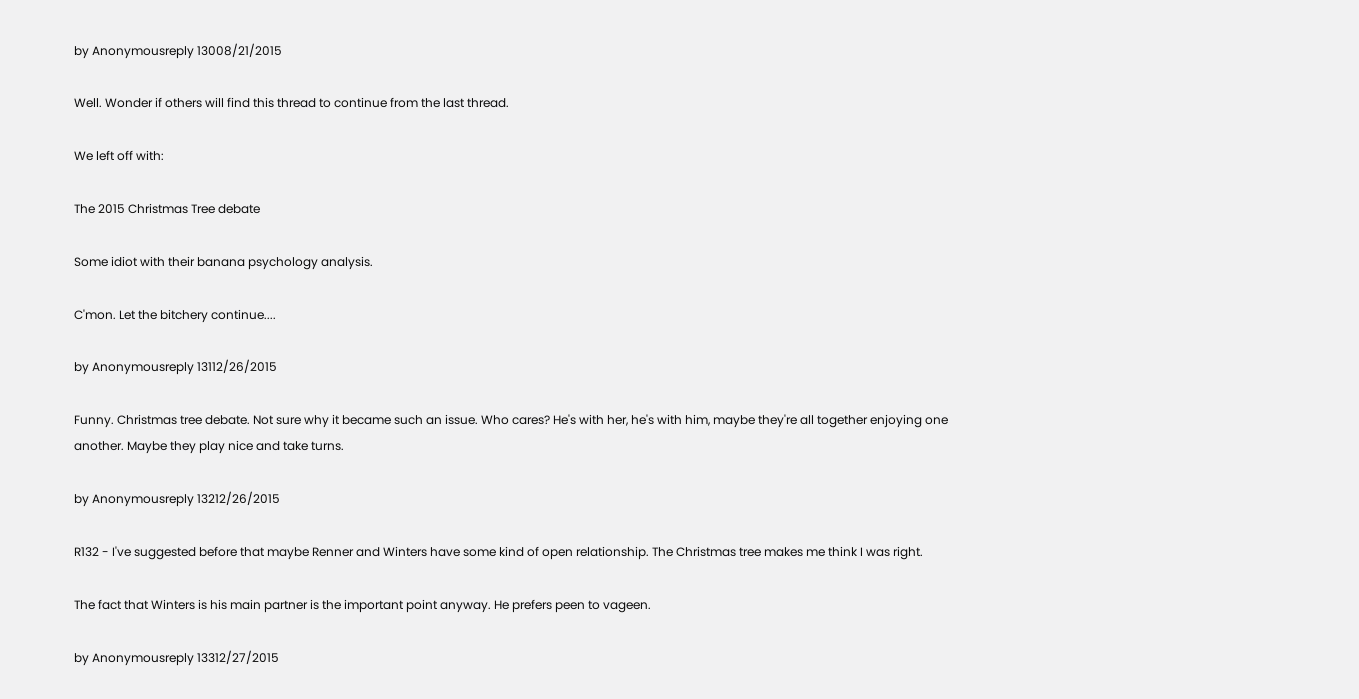by Anonymousreply 13008/21/2015

Well. Wonder if others will find this thread to continue from the last thread.

We left off with:

The 2015 Christmas Tree debate

Some idiot with their banana psychology analysis.

C'mon. Let the bitchery continue....

by Anonymousreply 13112/26/2015

Funny. Christmas tree debate. Not sure why it became such an issue. Who cares? He's with her, he's with him, maybe they're all together enjoying one another. Maybe they play nice and take turns.

by Anonymousreply 13212/26/2015

R132 - I've suggested before that maybe Renner and Winters have some kind of open relationship. The Christmas tree makes me think I was right.

The fact that Winters is his main partner is the important point anyway. He prefers peen to vageen.

by Anonymousreply 13312/27/2015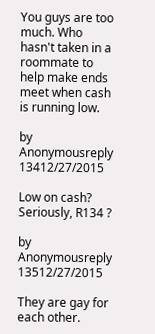You guys are too much. Who hasn't taken in a roommate to help make ends meet when cash is running low.

by Anonymousreply 13412/27/2015

Low on cash? Seriously, R134 ?

by Anonymousreply 13512/27/2015

They are gay for each other.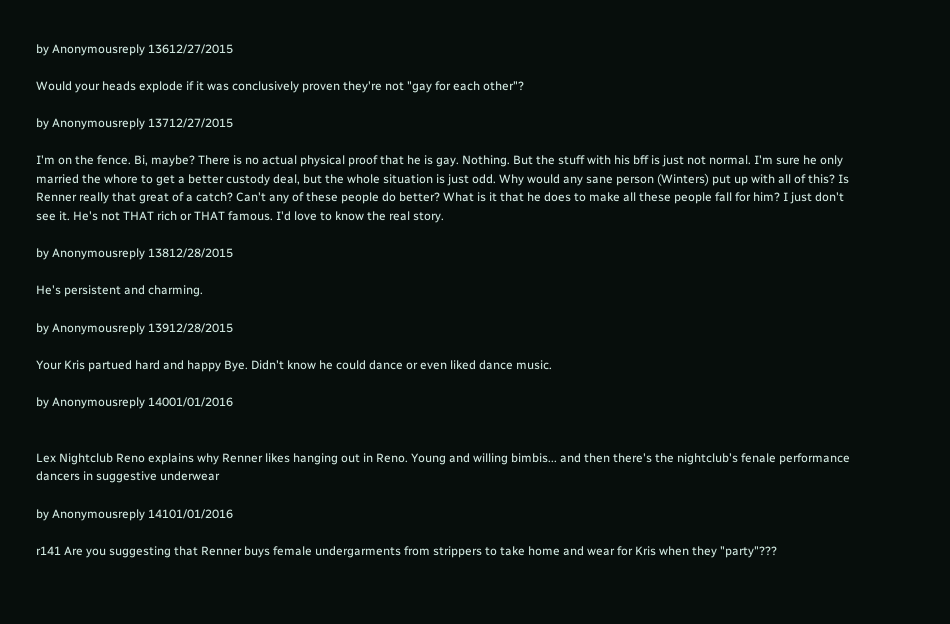by Anonymousreply 13612/27/2015

Would your heads explode if it was conclusively proven they're not "gay for each other"?

by Anonymousreply 13712/27/2015

I'm on the fence. Bi, maybe? There is no actual physical proof that he is gay. Nothing. But the stuff with his bff is just not normal. I'm sure he only married the whore to get a better custody deal, but the whole situation is just odd. Why would any sane person (Winters) put up with all of this? Is Renner really that great of a catch? Can't any of these people do better? What is it that he does to make all these people fall for him? I just don't see it. He's not THAT rich or THAT famous. I'd love to know the real story.

by Anonymousreply 13812/28/2015

He's persistent and charming.

by Anonymousreply 13912/28/2015

Your Kris partued hard and happy Bye. Didn't know he could dance or even liked dance music.

by Anonymousreply 14001/01/2016


Lex Nightclub Reno explains why Renner likes hanging out in Reno. Young and willing bimbis... and then there's the nightclub's fenale performance dancers in suggestive underwear

by Anonymousreply 14101/01/2016

r141 Are you suggesting that Renner buys female undergarments from strippers to take home and wear for Kris when they "party"???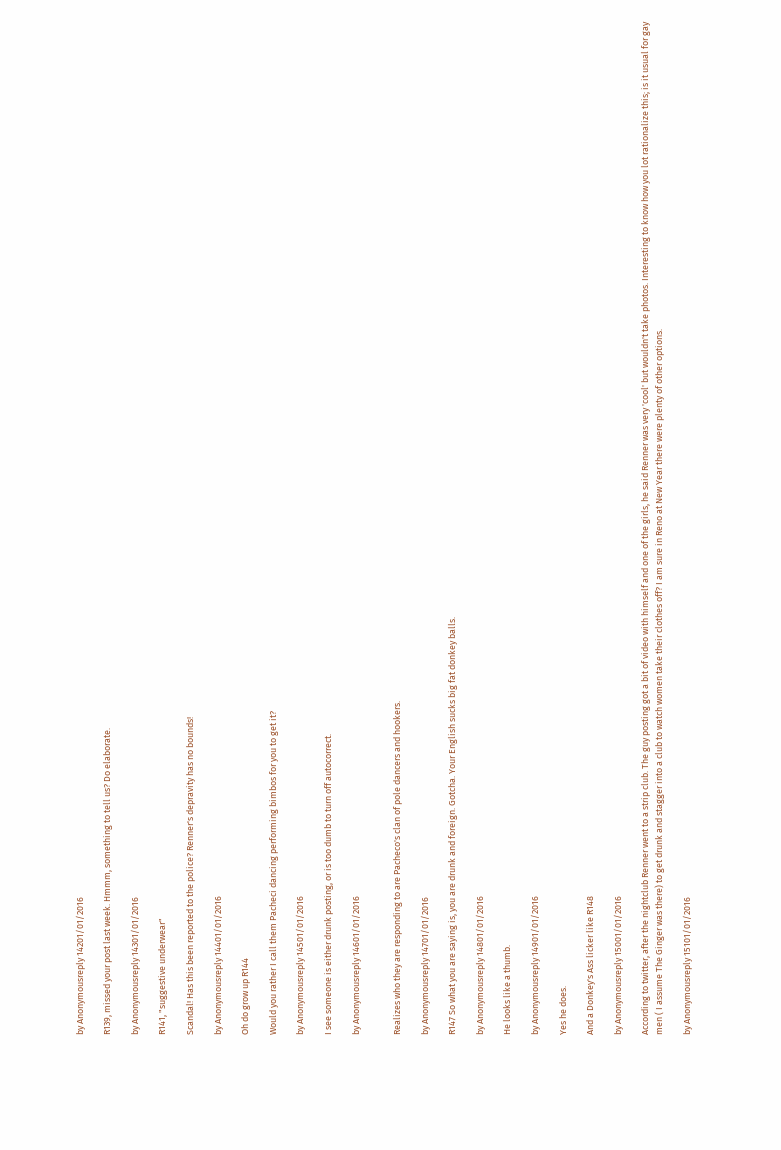by Anonymousreply 14201/01/2016

R139, missed your post last week. Hmmm, something to tell us? Do elaborate.

by Anonymousreply 14301/01/2016

R141, "suggestive underwear"

Scandal! Has this been reported to the police? Renner's depravity has no bounds!

by Anonymousreply 14401/01/2016

Oh do grow up R144

Would you rather I call them Pacheci dancing performing bimbos for you to get it?

by Anonymousreply 14501/01/2016

I see someone is either drunk posting, or is too dumb to turn off autocorrect.

by Anonymousreply 14601/01/2016


Realizes who they are responding to are Pacheco's clan of pole dancers and hookers.

by Anonymousreply 14701/01/2016

R147 So what you are saying is, you are drunk and foreign. Gotcha. Your English sucks big fat donkey balls.

by Anonymousreply 14801/01/2016

He looks like a thumb.

by Anonymousreply 14901/01/2016

Yes he does.

And a Donkey's Ass licker like R148

by Anonymousreply 15001/01/2016

According to twitter, after the nightclub Renner went to a strip club. The guy posting got a bit of video with himself and one of the girls, he said Renner was very 'cool' but wouldn't take photos. Interesting to know how you lot rationalize this; is it usual for gay men ( I assume The Ginger was there) to get drunk and stagger into a club to watch women take their clothes off? I am sure in Reno at New Year there were plenty of other options.

by Anonymousreply 15101/01/2016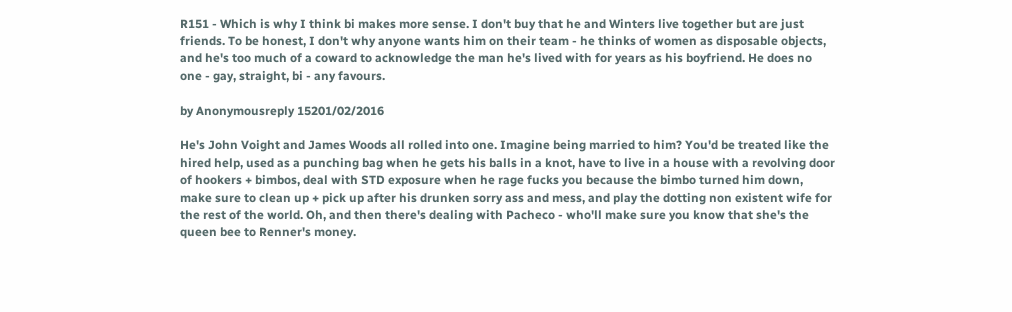R151 - Which is why I think bi makes more sense. I don't buy that he and Winters live together but are just friends. To be honest, I don't why anyone wants him on their team - he thinks of women as disposable objects, and he's too much of a coward to acknowledge the man he's lived with for years as his boyfriend. He does no one - gay, straight, bi - any favours.

by Anonymousreply 15201/02/2016

He's John Voight and James Woods all rolled into one. Imagine being married to him? You'd be treated like the hired help, used as a punching bag when he gets his balls in a knot, have to live in a house with a revolving door of hookers + bimbos, deal with STD exposure when he rage fucks you because the bimbo turned him down, make sure to clean up + pick up after his drunken sorry ass and mess, and play the dotting non existent wife for the rest of the world. Oh, and then there's dealing with Pacheco - who'll make sure you know that she's the queen bee to Renner's money.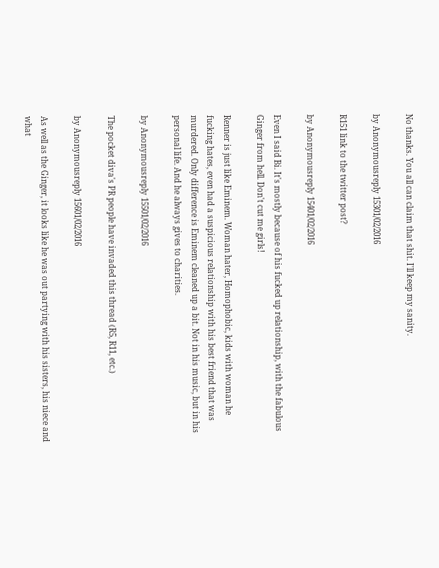No thanks. You all can claim that shit. I'll keep my sanity.

by Anonymousreply 15301/02/2016

R151 link to the twitter post?

by Anonymousreply 15401/02/2016

Even I said Bi. It's mostly because of his fucked up relationship, with the fabulous Ginger from hell. Don't cut me girls!

Renner is just like Eminem. Woman hater, Homophobic, kids with woman he fucking hates, even had a suspicious relationship with his best friend that was murdered. Only difference is Eminem cleaned up a bit. Not in his music, but in his personal life. And he always gives to charities.

by Anonymousreply 15501/02/2016

The pocket diva's PR people have invaded this thread (R5, R11, etc.)

by Anonymousreply 15601/02/2016

As well as the Ginger, it looks like he was out partying with his sisters, his niece and what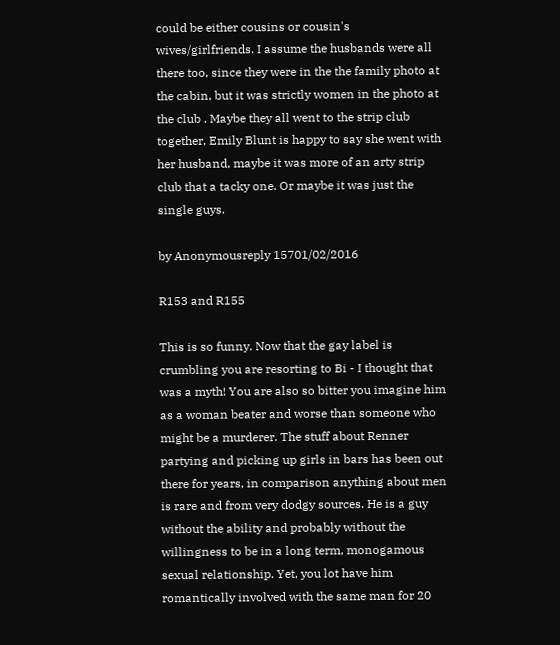could be either cousins or cousin's wives/girlfriends. I assume the husbands were all there too, since they were in the the family photo at the cabin, but it was strictly women in the photo at the club . Maybe they all went to the strip club together, Emily Blunt is happy to say she went with her husband, maybe it was more of an arty strip club that a tacky one. Or maybe it was just the single guys.

by Anonymousreply 15701/02/2016

R153 and R155

This is so funny. Now that the gay label is crumbling you are resorting to Bi - I thought that was a myth! You are also so bitter you imagine him as a woman beater and worse than someone who might be a murderer. The stuff about Renner partying and picking up girls in bars has been out there for years, in comparison anything about men is rare and from very dodgy sources. He is a guy without the ability and probably without the willingness to be in a long term, monogamous sexual relationship. Yet, you lot have him romantically involved with the same man for 20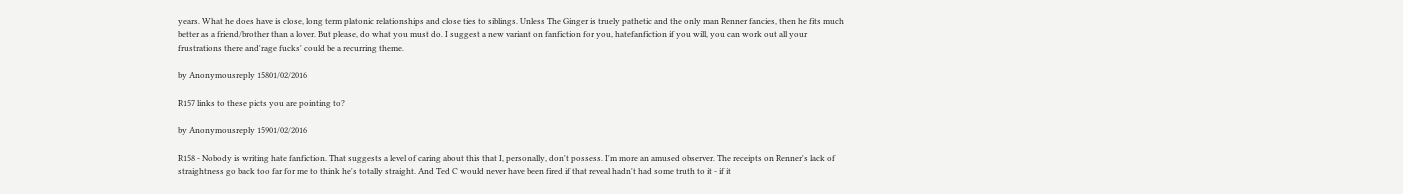years. What he does have is close, long term platonic relationships and close ties to siblings. Unless The Ginger is truely pathetic and the only man Renner fancies, then he fits much better as a friend/brother than a lover. But please, do what you must do. I suggest a new variant on fanfiction for you, hatefanfiction if you will, you can work out all your frustrations there and'rage fucks' could be a recurring theme.

by Anonymousreply 15801/02/2016

R157 links to these picts you are pointing to?

by Anonymousreply 15901/02/2016

R158 - Nobody is writing hate fanfiction. That suggests a level of caring about this that I, personally, don't possess. I'm more an amused observer. The receipts on Renner's lack of straightness go back too far for me to think he's totally straight. And Ted C would never have been fired if that reveal hadn't had some truth to it - if it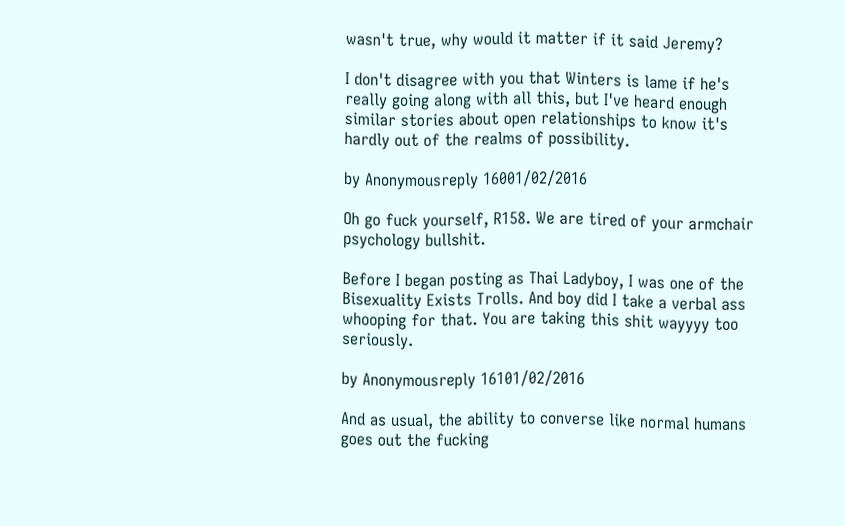wasn't true, why would it matter if it said Jeremy?

I don't disagree with you that Winters is lame if he's really going along with all this, but I've heard enough similar stories about open relationships to know it's hardly out of the realms of possibility.

by Anonymousreply 16001/02/2016

Oh go fuck yourself, R158. We are tired of your armchair psychology bullshit.

Before I began posting as Thai Ladyboy, I was one of the Bisexuality Exists Trolls. And boy did I take a verbal ass whooping for that. You are taking this shit wayyyy too seriously.

by Anonymousreply 16101/02/2016

And as usual, the ability to converse like normal humans goes out the fucking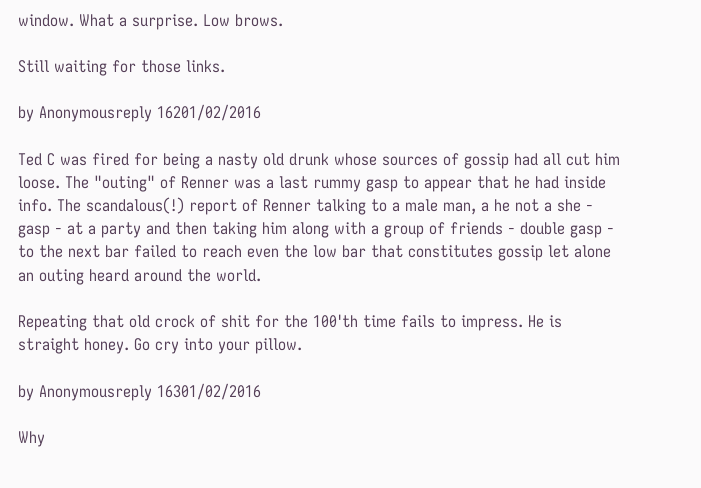window. What a surprise. Low brows.

Still waiting for those links.

by Anonymousreply 16201/02/2016

Ted C was fired for being a nasty old drunk whose sources of gossip had all cut him loose. The "outing" of Renner was a last rummy gasp to appear that he had inside info. The scandalous(!) report of Renner talking to a male man, a he not a she - gasp - at a party and then taking him along with a group of friends - double gasp - to the next bar failed to reach even the low bar that constitutes gossip let alone an outing heard around the world.

Repeating that old crock of shit for the 100'th time fails to impress. He is straight honey. Go cry into your pillow.

by Anonymousreply 16301/02/2016

Why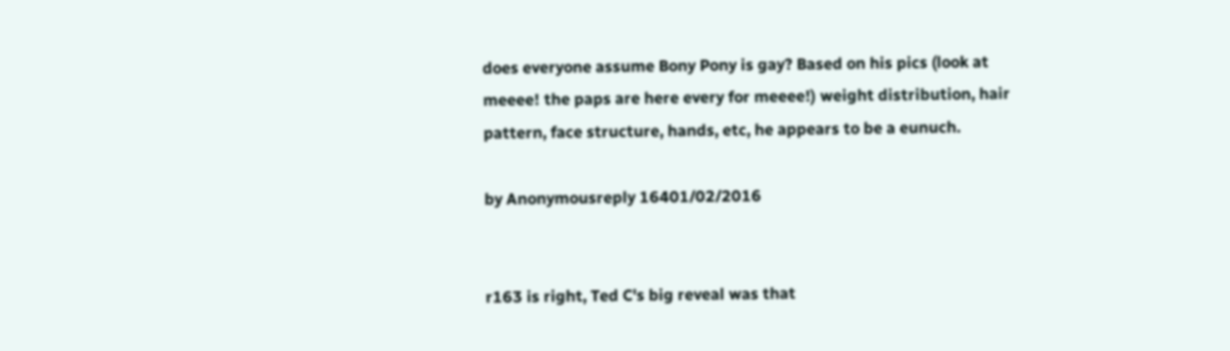does everyone assume Bony Pony is gay? Based on his pics (look at meeee! the paps are here every for meeee!) weight distribution, hair pattern, face structure, hands, etc, he appears to be a eunuch.

by Anonymousreply 16401/02/2016


r163 is right, Ted C's big reveal was that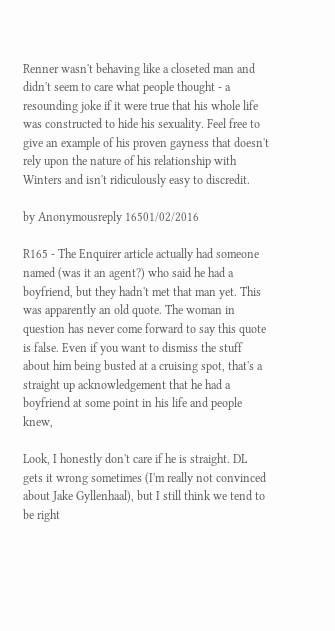Renner wasn't behaving like a closeted man and didn't seem to care what people thought - a resounding joke if it were true that his whole life was constructed to hide his sexuality. Feel free to give an example of his proven gayness that doesn't rely upon the nature of his relationship with Winters and isn't ridiculously easy to discredit.

by Anonymousreply 16501/02/2016

R165 - The Enquirer article actually had someone named (was it an agent?) who said he had a boyfriend, but they hadn't met that man yet. This was apparently an old quote. The woman in question has never come forward to say this quote is false. Even if you want to dismiss the stuff about him being busted at a cruising spot, that's a straight up acknowledgement that he had a boyfriend at some point in his life and people knew,

Look, I honestly don't care if he is straight. DL gets it wrong sometimes (I'm really not convinced about Jake Gyllenhaal), but I still think we tend to be right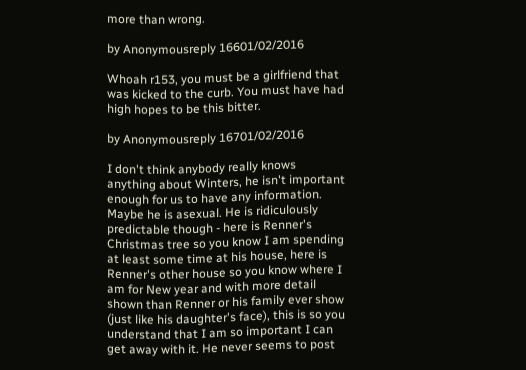more than wrong.

by Anonymousreply 16601/02/2016

Whoah r153, you must be a girlfriend that was kicked to the curb. You must have had high hopes to be this bitter.

by Anonymousreply 16701/02/2016

I don't think anybody really knows anything about Winters, he isn't important enough for us to have any information. Maybe he is asexual. He is ridiculously predictable though - here is Renner's Christmas tree so you know I am spending at least some time at his house, here is Renner's other house so you know where I am for New year and with more detail shown than Renner or his family ever show (just like his daughter's face), this is so you understand that I am so important I can get away with it. He never seems to post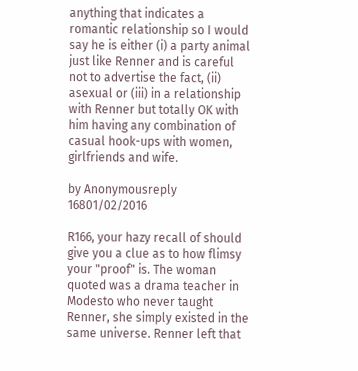anything that indicates a romantic relationship so I would say he is either (i) a party animal just like Renner and is careful not to advertise the fact, (ii) asexual or (iii) in a relationship with Renner but totally OK with him having any combination of casual hook-ups with women, girlfriends and wife.

by Anonymousreply 16801/02/2016

R166, your hazy recall of should give you a clue as to how flimsy your "proof" is. The woman quoted was a drama teacher in Modesto who never taught Renner, she simply existed in the same universe. Renner left that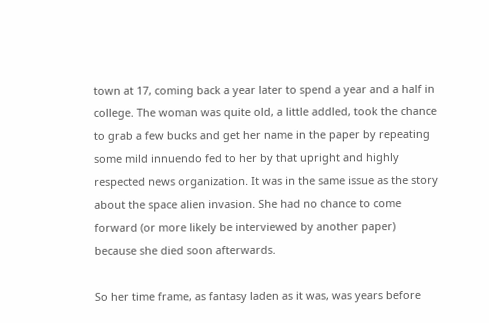town at 17, coming back a year later to spend a year and a half in college. The woman was quite old, a little addled, took the chance to grab a few bucks and get her name in the paper by repeating some mild innuendo fed to her by that upright and highly respected news organization. It was in the same issue as the story about the space alien invasion. She had no chance to come forward (or more likely be interviewed by another paper) because she died soon afterwards.

So her time frame, as fantasy laden as it was, was years before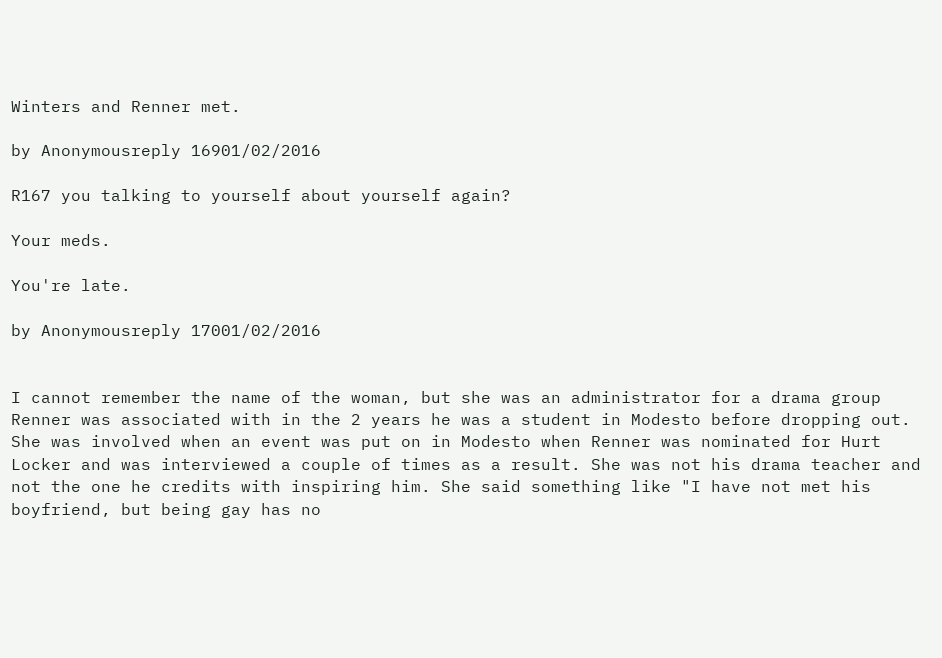Winters and Renner met.

by Anonymousreply 16901/02/2016

R167 you talking to yourself about yourself again?

Your meds.

You're late.

by Anonymousreply 17001/02/2016


I cannot remember the name of the woman, but she was an administrator for a drama group Renner was associated with in the 2 years he was a student in Modesto before dropping out. She was involved when an event was put on in Modesto when Renner was nominated for Hurt Locker and was interviewed a couple of times as a result. She was not his drama teacher and not the one he credits with inspiring him. She said something like "I have not met his boyfriend, but being gay has no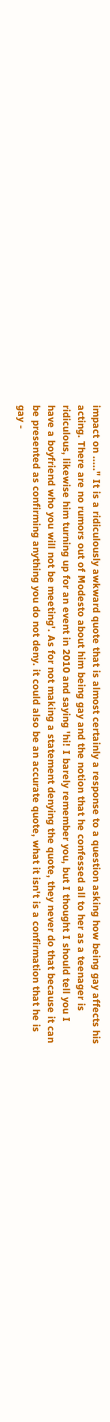impact on ....." It is a ridiculously awkward quote that is almost certainly a response to a question asking how being gay affects his acting. There are no rumors out of Modesto about him being gay and the notion that he confessed all to her as a teenager is ridiculous, likewise him turning up for an event in 2010 and saying 'hi! I barely remember you, but I thought I should tell you I have a boyfriend who you will not be meeting'. As for not making a statement denying the quote, they never do that because it can be presented as confirming anything you do not deny. it could also be an accurate quote, what it isn't is a confirmation that he is gay -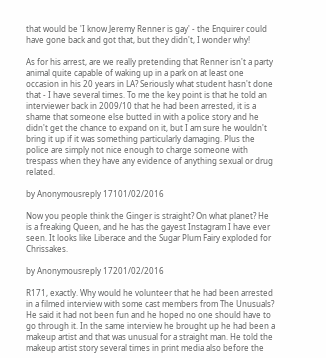that would be 'I know Jeremy Renner is gay' - the Enquirer could have gone back and got that, but they didn't, I wonder why!

As for his arrest, are we really pretending that Renner isn't a party animal quite capable of waking up in a park on at least one occasion in his 20 years in LA? Seriously what student hasn't done that - I have several times. To me the key point is that he told an interviewer back in 2009/10 that he had been arrested, it is a shame that someone else butted in with a police story and he didn't get the chance to expand on it, but I am sure he wouldn't bring it up if it was something particularly damaging. Plus the police are simply not nice enough to charge someone with trespass when they have any evidence of anything sexual or drug related.

by Anonymousreply 17101/02/2016

Now you people think the Ginger is straight? On what planet? He is a freaking Queen, and he has the gayest Instagram I have ever seen. It looks like Liberace and the Sugar Plum Fairy exploded for Chrissakes.

by Anonymousreply 17201/02/2016

R171, exactly. Why would he volunteer that he had been arrested in a filmed interview with some cast members from The Unusuals? He said it had not been fun and he hoped no one should have to go through it. In the same interview he brought up he had been a makeup artist and that was unusual for a straight man. He told the makeup artist story several times in print media also before the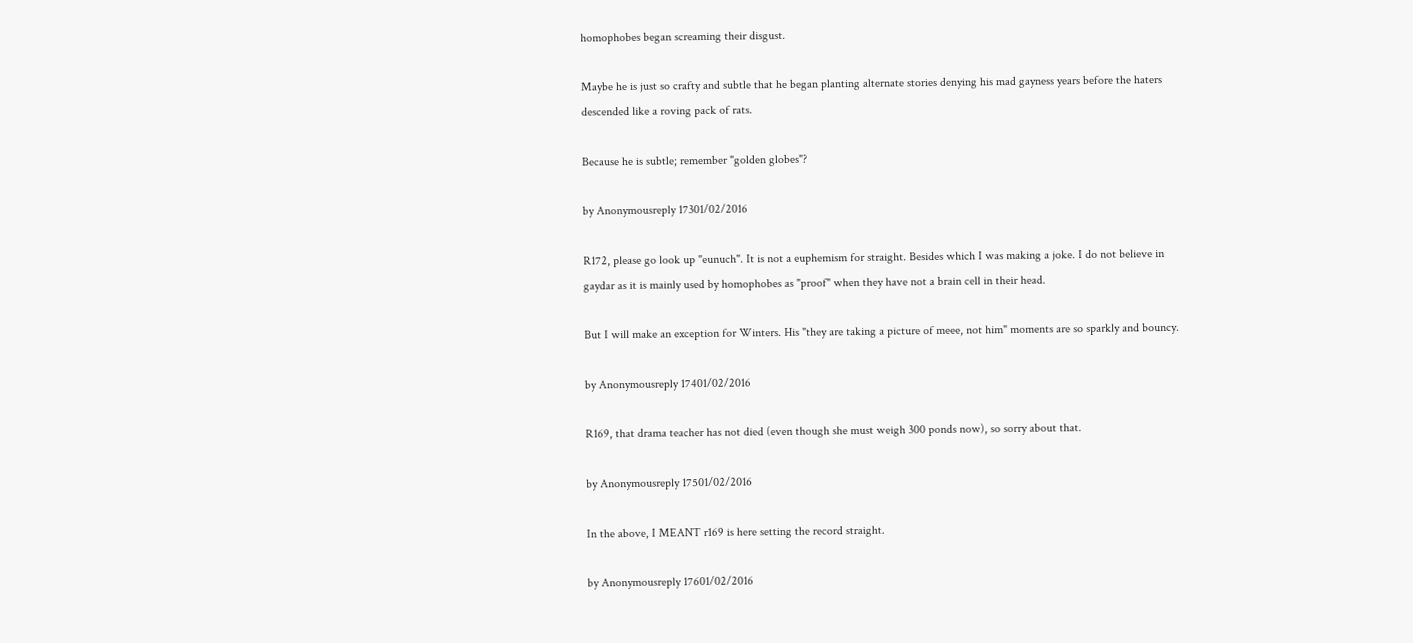homophobes began screaming their disgust.

Maybe he is just so crafty and subtle that he began planting alternate stories denying his mad gayness years before the haters descended like a roving pack of rats.

Because he is subtle; remember "golden globes"?

by Anonymousreply 17301/02/2016

R172, please go look up "eunuch". It is not a euphemism for straight. Besides which I was making a joke. I do not believe in gaydar as it is mainly used by homophobes as "proof" when they have not a brain cell in their head.

But I will make an exception for Winters. His "they are taking a picture of meee, not him" moments are so sparkly and bouncy.

by Anonymousreply 17401/02/2016

R169, that drama teacher has not died (even though she must weigh 300 ponds now), so sorry about that.

by Anonymousreply 17501/02/2016

In the above, I MEANT r169 is here setting the record straight.

by Anonymousreply 17601/02/2016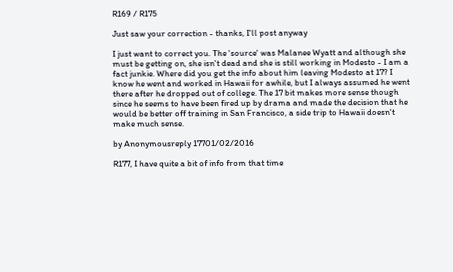R169 / R175

Just saw your correction - thanks, I'll post anyway

I just want to correct you. The 'source' was Malanee Wyatt and although she must be getting on, she isn't dead and she is still working in Modesto - I am a fact junkie. Where did you get the info about him leaving Modesto at 17? I know he went and worked in Hawaii for awhile, but I always assumed he went there after he dropped out of college. The 17 bit makes more sense though since he seems to have been fired up by drama and made the decision that he would be better off training in San Francisco, a side trip to Hawaii doesn't make much sense.

by Anonymousreply 17701/02/2016

R177, I have quite a bit of info from that time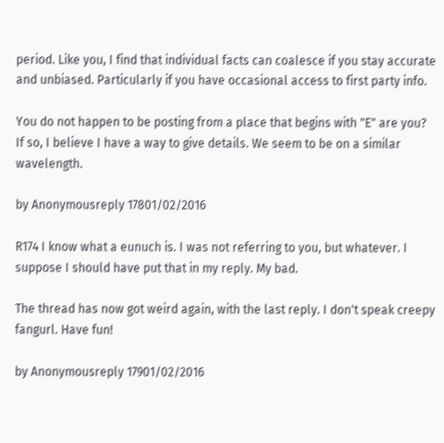period. Like you, I find that individual facts can coalesce if you stay accurate and unbiased. Particularly if you have occasional access to first party info.

You do not happen to be posting from a place that begins with "E" are you? If so, I believe I have a way to give details. We seem to be on a similar wavelength.

by Anonymousreply 17801/02/2016

R174 I know what a eunuch is. I was not referring to you, but whatever. I suppose I should have put that in my reply. My bad.

The thread has now got weird again, with the last reply. I don't speak creepy fangurl. Have fun!

by Anonymousreply 17901/02/2016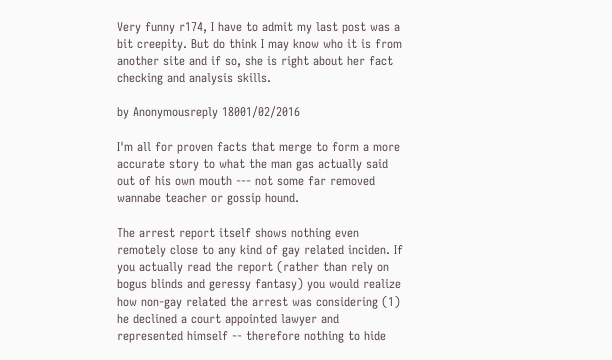Very funny r174, I have to admit my last post was a bit creepity. But do think I may know who it is from another site and if so, she is right about her fact checking and analysis skills.

by Anonymousreply 18001/02/2016

I'm all for proven facts that merge to form a more accurate story to what the man gas actually said out of his own mouth --- not some far removed wannabe teacher or gossip hound.

The arrest report itself shows nothing even remotely close to any kind of gay related inciden. If you actually read the report (rather than rely on bogus blinds and geressy fantasy) you would realize how non-gay related the arrest was considering (1) he declined a court appointed lawyer and represented himself -- therefore nothing to hide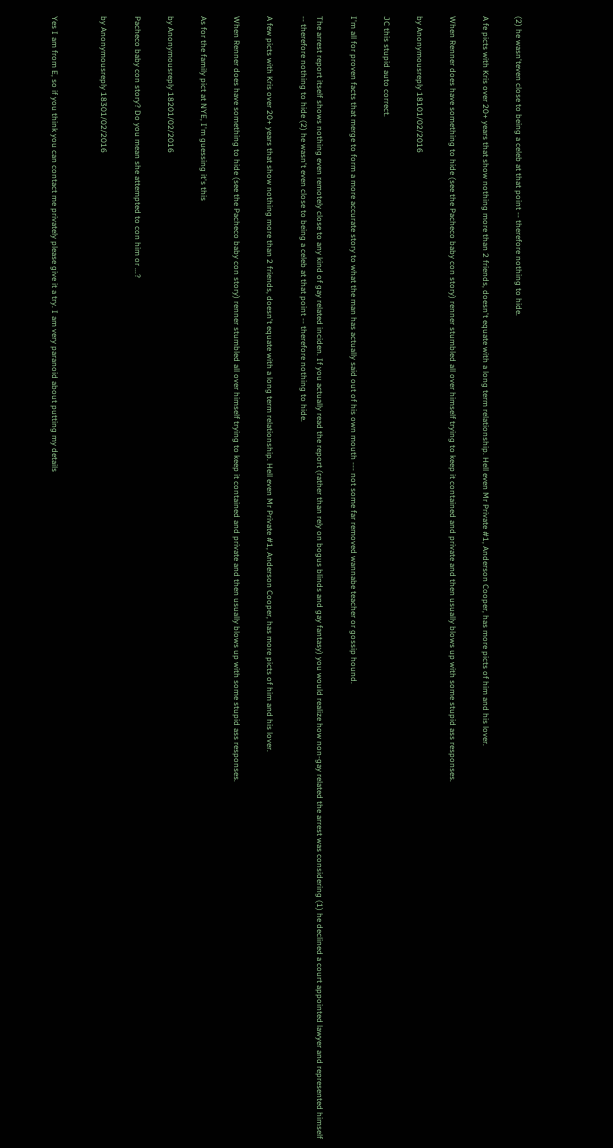(2) he wasn'teven close to being a celeb at that point -- therefore nothing to hide.

A fe picts with Kris over 20+ years that show nothing more than 2 friends, doesn't equate with a long term relationship. Hell even Mr Private #1, Anderson Cooper, has more picts of him and his lover.

When Renner does have something to hide (see the Pacheco baby con story) renner stumbled all over himself trying to keep it contained and private and then usually blows up with some stupid ass responses.

by Anonymousreply 18101/02/2016

JC this stupid auto correct.

I'm all for proven facts that merge to form a more accurate story to what the man has actually said out of his own mouth --- not some far removed wannabe teacher or gossip hound.

The arrest report itself shows nothing even remotely close to any kind of gay related inciden. If you actually read the report (rather than rely on bogus blinds and gay fantasy) you would realize how non-gay related the arrest was considering (1) he declined a court appointed lawyer and represented himself -- therefore nothing to hide (2) he wasn't even close to being a celeb at that point -- therefore nothing to hide.

A few picts with Kris over 20+ years that show nothing more than 2 friends, doesn't equate with a long term relationship. Hell even Mr Private #1, Anderson Cooper, has more picts of him and his lover.

When Renner does have something to hide (see the Pacheco baby con story) renner stumbled all over himself trying to keep it contained and private and then usually blows up with some stupid ass responses.

As for the family pict at NYE, I'm guessing it's this

by Anonymousreply 18201/02/2016

Pacheco baby con story? Do you mean she attempted to con him or ...?

by Anonymousreply 18301/02/2016


Yes I am from E, so if you think you can contact me privately please give it a try. I am very paranoid about putting my details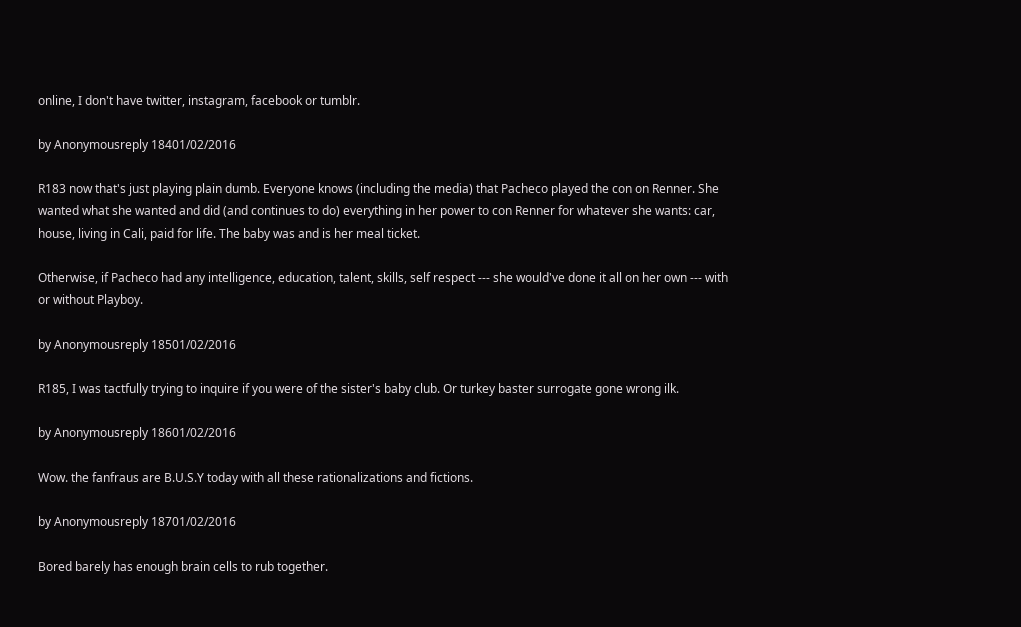online, I don't have twitter, instagram, facebook or tumblr.

by Anonymousreply 18401/02/2016

R183 now that's just playing plain dumb. Everyone knows (including the media) that Pacheco played the con on Renner. She wanted what she wanted and did (and continues to do) everything in her power to con Renner for whatever she wants: car, house, living in Cali, paid for life. The baby was and is her meal ticket.

Otherwise, if Pacheco had any intelligence, education, talent, skills, self respect --- she would've done it all on her own --- with or without Playboy.

by Anonymousreply 18501/02/2016

R185, I was tactfully trying to inquire if you were of the sister's baby club. Or turkey baster surrogate gone wrong ilk.

by Anonymousreply 18601/02/2016

Wow. the fanfraus are B.U.S.Y today with all these rationalizations and fictions.

by Anonymousreply 18701/02/2016

Bored barely has enough brain cells to rub together.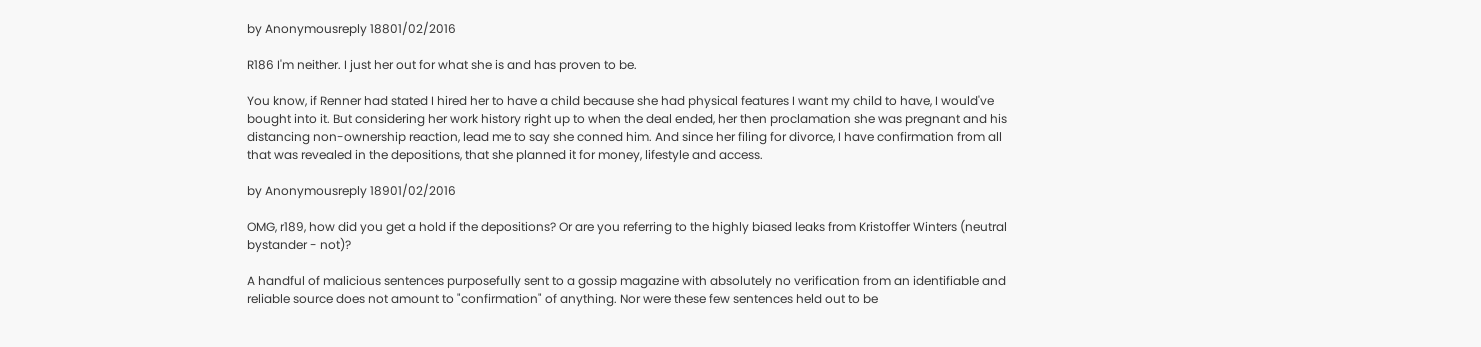by Anonymousreply 18801/02/2016

R186 I'm neither. I just her out for what she is and has proven to be.

You know, if Renner had stated I hired her to have a child because she had physical features I want my child to have, I would've bought into it. But considering her work history right up to when the deal ended, her then proclamation she was pregnant and his distancing non-ownership reaction, lead me to say she conned him. And since her filing for divorce, I have confirmation from all that was revealed in the depositions, that she planned it for money, lifestyle and access.

by Anonymousreply 18901/02/2016

OMG, r189, how did you get a hold if the depositions? Or are you referring to the highly biased leaks from Kristoffer Winters (neutral bystander - not)?

A handful of malicious sentences purposefully sent to a gossip magazine with absolutely no verification from an identifiable and reliable source does not amount to "confirmation" of anything. Nor were these few sentences held out to be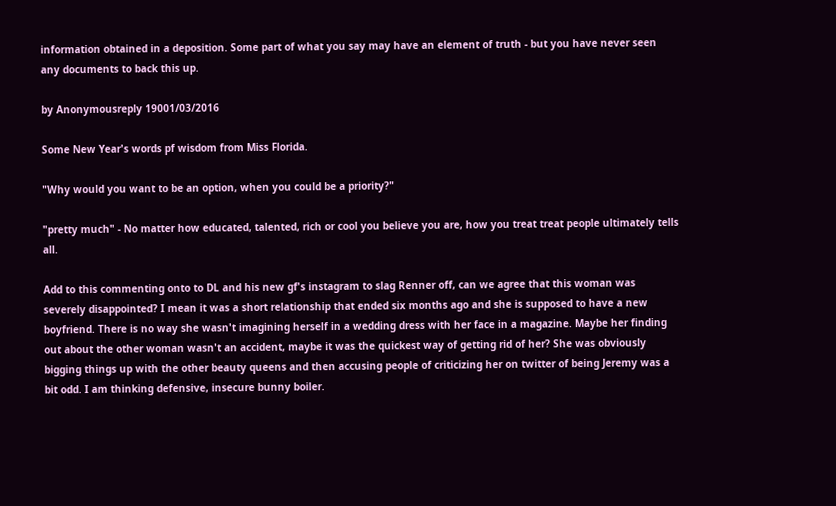information obtained in a deposition. Some part of what you say may have an element of truth - but you have never seen any documents to back this up.

by Anonymousreply 19001/03/2016

Some New Year's words pf wisdom from Miss Florida.

"Why would you want to be an option, when you could be a priority?"

"pretty much" - No matter how educated, talented, rich or cool you believe you are, how you treat treat people ultimately tells all.

Add to this commenting onto to DL and his new gf's instagram to slag Renner off, can we agree that this woman was severely disappointed? I mean it was a short relationship that ended six months ago and she is supposed to have a new boyfriend. There is no way she wasn't imagining herself in a wedding dress with her face in a magazine. Maybe her finding out about the other woman wasn't an accident, maybe it was the quickest way of getting rid of her? She was obviously bigging things up with the other beauty queens and then accusing people of criticizing her on twitter of being Jeremy was a bit odd. I am thinking defensive, insecure bunny boiler.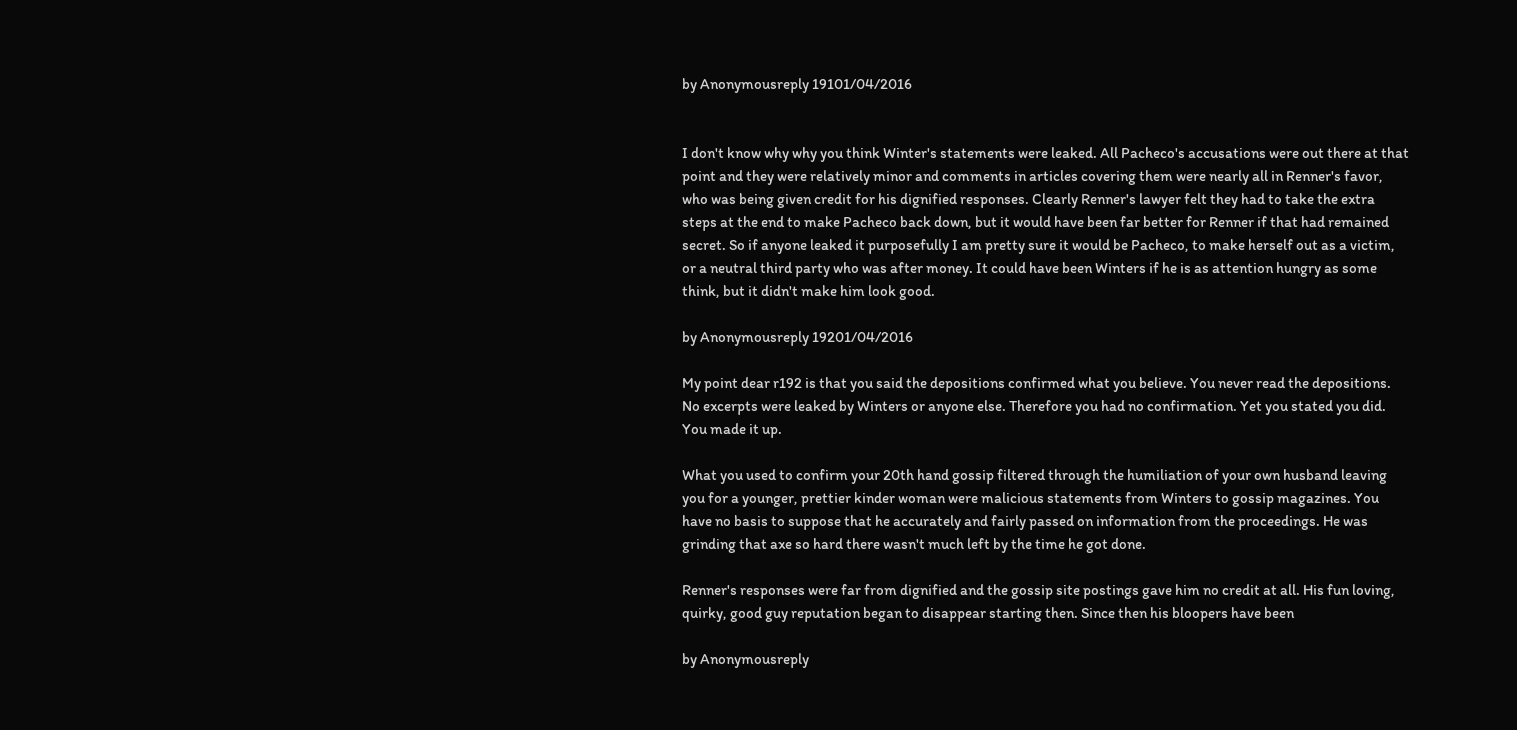by Anonymousreply 19101/04/2016


I don't know why why you think Winter's statements were leaked. All Pacheco's accusations were out there at that point and they were relatively minor and comments in articles covering them were nearly all in Renner's favor, who was being given credit for his dignified responses. Clearly Renner's lawyer felt they had to take the extra steps at the end to make Pacheco back down, but it would have been far better for Renner if that had remained secret. So if anyone leaked it purposefully I am pretty sure it would be Pacheco, to make herself out as a victim, or a neutral third party who was after money. It could have been Winters if he is as attention hungry as some think, but it didn't make him look good.

by Anonymousreply 19201/04/2016

My point dear r192 is that you said the depositions confirmed what you believe. You never read the depositions. No excerpts were leaked by Winters or anyone else. Therefore you had no confirmation. Yet you stated you did. You made it up.

What you used to confirm your 20th hand gossip filtered through the humiliation of your own husband leaving you for a younger, prettier kinder woman were malicious statements from Winters to gossip magazines. You have no basis to suppose that he accurately and fairly passed on information from the proceedings. He was grinding that axe so hard there wasn't much left by the time he got done.

Renner's responses were far from dignified and the gossip site postings gave him no credit at all. His fun loving, quirky, good guy reputation began to disappear starting then. Since then his bloopers have been

by Anonymousreply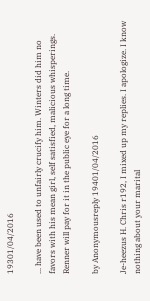19301/04/2016

... have been used to unfairly crucify him. Winters did him no favors with his mean girl, self satisfied, malicious whisperings. Renner will pay for it in the public eye for a long time.

by Anonymousreply 19401/04/2016

Je-heezus H. Chris r192, I mixed up my replies. I apologize. I know nothing about your marital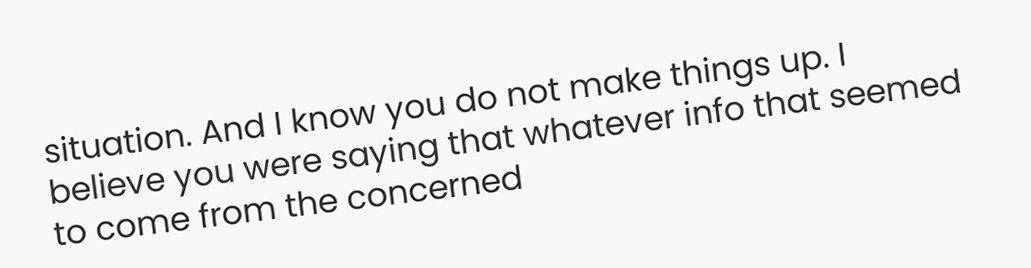situation. And I know you do not make things up. I believe you were saying that whatever info that seemed to come from the concerned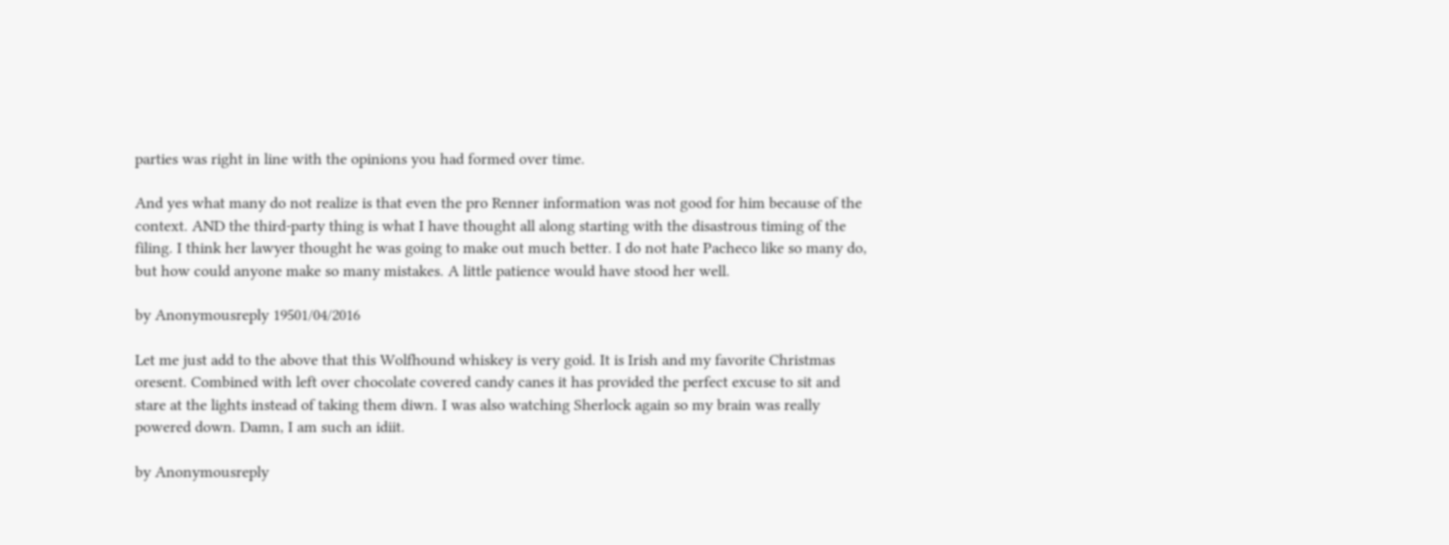parties was right in line with the opinions you had formed over time.

And yes what many do not realize is that even the pro Renner information was not good for him because of the context. AND the third-party thing is what I have thought all along starting with the disastrous timing of the filing. I think her lawyer thought he was going to make out much better. I do not hate Pacheco like so many do, but how could anyone make so many mistakes. A little patience would have stood her well.

by Anonymousreply 19501/04/2016

Let me just add to the above that this Wolfhound whiskey is very goid. It is Irish and my favorite Christmas oresent. Combined with left over chocolate covered candy canes it has provided the perfect excuse to sit and stare at the lights instead of taking them diwn. I was also watching Sherlock again so my brain was really powered down. Damn, I am such an idiit.

by Anonymousreply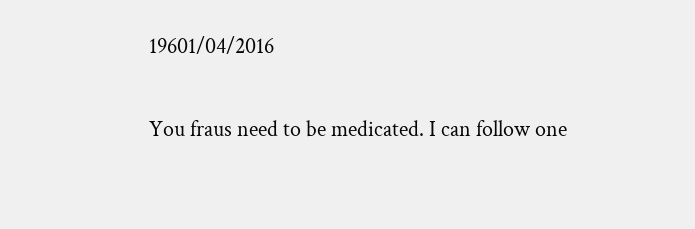19601/04/2016

You fraus need to be medicated. I can follow one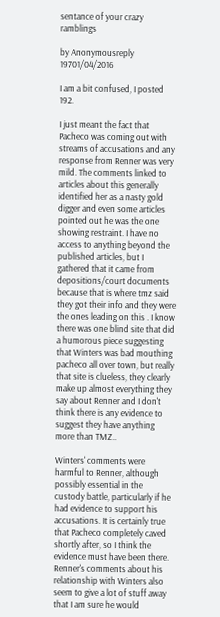sentance of your crazy ramblings

by Anonymousreply 19701/04/2016

I am a bit confused, I posted 192.

I just meant the fact that Pacheco was coming out with streams of accusations and any response from Renner was very mild. The comments linked to articles about this generally identified her as a nasty gold digger and even some articles pointed out he was the one showing restraint. I have no access to anything beyond the published articles, but I gathered that it came from depositions/court documents because that is where tmz said they got their info and they were the ones leading on this . I know there was one blind site that did a humorous piece suggesting that Winters was bad mouthing pacheco all over town, but really that site is clueless, they clearly make up almost everything they say about Renner and I don't think there is any evidence to suggest they have anything more than TMZ..

Winters' comments were harmful to Renner, although possibly essential in the custody battle, particularly if he had evidence to support his accusations. It is certainly true that Pacheco completely caved shortly after, so I think the evidence must have been there. Renner's comments about his relationship with Winters also seem to give a lot of stuff away that I am sure he would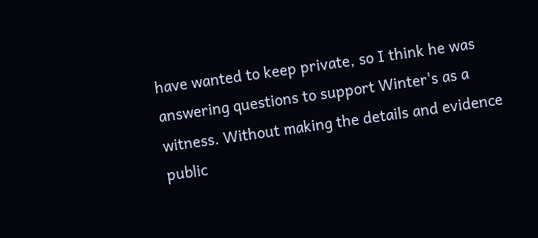have wanted to keep private, so I think he was answering questions to support Winter's as a witness. Without making the details and evidence public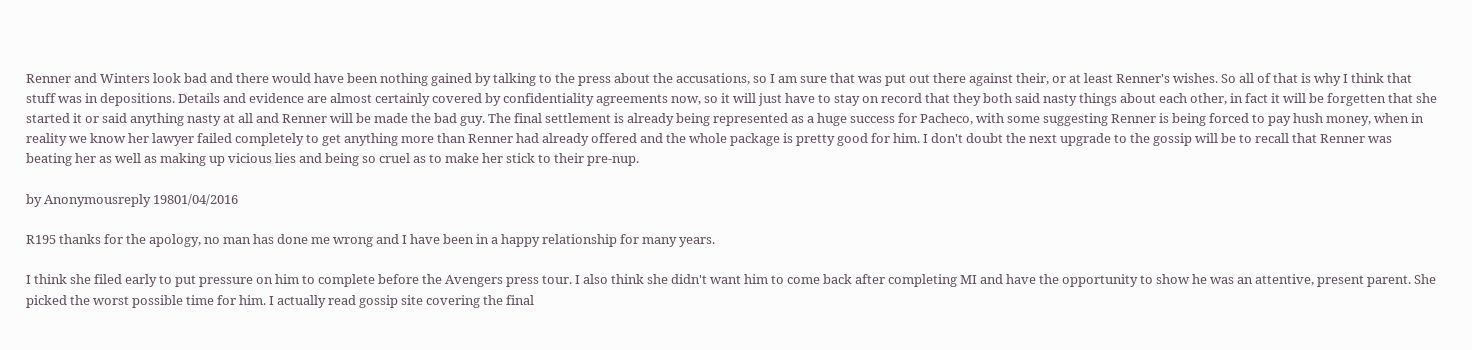Renner and Winters look bad and there would have been nothing gained by talking to the press about the accusations, so I am sure that was put out there against their, or at least Renner's wishes. So all of that is why I think that stuff was in depositions. Details and evidence are almost certainly covered by confidentiality agreements now, so it will just have to stay on record that they both said nasty things about each other, in fact it will be forgetten that she started it or said anything nasty at all and Renner will be made the bad guy. The final settlement is already being represented as a huge success for Pacheco, with some suggesting Renner is being forced to pay hush money, when in reality we know her lawyer failed completely to get anything more than Renner had already offered and the whole package is pretty good for him. I don't doubt the next upgrade to the gossip will be to recall that Renner was beating her as well as making up vicious lies and being so cruel as to make her stick to their pre-nup.

by Anonymousreply 19801/04/2016

R195 thanks for the apology, no man has done me wrong and I have been in a happy relationship for many years.

I think she filed early to put pressure on him to complete before the Avengers press tour. I also think she didn't want him to come back after completing MI and have the opportunity to show he was an attentive, present parent. She picked the worst possible time for him. I actually read gossip site covering the final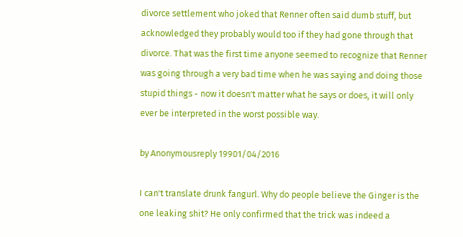divorce settlement who joked that Renner often said dumb stuff, but acknowledged they probably would too if they had gone through that divorce. That was the first time anyone seemed to recognize that Renner was going through a very bad time when he was saying and doing those stupid things - now it doesn't matter what he says or does, it will only ever be interpreted in the worst possible way.

by Anonymousreply 19901/04/2016

I can't translate drunk fangurl. Why do people believe the Ginger is the one leaking shit? He only confirmed that the trick was indeed a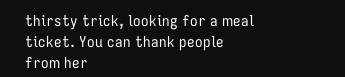thirsty trick, looking for a meal ticket. You can thank people from her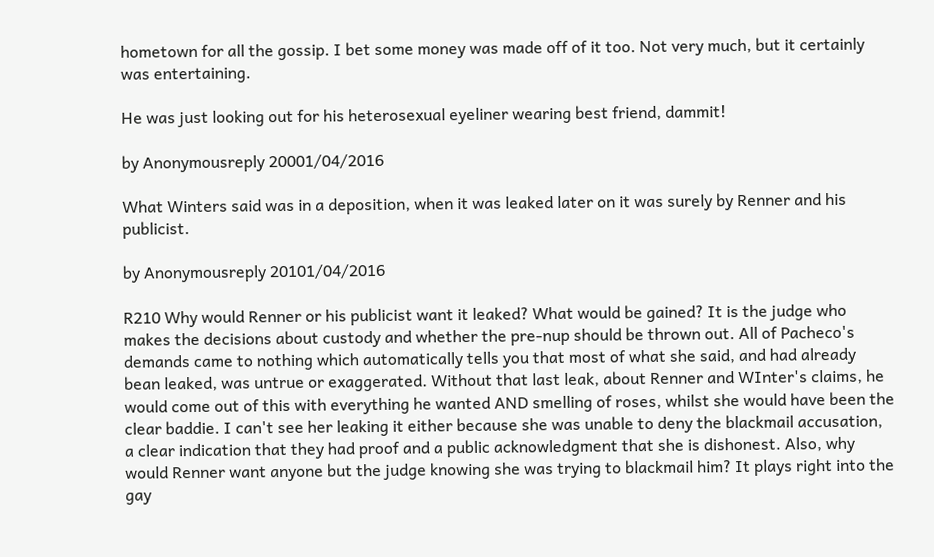hometown for all the gossip. I bet some money was made off of it too. Not very much, but it certainly was entertaining.

He was just looking out for his heterosexual eyeliner wearing best friend, dammit!

by Anonymousreply 20001/04/2016

What Winters said was in a deposition, when it was leaked later on it was surely by Renner and his publicist.

by Anonymousreply 20101/04/2016

R210 Why would Renner or his publicist want it leaked? What would be gained? It is the judge who makes the decisions about custody and whether the pre-nup should be thrown out. All of Pacheco's demands came to nothing which automatically tells you that most of what she said, and had already bean leaked, was untrue or exaggerated. Without that last leak, about Renner and WInter's claims, he would come out of this with everything he wanted AND smelling of roses, whilst she would have been the clear baddie. I can't see her leaking it either because she was unable to deny the blackmail accusation, a clear indication that they had proof and a public acknowledgment that she is dishonest. Also, why would Renner want anyone but the judge knowing she was trying to blackmail him? It plays right into the gay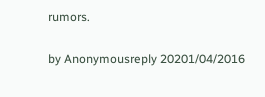rumors.

by Anonymousreply 20201/04/2016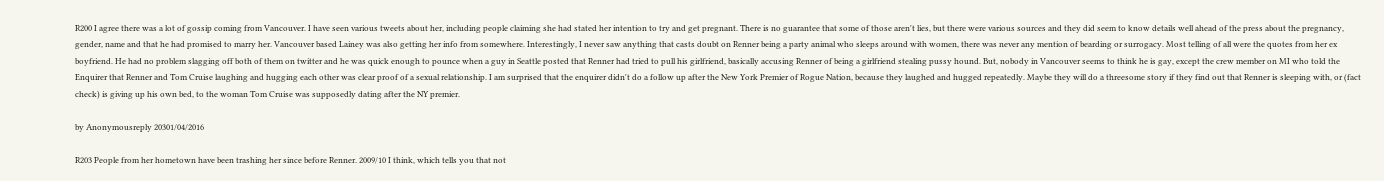R200 I agree there was a lot of gossip coming from Vancouver. I have seen various tweets about her, including people claiming she had stated her intention to try and get pregnant. There is no guarantee that some of those aren't lies, but there were various sources and they did seem to know details well ahead of the press about the pregnancy, gender, name and that he had promised to marry her. Vancouver based Lainey was also getting her info from somewhere. Interestingly, I never saw anything that casts doubt on Renner being a party animal who sleeps around with women, there was never any mention of bearding or surrogacy. Most telling of all were the quotes from her ex boyfriend. He had no problem slagging off both of them on twitter and he was quick enough to pounce when a guy in Seattle posted that Renner had tried to pull his girlfriend, basically accusing Renner of being a girlfriend stealing pussy hound. But, nobody in Vancouver seems to think he is gay, except the crew member on MI who told the Enquirer that Renner and Tom Cruise laughing and hugging each other was clear proof of a sexual relationship. I am surprised that the enquirer didn't do a follow up after the New York Premier of Rogue Nation, because they laughed and hugged repeatedly. Maybe they will do a threesome story if they find out that Renner is sleeping with, or (fact check) is giving up his own bed, to the woman Tom Cruise was supposedly dating after the NY premier.

by Anonymousreply 20301/04/2016

R203 People from her hometown have been trashing her since before Renner. 2009/10 I think, which tells you that not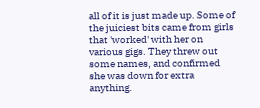all of it is just made up. Some of the juiciest bits came from girls that 'worked' with her on various gigs. They threw out some names, and confirmed she was down for extra anything.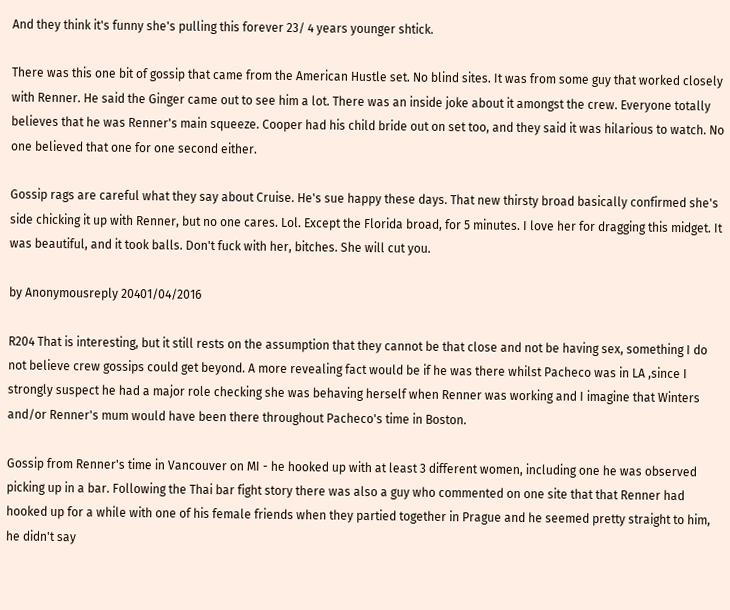And they think it's funny she's pulling this forever 23/ 4 years younger shtick.

There was this one bit of gossip that came from the American Hustle set. No blind sites. It was from some guy that worked closely with Renner. He said the Ginger came out to see him a lot. There was an inside joke about it amongst the crew. Everyone totally believes that he was Renner's main squeeze. Cooper had his child bride out on set too, and they said it was hilarious to watch. No one believed that one for one second either.

Gossip rags are careful what they say about Cruise. He's sue happy these days. That new thirsty broad basically confirmed she's side chicking it up with Renner, but no one cares. Lol. Except the Florida broad, for 5 minutes. I love her for dragging this midget. It was beautiful, and it took balls. Don't fuck with her, bitches. She will cut you.

by Anonymousreply 20401/04/2016

R204 That is interesting, but it still rests on the assumption that they cannot be that close and not be having sex, something I do not believe crew gossips could get beyond. A more revealing fact would be if he was there whilst Pacheco was in LA ,since I strongly suspect he had a major role checking she was behaving herself when Renner was working and I imagine that Winters and/or Renner's mum would have been there throughout Pacheco's time in Boston.

Gossip from Renner's time in Vancouver on MI - he hooked up with at least 3 different women, including one he was observed picking up in a bar. Following the Thai bar fight story there was also a guy who commented on one site that that Renner had hooked up for a while with one of his female friends when they partied together in Prague and he seemed pretty straight to him, he didn't say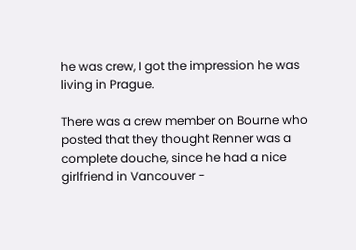he was crew, I got the impression he was living in Prague.

There was a crew member on Bourne who posted that they thought Renner was a complete douche, since he had a nice girlfriend in Vancouver -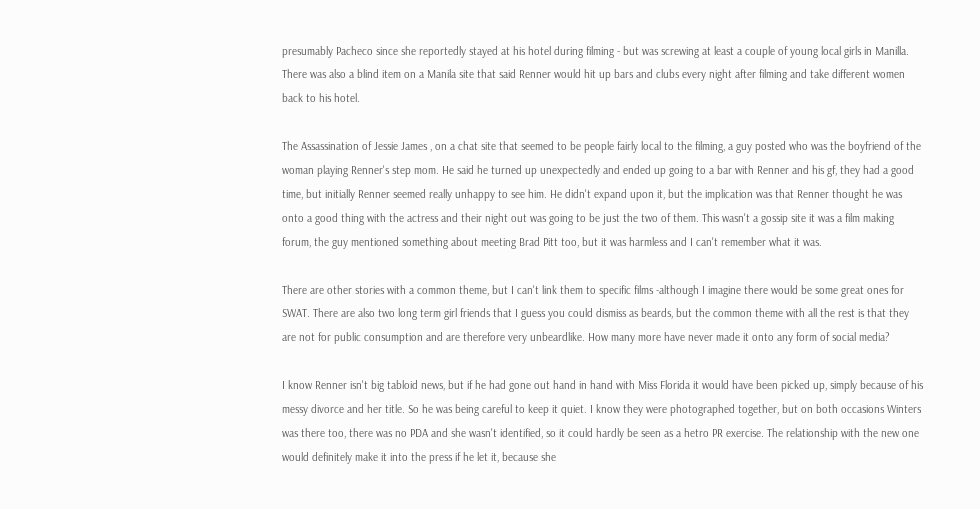presumably Pacheco since she reportedly stayed at his hotel during filming - but was screwing at least a couple of young local girls in Manilla. There was also a blind item on a Manila site that said Renner would hit up bars and clubs every night after filming and take different women back to his hotel.

The Assassination of Jessie James , on a chat site that seemed to be people fairly local to the filming, a guy posted who was the boyfriend of the woman playing Renner's step mom. He said he turned up unexpectedly and ended up going to a bar with Renner and his gf, they had a good time, but initially Renner seemed really unhappy to see him. He didn't expand upon it, but the implication was that Renner thought he was onto a good thing with the actress and their night out was going to be just the two of them. This wasn't a gossip site it was a film making forum, the guy mentioned something about meeting Brad Pitt too, but it was harmless and I can't remember what it was.

There are other stories with a common theme, but I can't link them to specific films -although I imagine there would be some great ones for SWAT. There are also two long term girl friends that I guess you could dismiss as beards, but the common theme with all the rest is that they are not for public consumption and are therefore very unbeardlike. How many more have never made it onto any form of social media?

I know Renner isn't big tabloid news, but if he had gone out hand in hand with Miss Florida it would have been picked up, simply because of his messy divorce and her title. So he was being careful to keep it quiet. I know they were photographed together, but on both occasions Winters was there too, there was no PDA and she wasn't identified, so it could hardly be seen as a hetro PR exercise. The relationship with the new one would definitely make it into the press if he let it, because she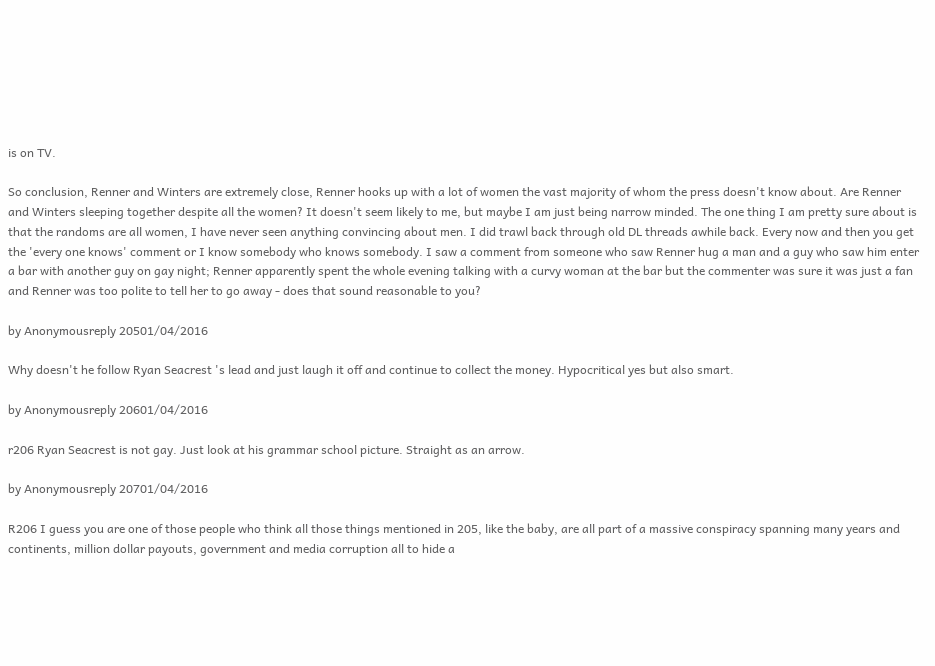is on TV.

So conclusion, Renner and Winters are extremely close, Renner hooks up with a lot of women the vast majority of whom the press doesn't know about. Are Renner and Winters sleeping together despite all the women? It doesn't seem likely to me, but maybe I am just being narrow minded. The one thing I am pretty sure about is that the randoms are all women, I have never seen anything convincing about men. I did trawl back through old DL threads awhile back. Every now and then you get the 'every one knows' comment or I know somebody who knows somebody. I saw a comment from someone who saw Renner hug a man and a guy who saw him enter a bar with another guy on gay night; Renner apparently spent the whole evening talking with a curvy woman at the bar but the commenter was sure it was just a fan and Renner was too polite to tell her to go away - does that sound reasonable to you?

by Anonymousreply 20501/04/2016

Why doesn't he follow Ryan Seacrest 's lead and just laugh it off and continue to collect the money. Hypocritical yes but also smart.

by Anonymousreply 20601/04/2016

r206 Ryan Seacrest is not gay. Just look at his grammar school picture. Straight as an arrow.

by Anonymousreply 20701/04/2016

R206 I guess you are one of those people who think all those things mentioned in 205, like the baby, are all part of a massive conspiracy spanning many years and continents, million dollar payouts, government and media corruption all to hide a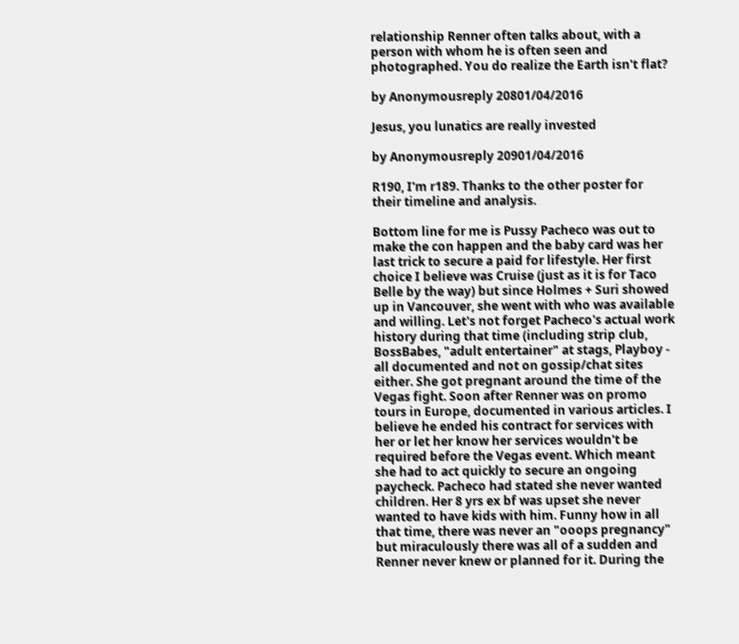relationship Renner often talks about, with a person with whom he is often seen and photographed. You do realize the Earth isn't flat?

by Anonymousreply 20801/04/2016

Jesus, you lunatics are really invested

by Anonymousreply 20901/04/2016

R190, I'm r189. Thanks to the other poster for their timeline and analysis.

Bottom line for me is Pussy Pacheco was out to make the con happen and the baby card was her last trick to secure a paid for lifestyle. Her first choice I believe was Cruise (just as it is for Taco Belle by the way) but since Holmes + Suri showed up in Vancouver, she went with who was available and willing. Let's not forget Pacheco's actual work history during that time (including strip club, BossBabes, "adult entertainer" at stags, Playboy - all documented and not on gossip/chat sites either. She got pregnant around the time of the Vegas fight. Soon after Renner was on promo tours in Europe, documented in various articles. I believe he ended his contract for services with her or let her know her services wouldn't be required before the Vegas event. Which meant she had to act quickly to secure an ongoing paycheck. Pacheco had stated she never wanted children. Her 8 yrs ex bf was upset she never wanted to have kids with him. Funny how in all that time, there was never an "ooops pregnancy" but miraculously there was all of a sudden and Renner never knew or planned for it. During the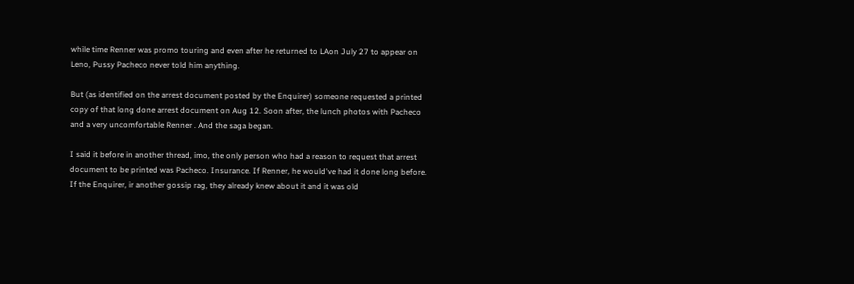while time Renner was promo touring and even after he returned to LAon July 27 to appear on Leno, Pussy Pacheco never told him anything.

But (as identified on the arrest document posted by the Enquirer) someone requested a printed copy of that long done arrest document on Aug 12. Soon after, the lunch photos with Pacheco and a very uncomfortable Renner . And the saga began.

I said it before in another thread, imo, the only person who had a reason to request that arrest document to be printed was Pacheco. Insurance. If Renner, he would've had it done long before. If the Enquirer, ir another gossip rag, they already knew about it and it was old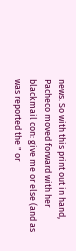news. So with this print out in hand, Pacheco moved forward with her blackmail con: give me or else (and as was reported the " or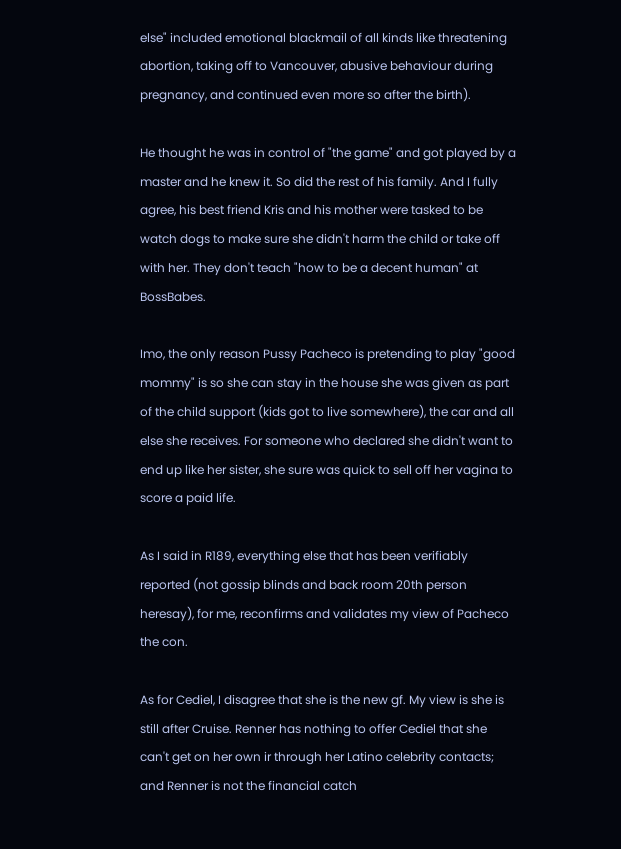else" included emotional blackmail of all kinds like threatening abortion, taking off to Vancouver, abusive behaviour during pregnancy, and continued even more so after the birth).

He thought he was in control of "the game" and got played by a master and he knew it. So did the rest of his family. And I fully agree, his best friend Kris and his mother were tasked to be watch dogs to make sure she didn't harm the child or take off with her. They don't teach "how to be a decent human" at BossBabes.

Imo, the only reason Pussy Pacheco is pretending to play "good mommy" is so she can stay in the house she was given as part of the child support (kids got to live somewhere), the car and all else she receives. For someone who declared she didn't want to end up like her sister, she sure was quick to sell off her vagina to score a paid life.

As I said in R189, everything else that has been verifiably reported (not gossip blinds and back room 20th person heresay), for me, reconfirms and validates my view of Pacheco the con.

As for Cediel, I disagree that she is the new gf. My view is she is still after Cruise. Renner has nothing to offer Cediel that she can't get on her own ir through her Latino celebrity contacts; and Renner is not the financial catch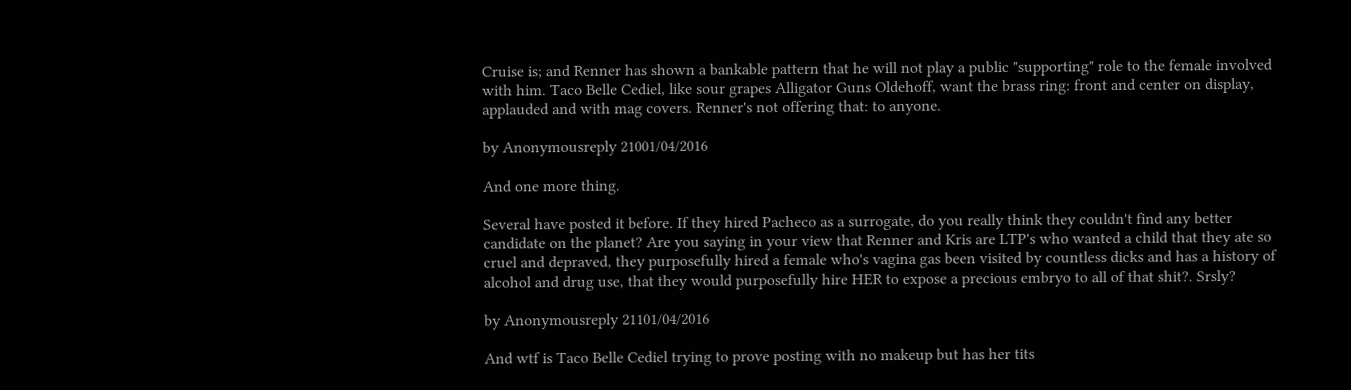Cruise is; and Renner has shown a bankable pattern that he will not play a public "supporting" role to the female involved with him. Taco Belle Cediel, like sour grapes Alligator Guns Oldehoff, want the brass ring: front and center on display, applauded and with mag covers. Renner's not offering that: to anyone.

by Anonymousreply 21001/04/2016

And one more thing.

Several have posted it before. If they hired Pacheco as a surrogate, do you really think they couldn't find any better candidate on the planet? Are you saying in your view that Renner and Kris are LTP's who wanted a child that they ate so cruel and depraved, they purposefully hired a female who's vagina gas been visited by countless dicks and has a history of alcohol and drug use, that they would purposefully hire HER to expose a precious embryo to all of that shit?. Srsly?

by Anonymousreply 21101/04/2016

And wtf is Taco Belle Cediel trying to prove posting with no makeup but has her tits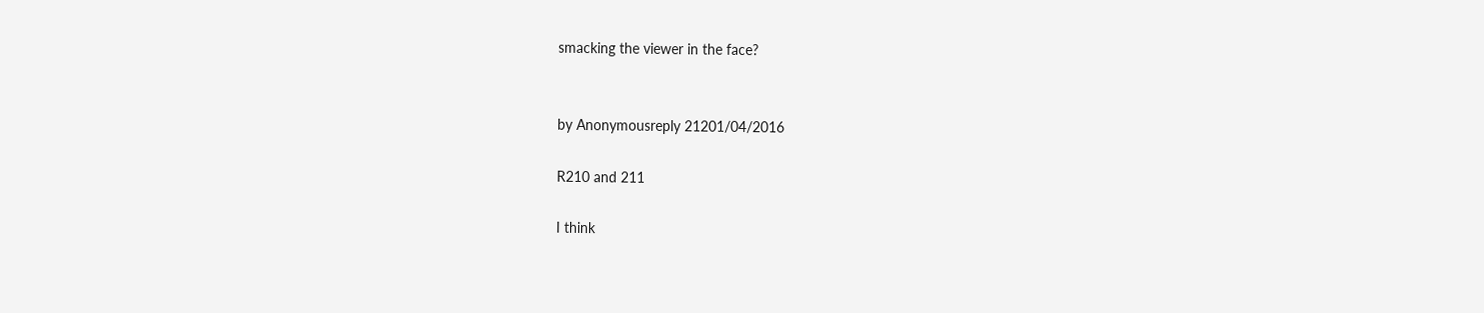smacking the viewer in the face?


by Anonymousreply 21201/04/2016

R210 and 211

I think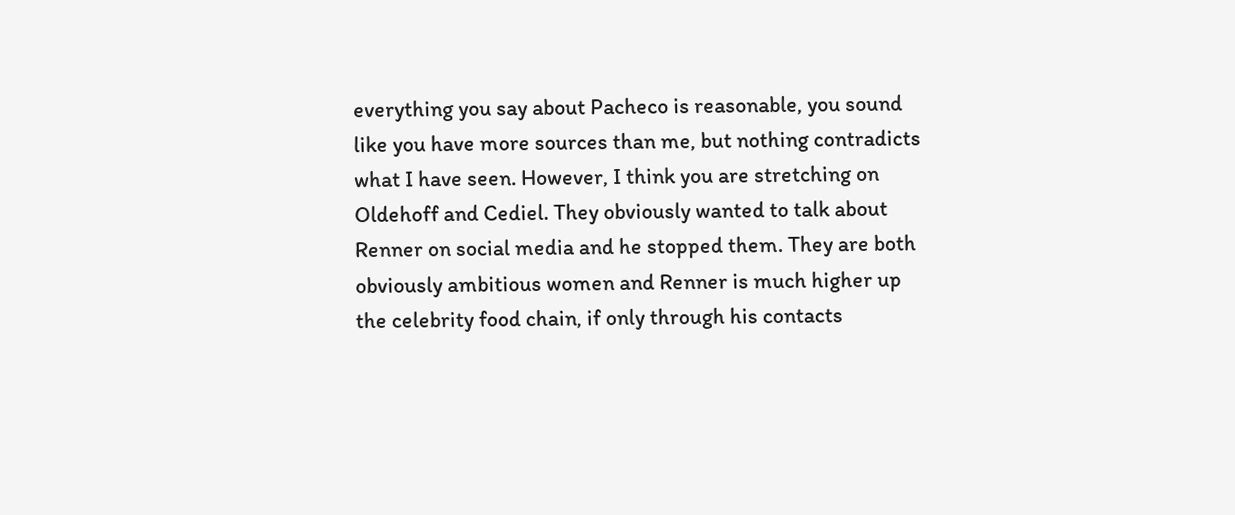everything you say about Pacheco is reasonable, you sound like you have more sources than me, but nothing contradicts what I have seen. However, I think you are stretching on Oldehoff and Cediel. They obviously wanted to talk about Renner on social media and he stopped them. They are both obviously ambitious women and Renner is much higher up the celebrity food chain, if only through his contacts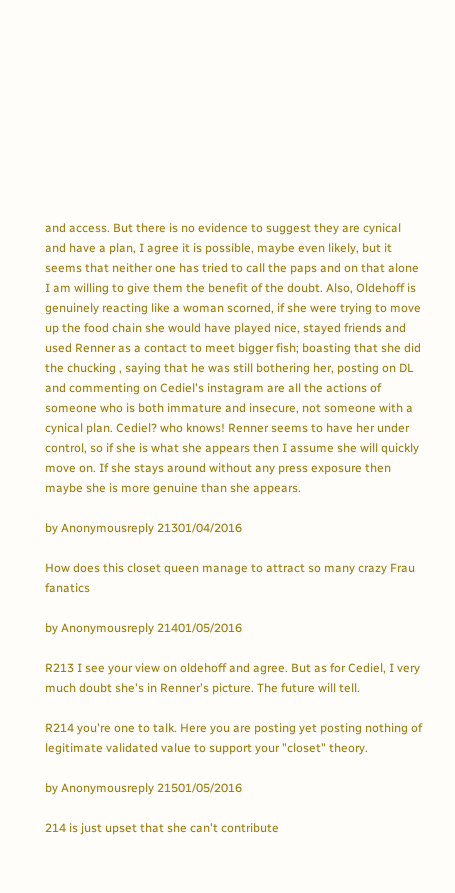and access. But there is no evidence to suggest they are cynical and have a plan, I agree it is possible, maybe even likely, but it seems that neither one has tried to call the paps and on that alone I am willing to give them the benefit of the doubt. Also, Oldehoff is genuinely reacting like a woman scorned, if she were trying to move up the food chain she would have played nice, stayed friends and used Renner as a contact to meet bigger fish; boasting that she did the chucking , saying that he was still bothering her, posting on DL and commenting on Cediel's instagram are all the actions of someone who is both immature and insecure, not someone with a cynical plan. Cediel? who knows! Renner seems to have her under control, so if she is what she appears then I assume she will quickly move on. If she stays around without any press exposure then maybe she is more genuine than she appears.

by Anonymousreply 21301/04/2016

How does this closet queen manage to attract so many crazy Frau fanatics

by Anonymousreply 21401/05/2016

R213 I see your view on oldehoff and agree. But as for Cediel, I very much doubt she's in Renner's picture. The future will tell.

R214 you're one to talk. Here you are posting yet posting nothing of legitimate validated value to support your "closet" theory.

by Anonymousreply 21501/05/2016

214 is just upset that she can't contribute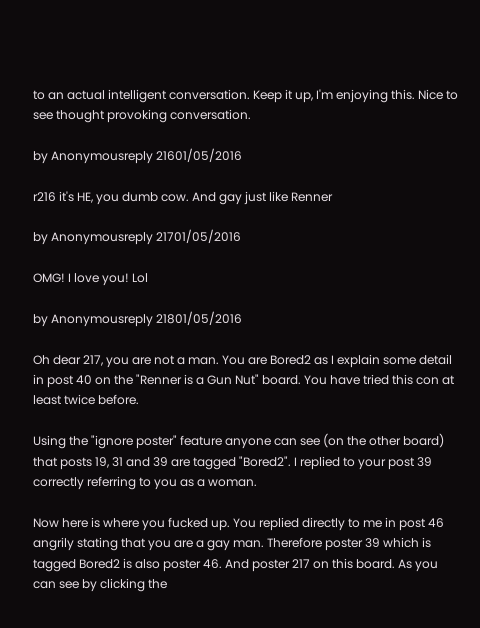to an actual intelligent conversation. Keep it up, I'm enjoying this. Nice to see thought provoking conversation.

by Anonymousreply 21601/05/2016

r216 it's HE, you dumb cow. And gay just like Renner

by Anonymousreply 21701/05/2016

OMG! I love you! Lol

by Anonymousreply 21801/05/2016

Oh dear 217, you are not a man. You are Bored2 as I explain some detail in post 40 on the "Renner is a Gun Nut" board. You have tried this con at least twice before.

Using the "ignore poster" feature anyone can see (on the other board) that posts 19, 31 and 39 are tagged "Bored2". I replied to your post 39 correctly referring to you as a woman.

Now here is where you fucked up. You replied directly to me in post 46 angrily stating that you are a gay man. Therefore poster 39 which is tagged Bored2 is also poster 46. And poster 217 on this board. As you can see by clicking the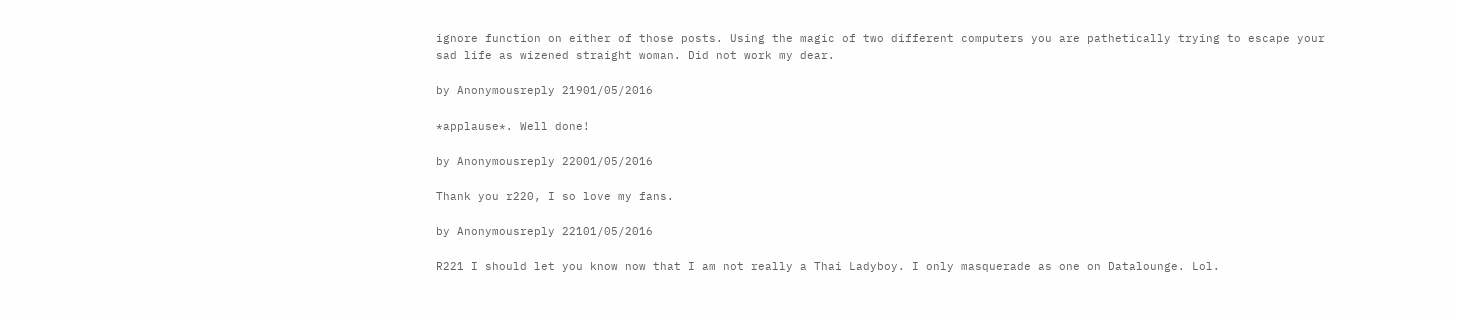ignore function on either of those posts. Using the magic of two different computers you are pathetically trying to escape your sad life as wizened straight woman. Did not work my dear.

by Anonymousreply 21901/05/2016

*applause*. Well done!

by Anonymousreply 22001/05/2016

Thank you r220, I so love my fans.

by Anonymousreply 22101/05/2016

R221 I should let you know now that I am not really a Thai Ladyboy. I only masquerade as one on Datalounge. Lol.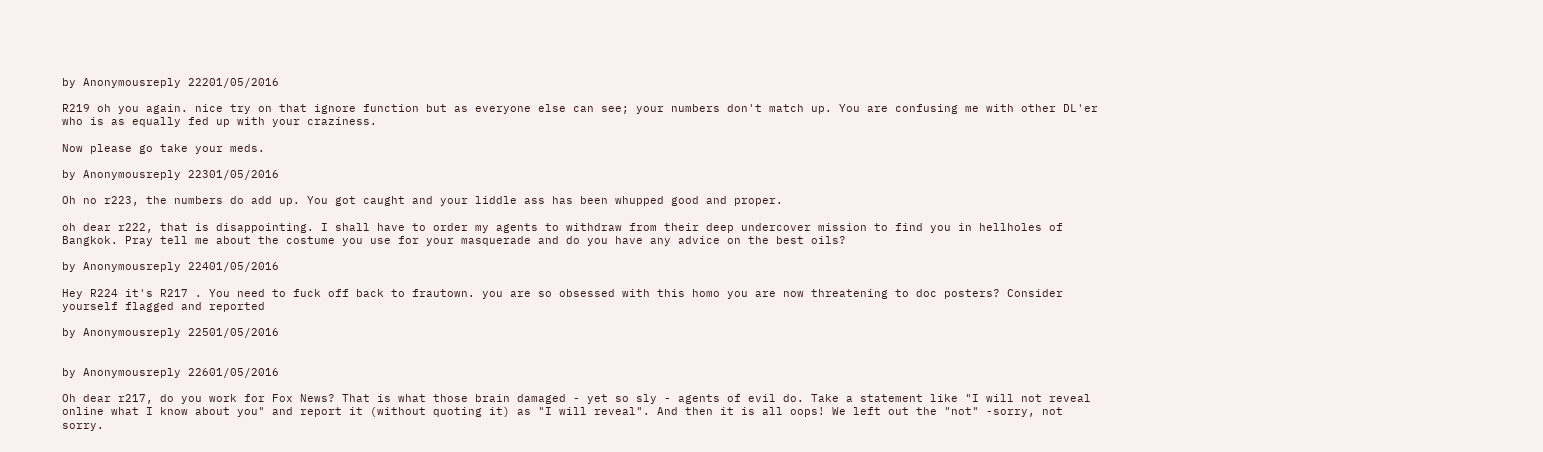by Anonymousreply 22201/05/2016

R219 oh you again. nice try on that ignore function but as everyone else can see; your numbers don't match up. You are confusing me with other DL'er who is as equally fed up with your craziness.

Now please go take your meds.

by Anonymousreply 22301/05/2016

Oh no r223, the numbers do add up. You got caught and your liddle ass has been whupped good and proper.

oh dear r222, that is disappointing. I shall have to order my agents to withdraw from their deep undercover mission to find you in hellholes of Bangkok. Pray tell me about the costume you use for your masquerade and do you have any advice on the best oils?

by Anonymousreply 22401/05/2016

Hey R224 it's R217 . You need to fuck off back to frautown. you are so obsessed with this homo you are now threatening to doc posters? Consider yourself flagged and reported

by Anonymousreply 22501/05/2016


by Anonymousreply 22601/05/2016

Oh dear r217, do you work for Fox News? That is what those brain damaged - yet so sly - agents of evil do. Take a statement like "I will not reveal online what I know about you" and report it (without quoting it) as "I will reveal". And then it is all oops! We left out the "not" -sorry, not sorry.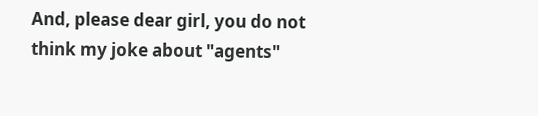And, please dear girl, you do not think my joke about "agents"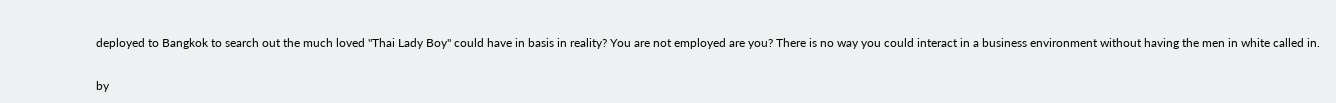deployed to Bangkok to search out the much loved "Thai Lady Boy" could have in basis in reality? You are not employed are you? There is no way you could interact in a business environment without having the men in white called in.

by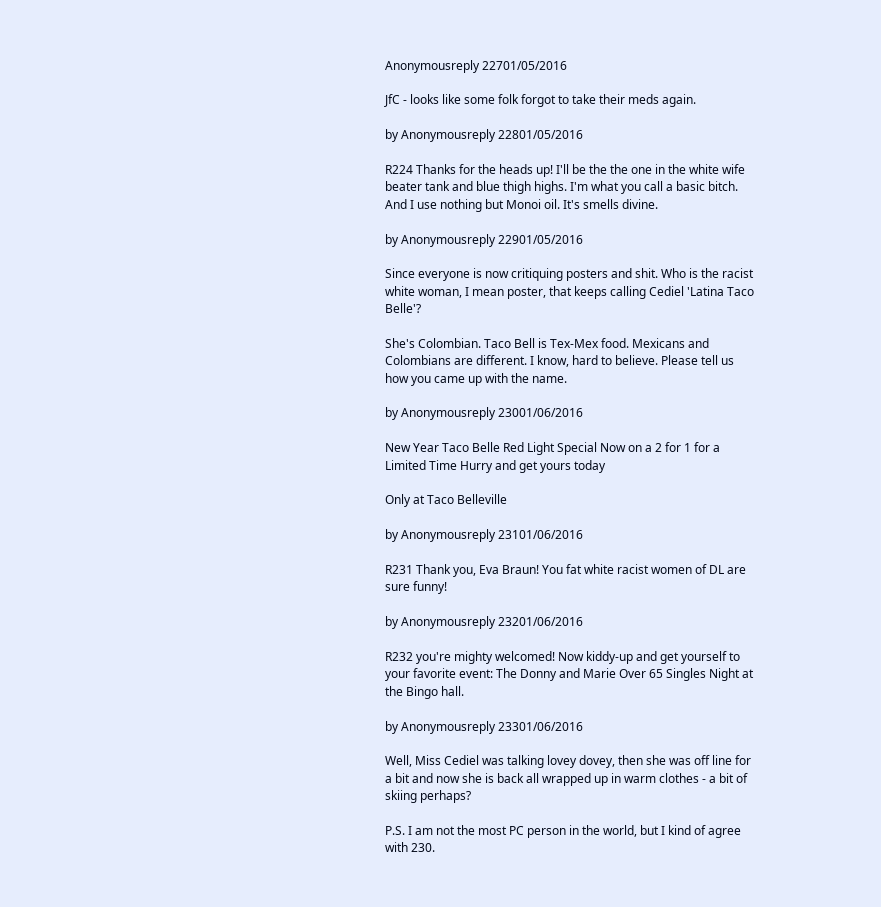Anonymousreply 22701/05/2016

JfC - looks like some folk forgot to take their meds again.

by Anonymousreply 22801/05/2016

R224 Thanks for the heads up! I'll be the the one in the white wife beater tank and blue thigh highs. I'm what you call a basic bitch. And I use nothing but Monoi oil. It's smells divine.

by Anonymousreply 22901/05/2016

Since everyone is now critiquing posters and shit. Who is the racist white woman, I mean poster, that keeps calling Cediel 'Latina Taco Belle'?

She's Colombian. Taco Bell is Tex-Mex food. Mexicans and Colombians are different. I know, hard to believe. Please tell us how you came up with the name.

by Anonymousreply 23001/06/2016

New Year Taco Belle Red Light Special Now on a 2 for 1 for a Limited Time Hurry and get yours today

Only at Taco Belleville

by Anonymousreply 23101/06/2016

R231 Thank you, Eva Braun! You fat white racist women of DL are sure funny!

by Anonymousreply 23201/06/2016

R232 you're mighty welcomed! Now kiddy-up and get yourself to your favorite event: The Donny and Marie Over 65 Singles Night at the Bingo hall.

by Anonymousreply 23301/06/2016

Well, Miss Cediel was talking lovey dovey, then she was off line for a bit and now she is back all wrapped up in warm clothes - a bit of skiing perhaps?

P.S. I am not the most PC person in the world, but I kind of agree with 230.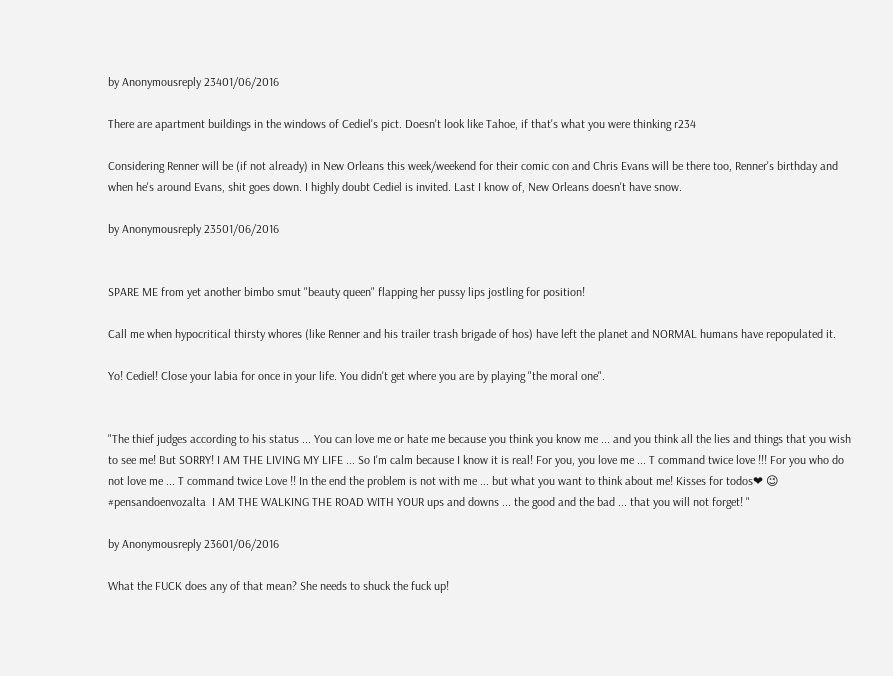by Anonymousreply 23401/06/2016

There are apartment buildings in the windows of Cediel's pict. Doesn't look like Tahoe, if that's what you were thinking r234

Considering Renner will be (if not already) in New Orleans this week/weekend for their comic con and Chris Evans will be there too, Renner's birthday and when he's around Evans, shit goes down. I highly doubt Cediel is invited. Last I know of, New Orleans doesn't have snow.

by Anonymousreply 23501/06/2016


SPARE ME from yet another bimbo smut "beauty queen" flapping her pussy lips jostling for position!

Call me when hypocritical thirsty whores (like Renner and his trailer trash brigade of hos) have left the planet and NORMAL humans have repopulated it.

Yo! Cediel! Close your labia for once in your life. You didn't get where you are by playing "the moral one".


"The thief judges according to his status ... You can love me or hate me because you think you know me ... and you think all the lies and things that you wish to see me! But SORRY! I AM THE LIVING MY LIFE ... So I'm calm because I know it is real! For you, you love me ... T command twice love !!! For you who do not love me ... T command twice Love !! In the end the problem is not with me ... but what you want to think about me! Kisses for todos❤ 😉 #pensandoenvozalta  I AM THE WALKING THE ROAD WITH YOUR ups and downs ... the good and the bad ... that you will not forget! "

by Anonymousreply 23601/06/2016

What the FUCK does any of that mean? She needs to shuck the fuck up!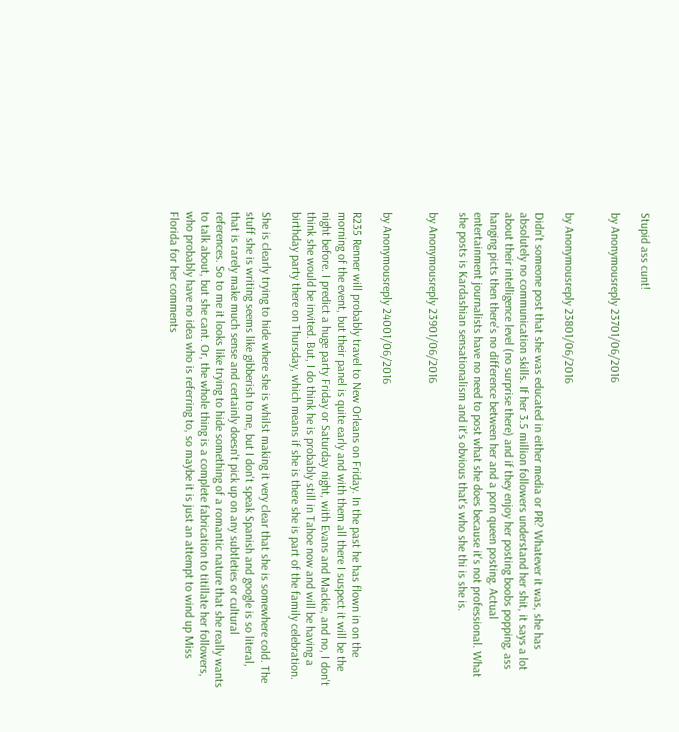Stupid ass cunt!

by Anonymousreply 23701/06/2016


by Anonymousreply 23801/06/2016

Didn't someone post that she was educated in either media or PR? Whatever it was, she has absolutely no communication skills. If her 3.5 million followers understand her shit, it says a lot about their intelligence level (no surprise there) and if they enjoy her posting boobs popping, ass hanging picts then there's no difference between her and a porn queen posting. Actual entertainment journalists have no need to post what she does because it's not professional. What she posts is Kardashian sensationalism and it's obvious that's who she thi is she is.

by Anonymousreply 23901/06/2016


by Anonymousreply 24001/06/2016

R235 Renner will probably travel to New Orleans on Friday. In the past he has flown in on the morning of the event, but their panel is quite early and with them all there I suspect it will be the night before. I predict a huge party Friday or Saturday night, with Evans and Mackie, and no, I don't think she would be invited. But, I do think he is probably still in Tahoe now and will be having a birthday party there on Thursday, which means if she is there she is part of the family celebration.

She is clearly trying to hide where she is whilst making it very clear that she is somewhere cold. The stuff she is writing seems like gibberish to me, but I don't speak Spanish and google is so literal, that is rarely make much sense and certainly doesn't pick up on any subtleties or cultural references. So to me it looks like trying to hide something of a romantic nature that she really wants to talk about, but she cant. Or, the whole thing is a complete fabrication to titillate her followers, who probably have no idea who is referring to, so maybe it is just an attempt to wind up Miss Florida for her comments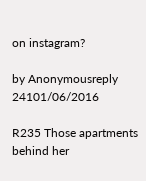on instagram?

by Anonymousreply 24101/06/2016

R235 Those apartments behind her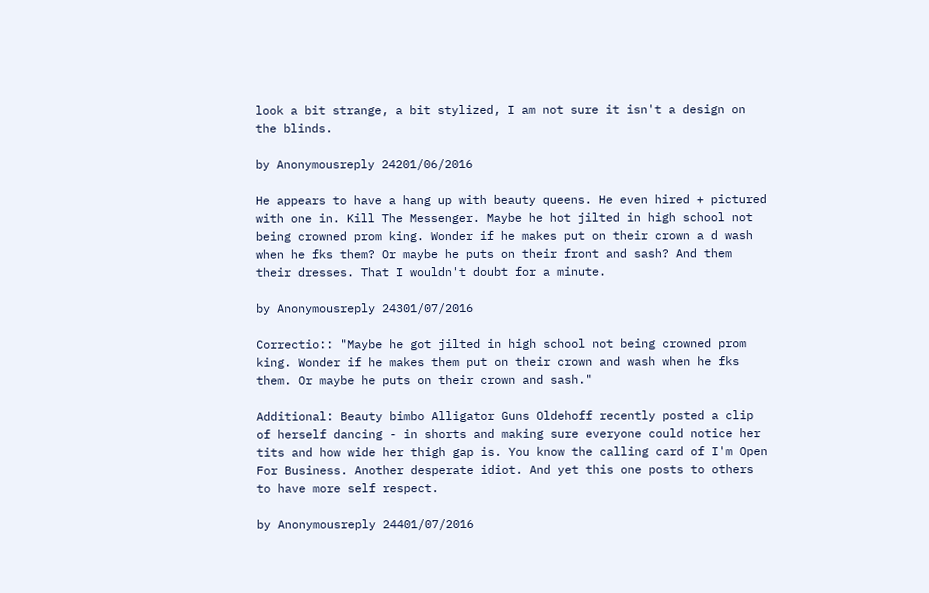look a bit strange, a bit stylized, I am not sure it isn't a design on the blinds.

by Anonymousreply 24201/06/2016

He appears to have a hang up with beauty queens. He even hired + pictured with one in. Kill The Messenger. Maybe he hot jilted in high school not being crowned prom king. Wonder if he makes put on their crown a d wash when he fks them? Or maybe he puts on their front and sash? And them their dresses. That I wouldn't doubt for a minute.

by Anonymousreply 24301/07/2016

Correctio:: "Maybe he got jilted in high school not being crowned prom king. Wonder if he makes them put on their crown and wash when he fks them. Or maybe he puts on their crown and sash."

Additional: Beauty bimbo Alligator Guns Oldehoff recently posted a clip of herself dancing - in shorts and making sure everyone could notice her tits and how wide her thigh gap is. You know the calling card of I'm Open For Business. Another desperate idiot. And yet this one posts to others to have more self respect.

by Anonymousreply 24401/07/2016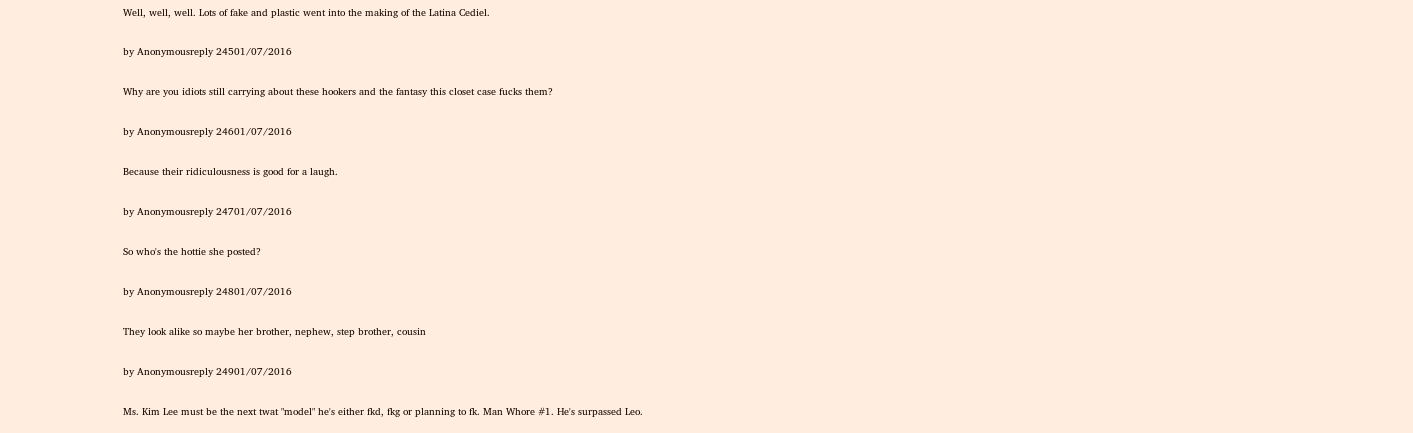Well, well, well. Lots of fake and plastic went into the making of the Latina Cediel.

by Anonymousreply 24501/07/2016

Why are you idiots still carrying about these hookers and the fantasy this closet case fucks them?

by Anonymousreply 24601/07/2016

Because their ridiculousness is good for a laugh.

by Anonymousreply 24701/07/2016

So who's the hottie she posted?

by Anonymousreply 24801/07/2016

They look alike so maybe her brother, nephew, step brother, cousin

by Anonymousreply 24901/07/2016

Ms. Kim Lee must be the next twat "model" he's either fkd, fkg or planning to fk. Man Whore #1. He's surpassed Leo.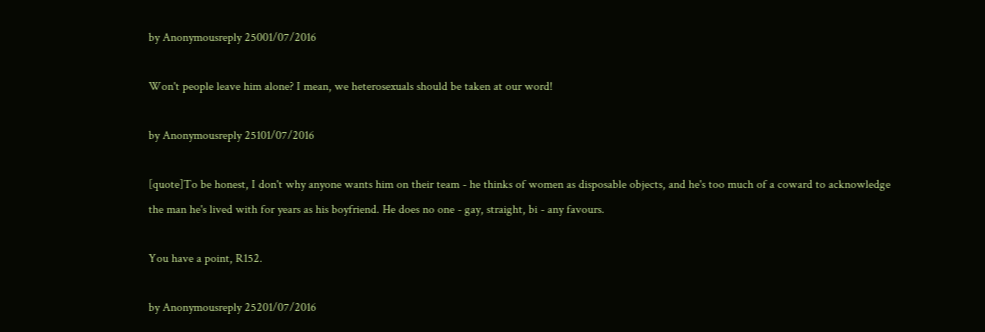by Anonymousreply 25001/07/2016

Won't people leave him alone? I mean, we heterosexuals should be taken at our word!

by Anonymousreply 25101/07/2016

[quote]To be honest, I don't why anyone wants him on their team - he thinks of women as disposable objects, and he's too much of a coward to acknowledge the man he's lived with for years as his boyfriend. He does no one - gay, straight, bi - any favours.

You have a point, R152.

by Anonymousreply 25201/07/2016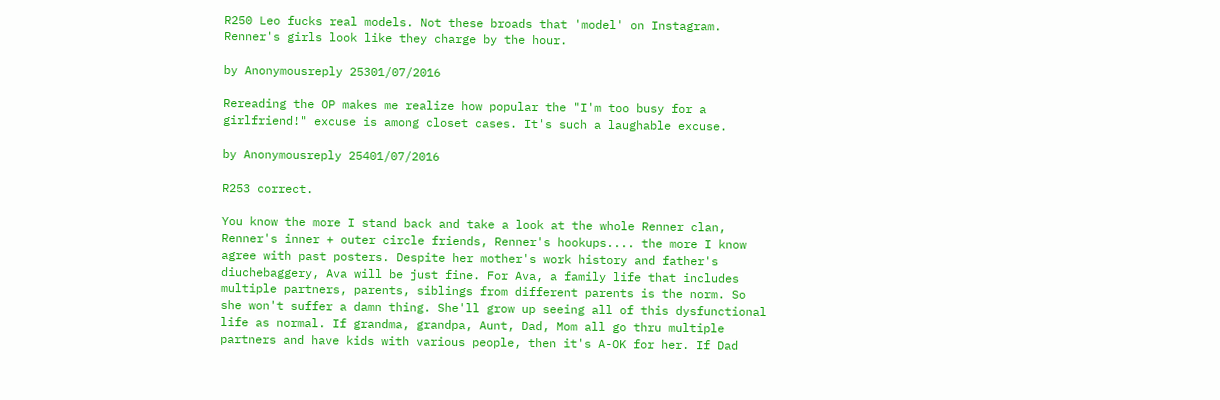R250 Leo fucks real models. Not these broads that 'model' on Instagram. Renner's girls look like they charge by the hour.

by Anonymousreply 25301/07/2016

Rereading the OP makes me realize how popular the "I'm too busy for a girlfriend!" excuse is among closet cases. It's such a laughable excuse.

by Anonymousreply 25401/07/2016

R253 correct.

You know the more I stand back and take a look at the whole Renner clan, Renner's inner + outer circle friends, Renner's hookups.... the more I know agree with past posters. Despite her mother's work history and father's diuchebaggery, Ava will be just fine. For Ava, a family life that includes multiple partners, parents, siblings from different parents is the norm. So she won't suffer a damn thing. She'll grow up seeing all of this dysfunctional life as normal. If grandma, grandpa, Aunt, Dad, Mom all go thru multiple partners and have kids with various people, then it's A-OK for her. If Dad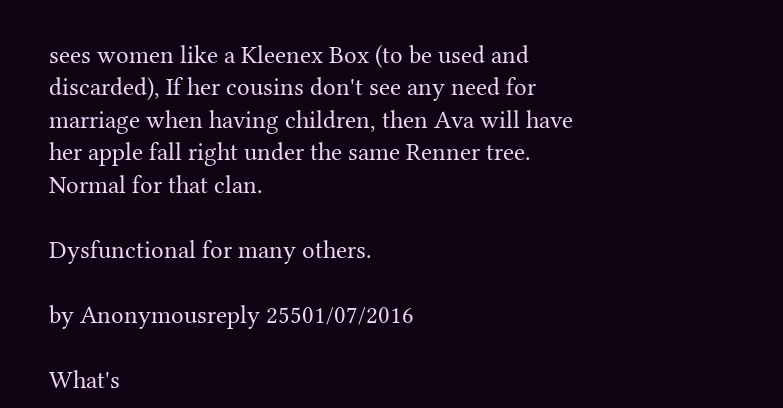sees women like a Kleenex Box (to be used and discarded), If her cousins don't see any need for marriage when having children, then Ava will have her apple fall right under the same Renner tree. Normal for that clan.

Dysfunctional for many others.

by Anonymousreply 25501/07/2016

What's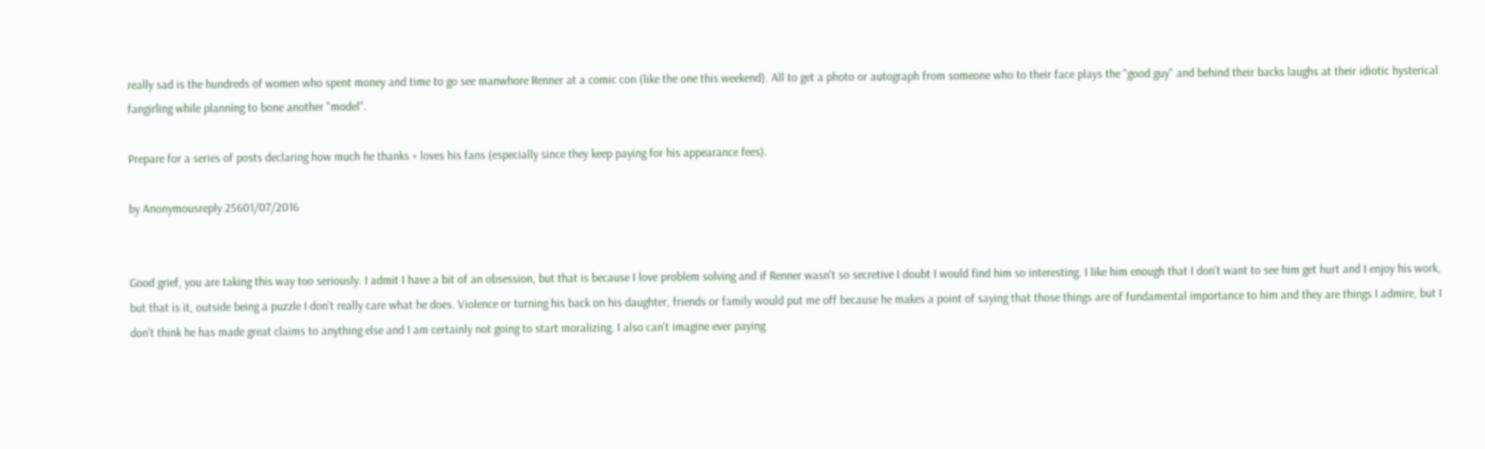really sad is the hundreds of women who spent money and time to go see manwhore Renner at a comic con (like the one this weekend). All to get a photo or autograph from someone who to their face plays the "good guy" and behind their backs laughs at their idiotic hysterical fangirling while planning to bone another "model".

Prepare for a series of posts declaring how much he thanks + loves his fans (especially since they keep paying for his appearance fees).

by Anonymousreply 25601/07/2016


Good grief, you are taking this way too seriously. I admit I have a bit of an obsession, but that is because I love problem solving and if Renner wasn't so secretive I doubt I would find him so interesting. I like him enough that I don't want to see him get hurt and I enjoy his work, but that is it, outside being a puzzle I don't really care what he does. Violence or turning his back on his daughter, friends or family would put me off because he makes a point of saying that those things are of fundamental importance to him and they are things I admire, but I don't think he has made great claims to anything else and I am certainly not going to start moralizing. I also can't imagine ever paying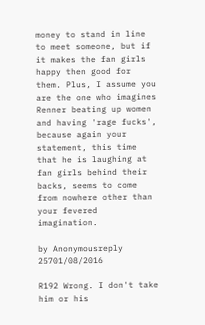money to stand in line to meet someone, but if it makes the fan girls happy then good for them. Plus, I assume you are the one who imagines Renner beating up women and having 'rage fucks', because again your statement, this time that he is laughing at fan girls behind their backs, seems to come from nowhere other than your fevered imagination.

by Anonymousreply 25701/08/2016

R192 Wrong. I don't take him or his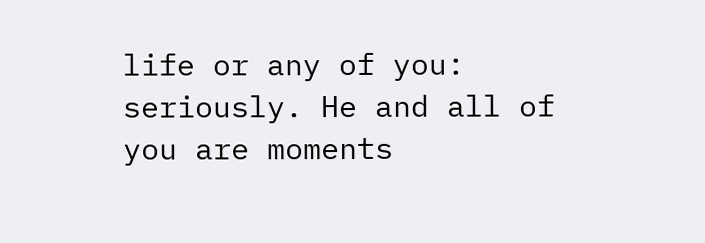life or any of you: seriously. He and all of you are moments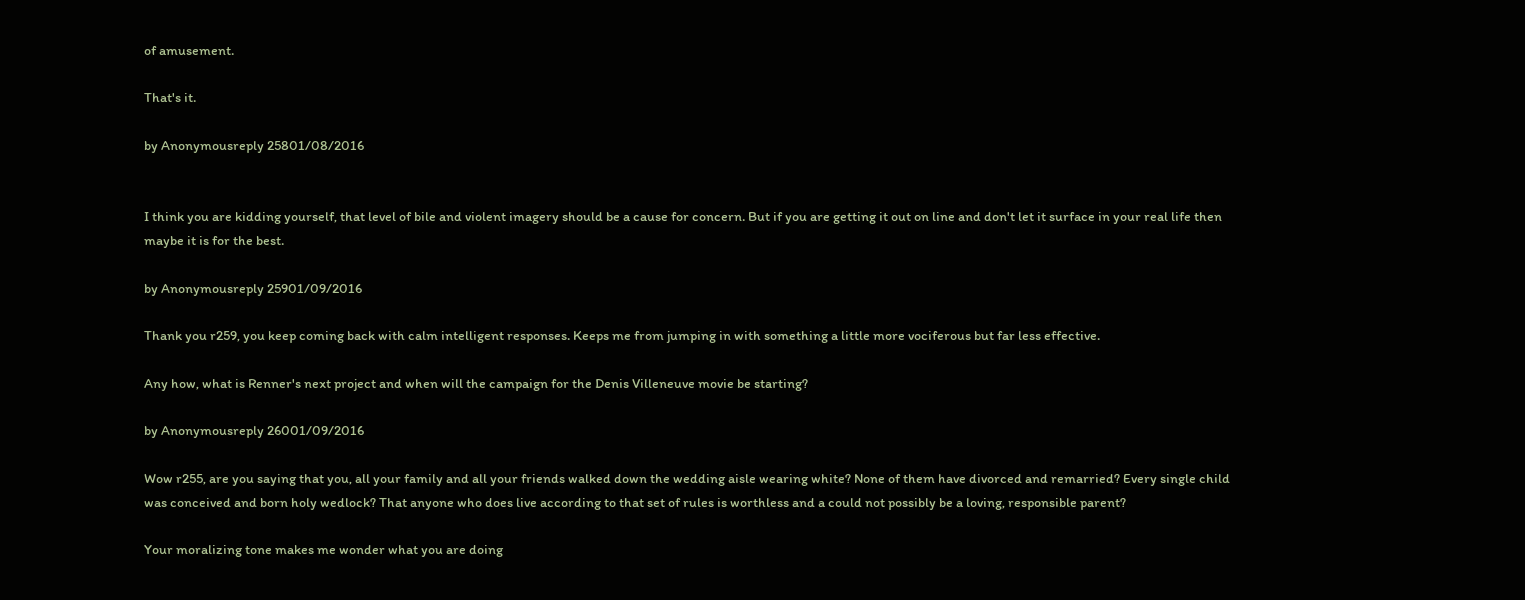of amusement.

That's it.

by Anonymousreply 25801/08/2016


I think you are kidding yourself, that level of bile and violent imagery should be a cause for concern. But if you are getting it out on line and don't let it surface in your real life then maybe it is for the best.

by Anonymousreply 25901/09/2016

Thank you r259, you keep coming back with calm intelligent responses. Keeps me from jumping in with something a little more vociferous but far less effective.

Any how, what is Renner's next project and when will the campaign for the Denis Villeneuve movie be starting?

by Anonymousreply 26001/09/2016

Wow r255, are you saying that you, all your family and all your friends walked down the wedding aisle wearing white? None of them have divorced and remarried? Every single child was conceived and born holy wedlock? That anyone who does live according to that set of rules is worthless and a could not possibly be a loving, responsible parent?

Your moralizing tone makes me wonder what you are doing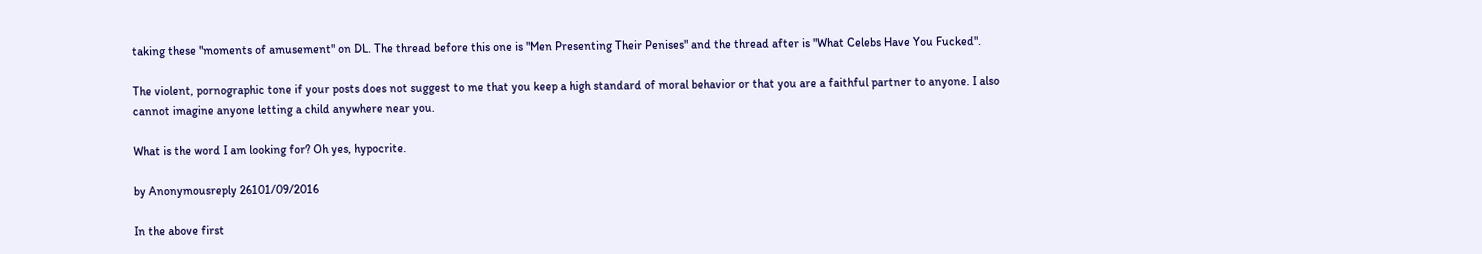taking these "moments of amusement" on DL. The thread before this one is "Men Presenting Their Penises" and the thread after is "What Celebs Have You Fucked".

The violent, pornographic tone if your posts does not suggest to me that you keep a high standard of moral behavior or that you are a faithful partner to anyone. I also cannot imagine anyone letting a child anywhere near you.

What is the word I am looking for? Oh yes, hypocrite.

by Anonymousreply 26101/09/2016

In the above first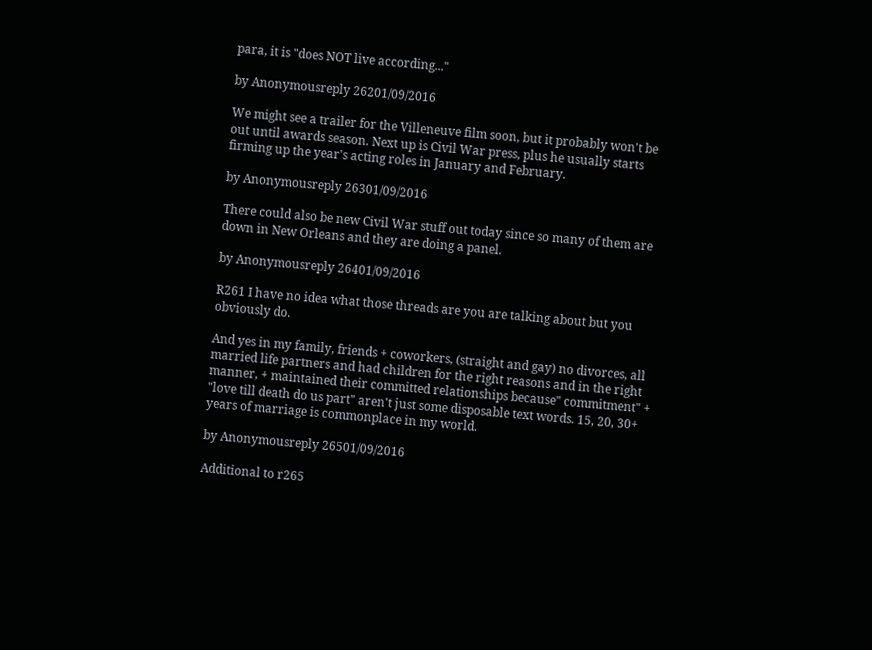para, it is "does NOT live according..."

by Anonymousreply 26201/09/2016

We might see a trailer for the Villeneuve film soon, but it probably won't be out until awards season. Next up is Civil War press, plus he usually starts firming up the year's acting roles in January and February.

by Anonymousreply 26301/09/2016

There could also be new Civil War stuff out today since so many of them are down in New Orleans and they are doing a panel.

by Anonymousreply 26401/09/2016

R261 I have no idea what those threads are you are talking about but you obviously do.

And yes in my family, friends + coworkers, (straight and gay) no divorces, all married life partners and had children for the right reasons and in the right manner, + maintained their committed relationships because" commitment" + "love till death do us part" aren't just some disposable text words. 15, 20, 30+ years of marriage is commonplace in my world.

by Anonymousreply 26501/09/2016

Additional to r265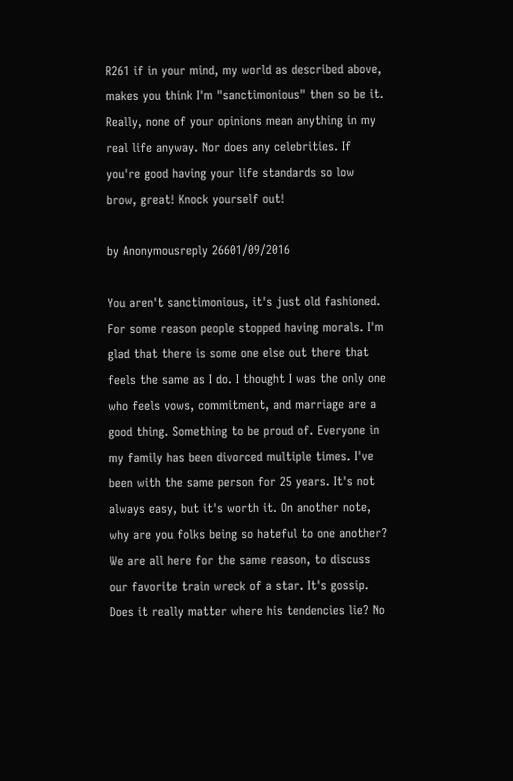R261 if in your mind, my world as described above, makes you think I'm "sanctimonious" then so be it. Really, none of your opinions mean anything in my real life anyway. Nor does any celebrities. If you're good having your life standards so low brow, great! Knock yourself out!

by Anonymousreply 26601/09/2016

You aren't sanctimonious, it's just old fashioned. For some reason people stopped having morals. I'm glad that there is some one else out there that feels the same as I do. I thought I was the only one who feels vows, commitment, and marriage are a good thing. Something to be proud of. Everyone in my family has been divorced multiple times. I've been with the same person for 25 years. It's not always easy, but it's worth it. On another note, why are you folks being so hateful to one another? We are all here for the same reason, to discuss our favorite train wreck of a star. It's gossip. Does it really matter where his tendencies lie? No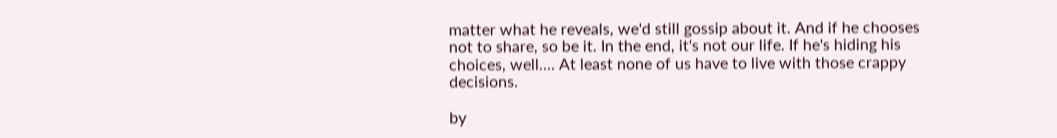matter what he reveals, we'd still gossip about it. And if he chooses not to share, so be it. In the end, it's not our life. If he's hiding his choices, well.... At least none of us have to live with those crappy decisions.

by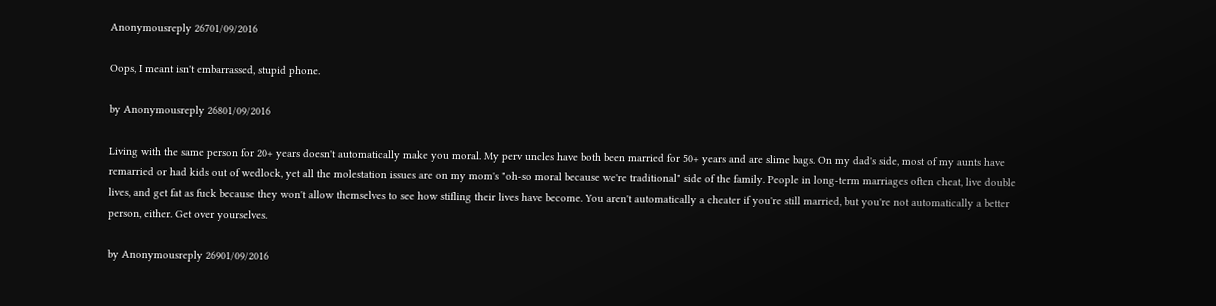Anonymousreply 26701/09/2016

Oops, I meant isn't embarrassed, stupid phone.

by Anonymousreply 26801/09/2016

Living with the same person for 20+ years doesn't automatically make you moral. My perv uncles have both been married for 50+ years and are slime bags. On my dad's side, most of my aunts have remarried or had kids out of wedlock, yet all the molestation issues are on my mom's "oh-so moral because we're traditional" side of the family. People in long-term marriages often cheat, live double lives, and get fat as fuck because they won't allow themselves to see how stifling their lives have become. You aren't automatically a cheater if you're still married, but you're not automatically a better person, either. Get over yourselves.

by Anonymousreply 26901/09/2016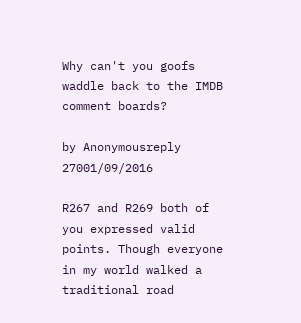Why can't you goofs waddle back to the IMDB comment boards?

by Anonymousreply 27001/09/2016

R267 and R269 both of you expressed valid points. Though everyone in my world walked a traditional road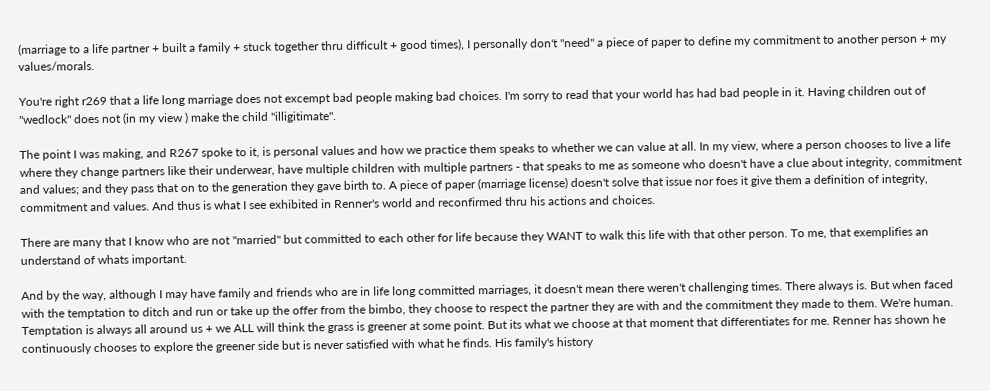(marriage to a life partner + built a family + stuck together thru difficult + good times), I personally don't "need" a piece of paper to define my commitment to another person + my values/morals.

You're right r269 that a life long marriage does not excempt bad people making bad choices. I'm sorry to read that your world has had bad people in it. Having children out of "wedlock" does not (in my view ) make the child "illigitimate".

The point I was making, and R267 spoke to it, is personal values and how we practice them speaks to whether we can value at all. In my view, where a person chooses to live a life where they change partners like their underwear, have multiple children with multiple partners - that speaks to me as someone who doesn't have a clue about integrity, commitment and values; and they pass that on to the generation they gave birth to. A piece of paper (marriage license) doesn't solve that issue nor foes it give them a definition of integrity, commitment and values. And thus is what I see exhibited in Renner's world and reconfirmed thru his actions and choices.

There are many that I know who are not "married" but committed to each other for life because they WANT to walk this life with that other person. To me, that exemplifies an understand of whats important.

And by the way, although I may have family and friends who are in life long committed marriages, it doesn't mean there weren't challenging times. There always is. But when faced with the temptation to ditch and run or take up the offer from the bimbo, they choose to respect the partner they are with and the commitment they made to them. We're human. Temptation is always all around us + we ALL will think the grass is greener at some point. But its what we choose at that moment that differentiates for me. Renner has shown he continuously chooses to explore the greener side but is never satisfied with what he finds. His family's history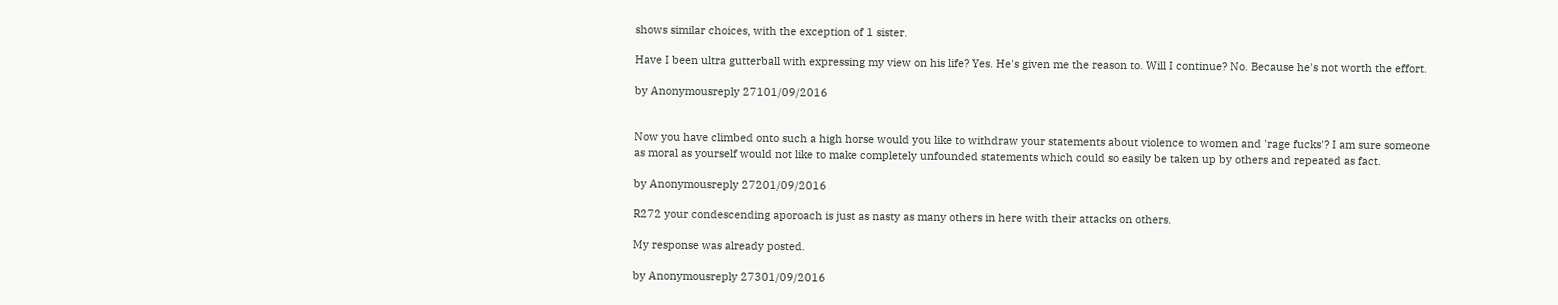shows similar choices, with the exception of 1 sister.

Have I been ultra gutterball with expressing my view on his life? Yes. He's given me the reason to. Will I continue? No. Because he's not worth the effort.

by Anonymousreply 27101/09/2016


Now you have climbed onto such a high horse would you like to withdraw your statements about violence to women and 'rage fucks'? I am sure someone as moral as yourself would not like to make completely unfounded statements which could so easily be taken up by others and repeated as fact.

by Anonymousreply 27201/09/2016

R272 your condescending aporoach is just as nasty as many others in here with their attacks on others.

My response was already posted.

by Anonymousreply 27301/09/2016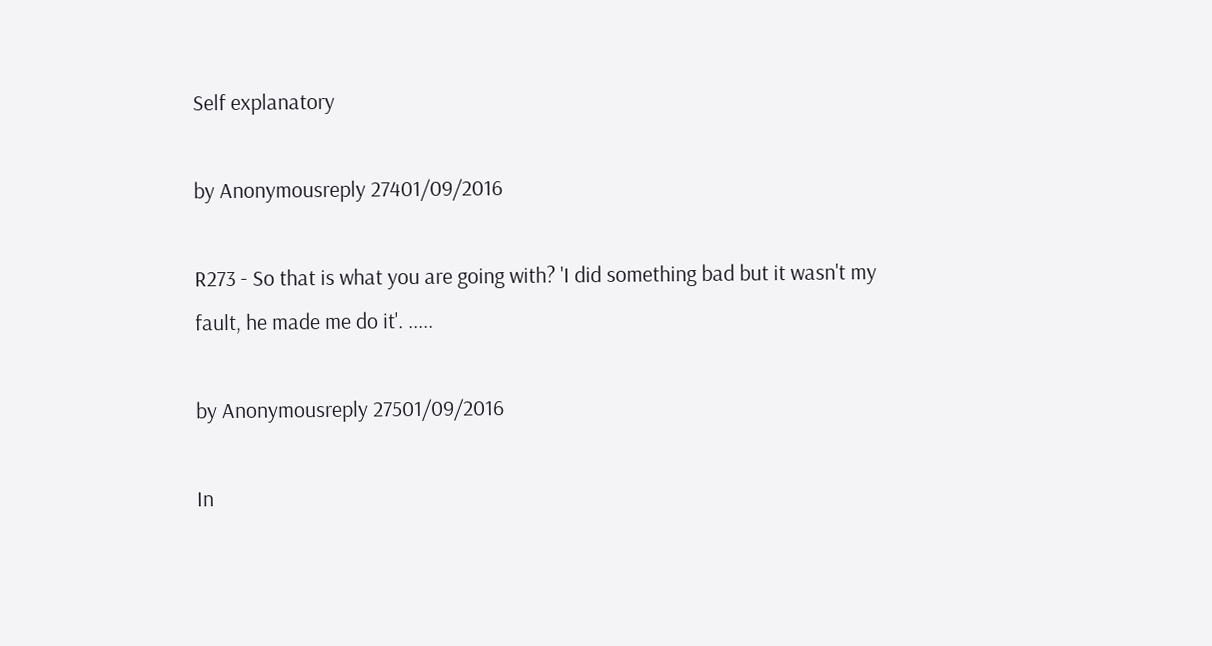Self explanatory

by Anonymousreply 27401/09/2016

R273 - So that is what you are going with? 'I did something bad but it wasn't my fault, he made me do it'. .....

by Anonymousreply 27501/09/2016

In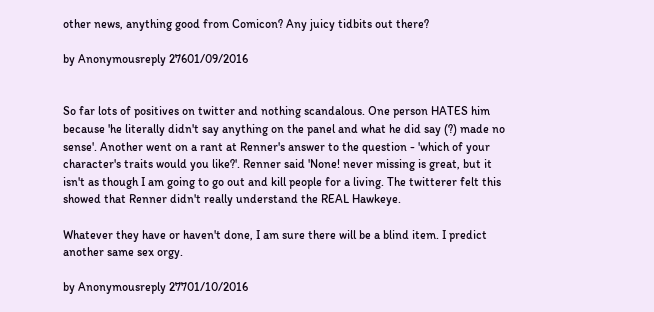other news, anything good from Comicon? Any juicy tidbits out there?

by Anonymousreply 27601/09/2016


So far lots of positives on twitter and nothing scandalous. One person HATES him because 'he literally didn't say anything on the panel and what he did say (?) made no sense'. Another went on a rant at Renner's answer to the question - 'which of your character's traits would you like?'. Renner said 'None! never missing is great, but it isn't as though I am going to go out and kill people for a living. The twitterer felt this showed that Renner didn't really understand the REAL Hawkeye.

Whatever they have or haven't done, I am sure there will be a blind item. I predict another same sex orgy.

by Anonymousreply 27701/10/2016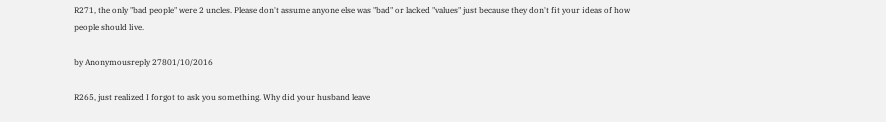R271, the only "bad people" were 2 uncles. Please don't assume anyone else was "bad" or lacked "values" just because they don't fit your ideas of how people should live.

by Anonymousreply 27801/10/2016

R265, just realized I forgot to ask you something. Why did your husband leave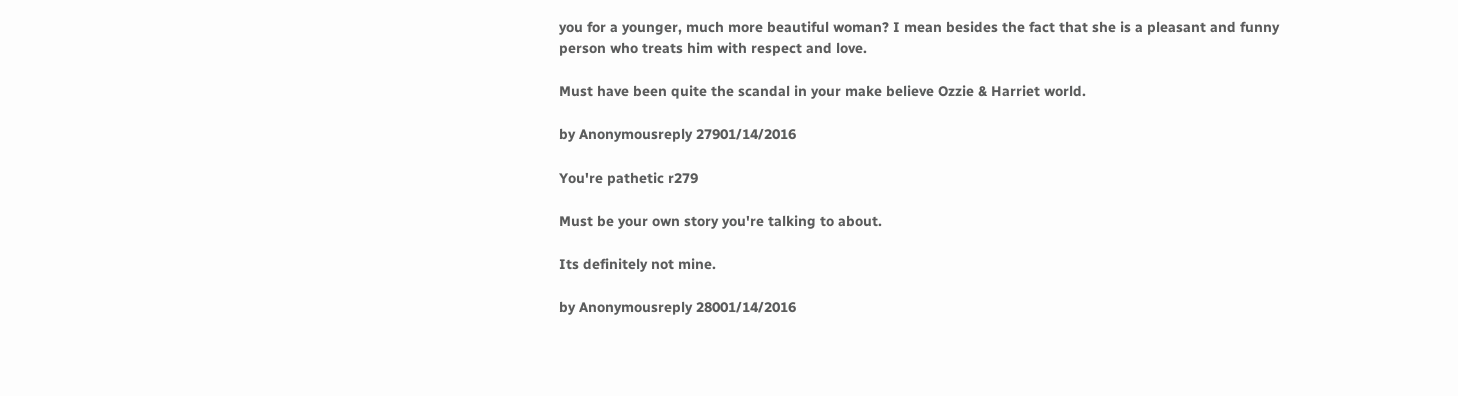you for a younger, much more beautiful woman? I mean besides the fact that she is a pleasant and funny person who treats him with respect and love.

Must have been quite the scandal in your make believe Ozzie & Harriet world.

by Anonymousreply 27901/14/2016

You're pathetic r279

Must be your own story you're talking to about.

Its definitely not mine.

by Anonymousreply 28001/14/2016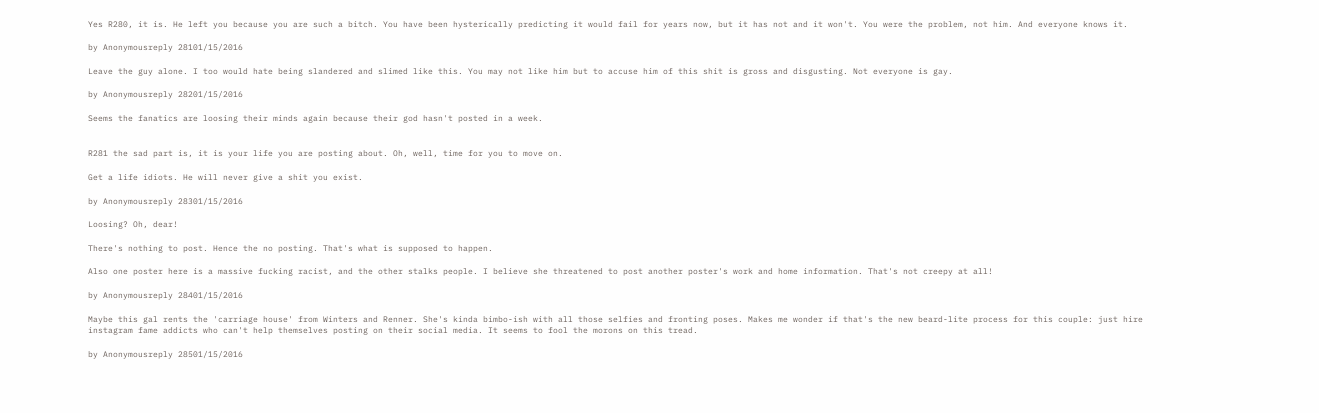Yes R280, it is. He left you because you are such a bitch. You have been hysterically predicting it would fail for years now, but it has not and it won't. You were the problem, not him. And everyone knows it.

by Anonymousreply 28101/15/2016

Leave the guy alone. I too would hate being slandered and slimed like this. You may not like him but to accuse him of this shit is gross and disgusting. Not everyone is gay.

by Anonymousreply 28201/15/2016

Seems the fanatics are loosing their minds again because their god hasn't posted in a week.


R281 the sad part is, it is your life you are posting about. Oh, well, time for you to move on.

Get a life idiots. He will never give a shit you exist.

by Anonymousreply 28301/15/2016

Loosing? Oh, dear!

There's nothing to post. Hence the no posting. That's what is supposed to happen.

Also one poster here is a massive fucking racist, and the other stalks people. I believe she threatened to post another poster's work and home information. That's not creepy at all!

by Anonymousreply 28401/15/2016

Maybe this gal rents the 'carriage house' from Winters and Renner. She's kinda bimbo-ish with all those selfies and fronting poses. Makes me wonder if that's the new beard-lite process for this couple: just hire instagram fame addicts who can't help themselves posting on their social media. It seems to fool the morons on this tread.

by Anonymousreply 28501/15/2016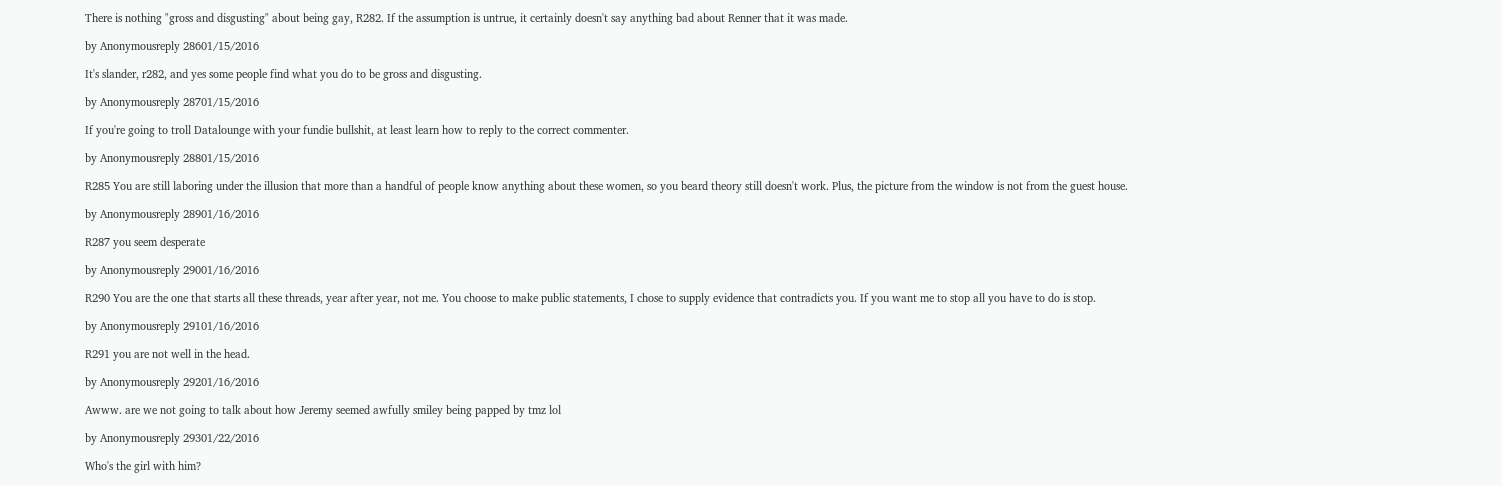There is nothing "gross and disgusting" about being gay, R282. If the assumption is untrue, it certainly doesn't say anything bad about Renner that it was made.

by Anonymousreply 28601/15/2016

It's slander, r282, and yes some people find what you do to be gross and disgusting.

by Anonymousreply 28701/15/2016

If you're going to troll Datalounge with your fundie bullshit, at least learn how to reply to the correct commenter.

by Anonymousreply 28801/15/2016

R285 You are still laboring under the illusion that more than a handful of people know anything about these women, so you beard theory still doesn't work. Plus, the picture from the window is not from the guest house.

by Anonymousreply 28901/16/2016

R287 you seem desperate

by Anonymousreply 29001/16/2016

R290 You are the one that starts all these threads, year after year, not me. You choose to make public statements, I chose to supply evidence that contradicts you. If you want me to stop all you have to do is stop.

by Anonymousreply 29101/16/2016

R291 you are not well in the head.

by Anonymousreply 29201/16/2016

Awww. are we not going to talk about how Jeremy seemed awfully smiley being papped by tmz lol

by Anonymousreply 29301/22/2016

Who's the girl with him?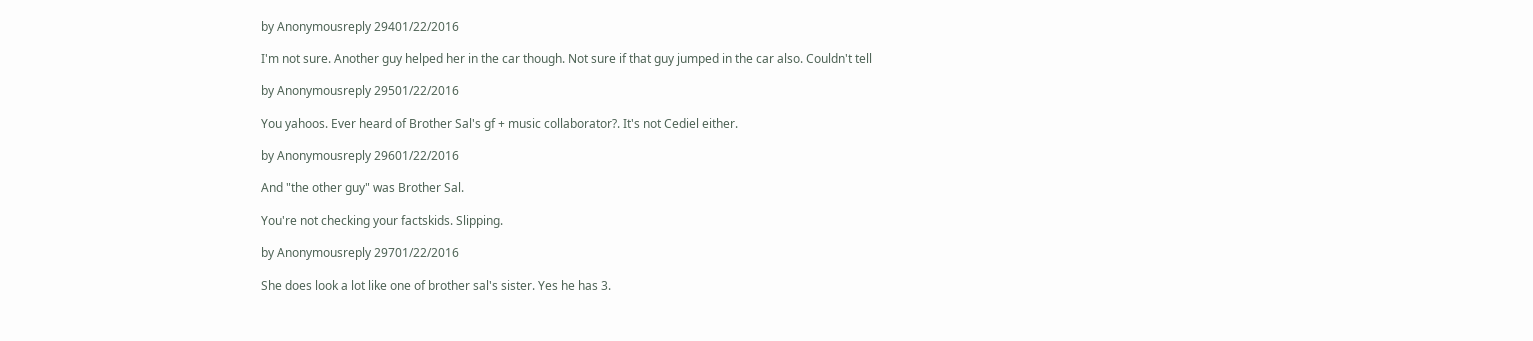by Anonymousreply 29401/22/2016

I'm not sure. Another guy helped her in the car though. Not sure if that guy jumped in the car also. Couldn't tell

by Anonymousreply 29501/22/2016

You yahoos. Ever heard of Brother Sal's gf + music collaborator?. It's not Cediel either.

by Anonymousreply 29601/22/2016

And "the other guy" was Brother Sal.

You're not checking your factskids. Slipping.

by Anonymousreply 29701/22/2016

She does look a lot like one of brother sal's sister. Yes he has 3.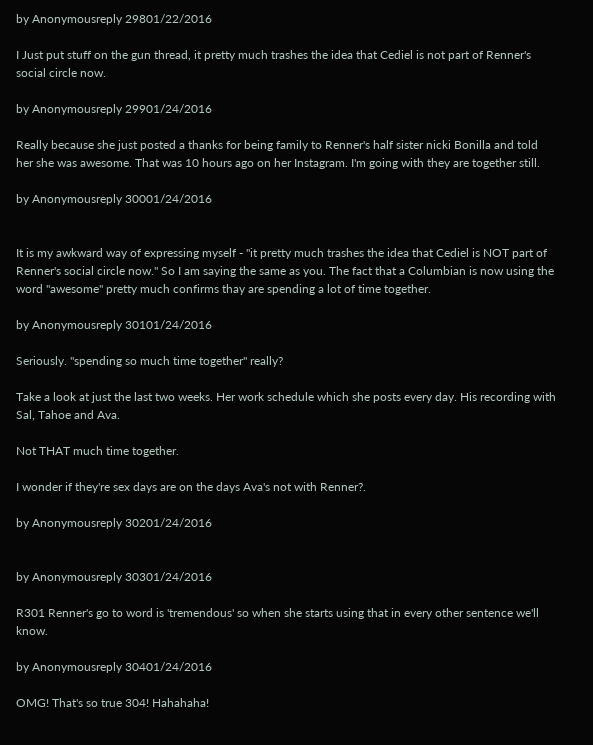by Anonymousreply 29801/22/2016

I Just put stuff on the gun thread, it pretty much trashes the idea that Cediel is not part of Renner's social circle now.

by Anonymousreply 29901/24/2016

Really because she just posted a thanks for being family to Renner's half sister nicki Bonilla and told her she was awesome. That was 10 hours ago on her Instagram. I'm going with they are together still.

by Anonymousreply 30001/24/2016


It is my awkward way of expressing myself - "it pretty much trashes the idea that Cediel is NOT part of Renner's social circle now." So I am saying the same as you. The fact that a Columbian is now using the word "awesome" pretty much confirms thay are spending a lot of time together.

by Anonymousreply 30101/24/2016

Seriously. "spending so much time together" really?

Take a look at just the last two weeks. Her work schedule which she posts every day. His recording with Sal, Tahoe and Ava.

Not THAT much time together.

I wonder if they're sex days are on the days Ava's not with Renner?.

by Anonymousreply 30201/24/2016


by Anonymousreply 30301/24/2016

R301 Renner's go to word is 'tremendous' so when she starts using that in every other sentence we'll know.

by Anonymousreply 30401/24/2016

OMG! That's so true 304! Hahahaha!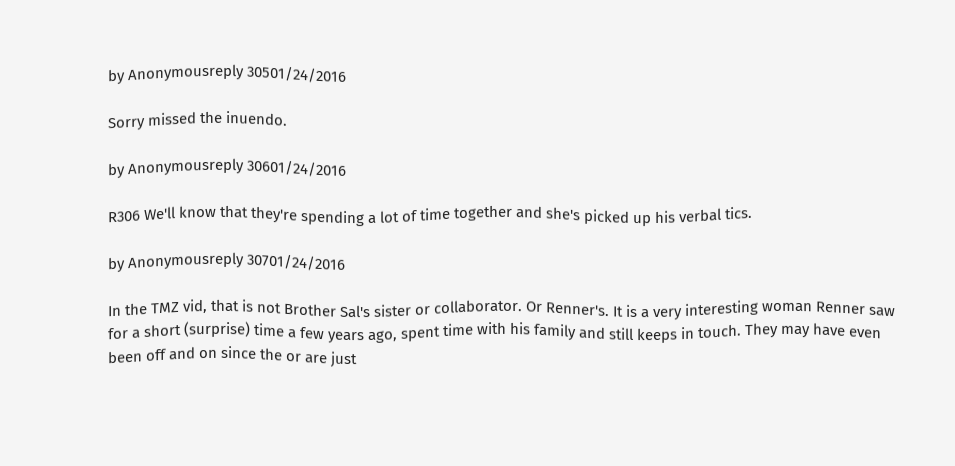by Anonymousreply 30501/24/2016

Sorry missed the inuendo.

by Anonymousreply 30601/24/2016

R306 We'll know that they're spending a lot of time together and she's picked up his verbal tics.

by Anonymousreply 30701/24/2016

In the TMZ vid, that is not Brother Sal's sister or collaborator. Or Renner's. It is a very interesting woman Renner saw for a short (surprise) time a few years ago, spent time with his family and still keeps in touch. They may have even been off and on since the or are just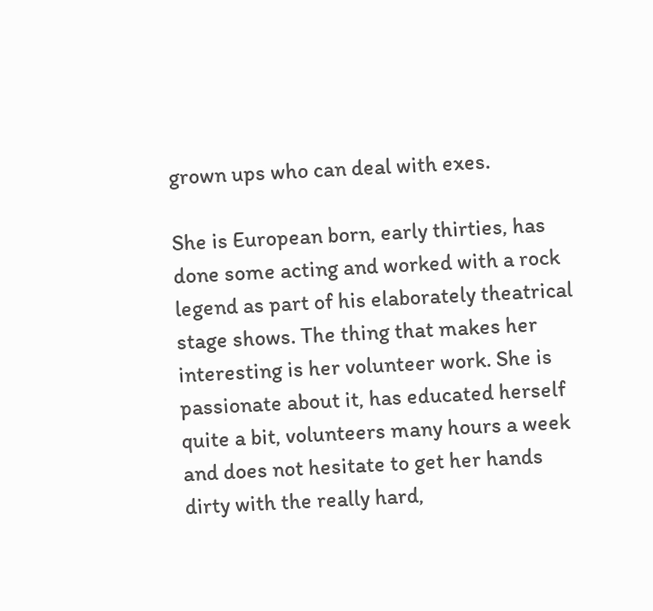grown ups who can deal with exes.

She is European born, early thirties, has done some acting and worked with a rock legend as part of his elaborately theatrical stage shows. The thing that makes her interesting is her volunteer work. She is passionate about it, has educated herself quite a bit, volunteers many hours a week and does not hesitate to get her hands dirty with the really hard,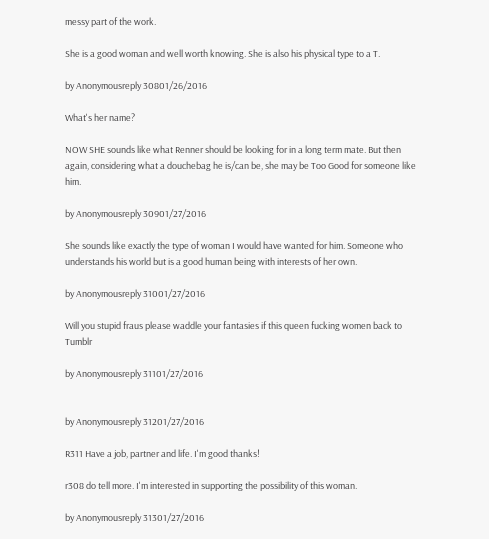messy part of the work.

She is a good woman and well worth knowing. She is also his physical type to a T.

by Anonymousreply 30801/26/2016

What's her name?

NOW SHE sounds like what Renner should be looking for in a long term mate. But then again, considering what a douchebag he is/can be, she may be Too Good for someone like him.

by Anonymousreply 30901/27/2016

She sounds like exactly the type of woman I would have wanted for him. Someone who understands his world but is a good human being with interests of her own.

by Anonymousreply 31001/27/2016

Will you stupid fraus please waddle your fantasies if this queen fucking women back to Tumblr

by Anonymousreply 31101/27/2016


by Anonymousreply 31201/27/2016

R311 Have a job, partner and life. I'm good thanks!

r308 do tell more. I'm interested in supporting the possibility of this woman.

by Anonymousreply 31301/27/2016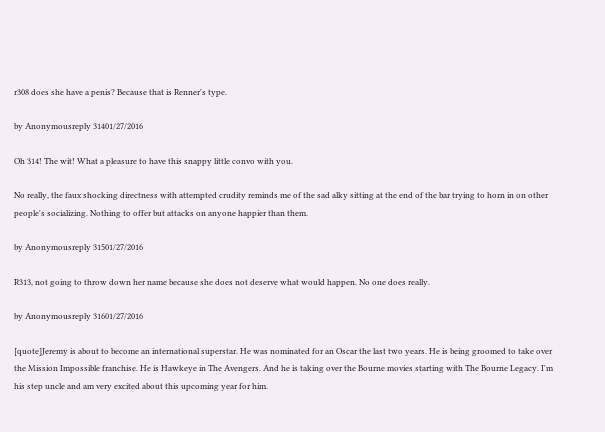r308 does she have a penis? Because that is Renner's type.

by Anonymousreply 31401/27/2016

Oh 314! The wit! What a pleasure to have this snappy little convo with you.

No really, the faux shocking directness with attempted crudity reminds me of the sad alky sitting at the end of the bar trying to horn in on other people's socializing. Nothing to offer but attacks on anyone happier than them.

by Anonymousreply 31501/27/2016

R313, not going to throw down her name because she does not deserve what would happen. No one does really.

by Anonymousreply 31601/27/2016

[quote]Jeremy is about to become an international superstar. He was nominated for an Oscar the last two years. He is being groomed to take over the Mission Impossible franchise. He is Hawkeye in The Avengers. And he is taking over the Bourne movies starting with The Bourne Legacy. I'm his step uncle and am very excited about this upcoming year for him.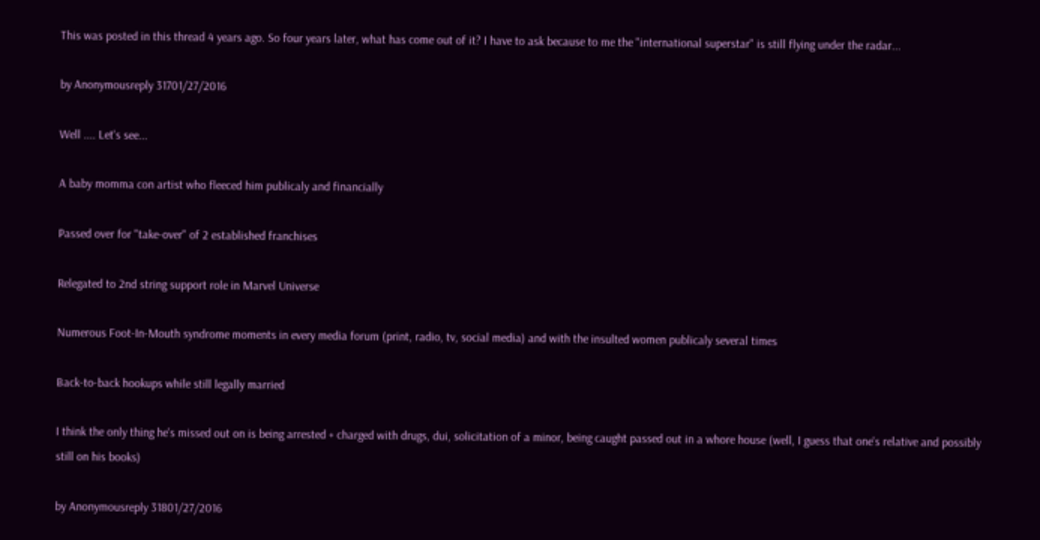This was posted in this thread 4 years ago. So four years later, what has come out of it? I have to ask because to me the "international superstar" is still flying under the radar...

by Anonymousreply 31701/27/2016

Well .... Let's see...

A baby momma con artist who fleeced him publicaly and financially

Passed over for "take-over" of 2 established franchises

Relegated to 2nd string support role in Marvel Universe

Numerous Foot-In-Mouth syndrome moments in every media forum (print, radio, tv, social media) and with the insulted women publicaly several times

Back-to-back hookups while still legally married

I think the only thing he's missed out on is being arrested + charged with drugs, dui, solicitation of a minor, being caught passed out in a whore house (well, I guess that one's relative and possibly still on his books)

by Anonymousreply 31801/27/2016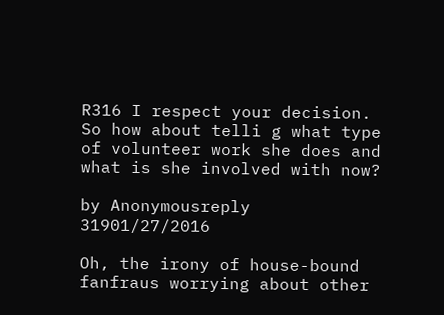R316 I respect your decision. So how about telli g what type of volunteer work she does and what is she involved with now?

by Anonymousreply 31901/27/2016

Oh, the irony of house-bound fanfraus worrying about other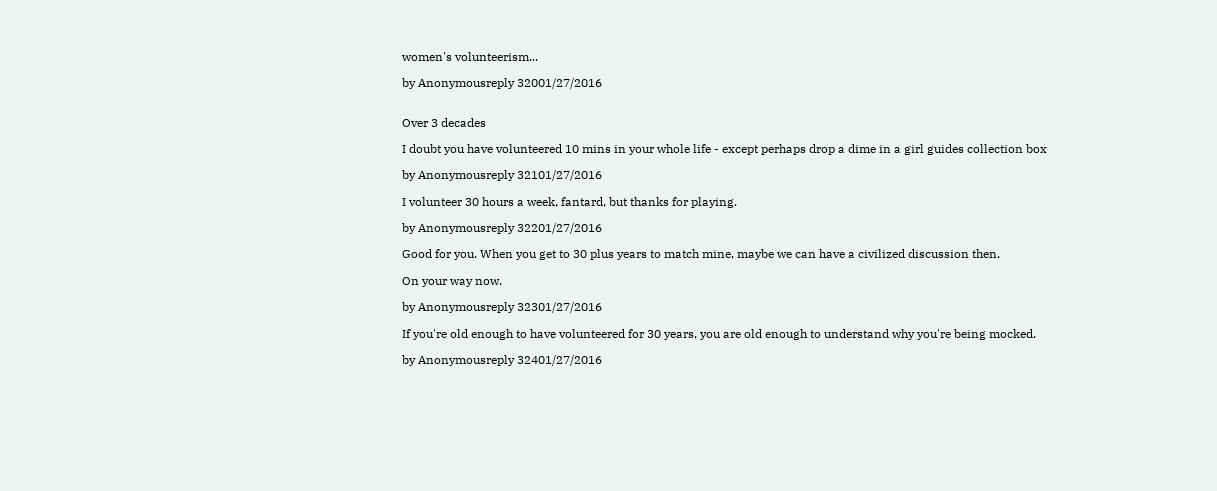women's volunteerism...

by Anonymousreply 32001/27/2016


Over 3 decades

I doubt you have volunteered 10 mins in your whole life - except perhaps drop a dime in a girl guides collection box

by Anonymousreply 32101/27/2016

I volunteer 30 hours a week, fantard, but thanks for playing.

by Anonymousreply 32201/27/2016

Good for you. When you get to 30 plus years to match mine, maybe we can have a civilized discussion then.

On your way now.

by Anonymousreply 32301/27/2016

If you're old enough to have volunteered for 30 years, you are old enough to understand why you're being mocked.

by Anonymousreply 32401/27/2016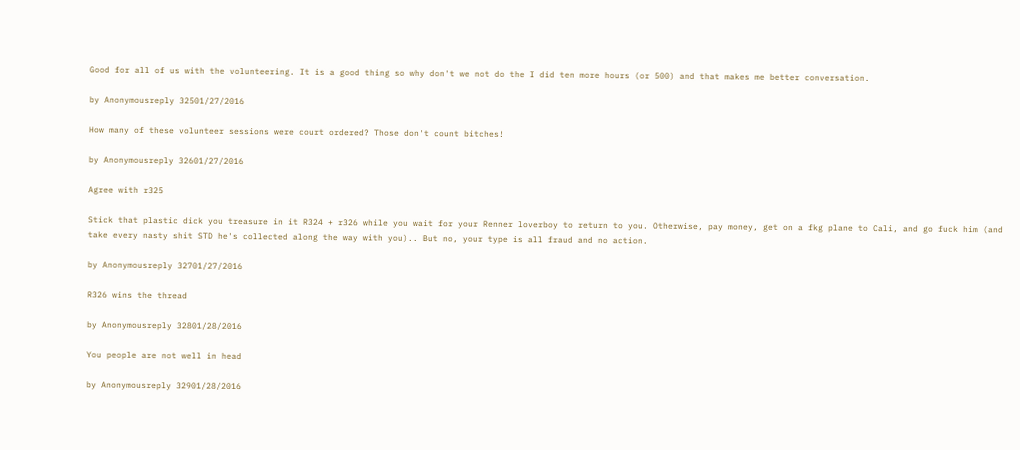Good for all of us with the volunteering. It is a good thing so why don't we not do the I did ten more hours (or 500) and that makes me better conversation.

by Anonymousreply 32501/27/2016

How many of these volunteer sessions were court ordered? Those don't count bitches!

by Anonymousreply 32601/27/2016

Agree with r325

Stick that plastic dick you treasure in it R324 + r326 while you wait for your Renner loverboy to return to you. Otherwise, pay money, get on a fkg plane to Cali, and go fuck him (and take every nasty shit STD he's collected along the way with you).. But no, your type is all fraud and no action.

by Anonymousreply 32701/27/2016

R326 wins the thread

by Anonymousreply 32801/28/2016

You people are not well in head

by Anonymousreply 32901/28/2016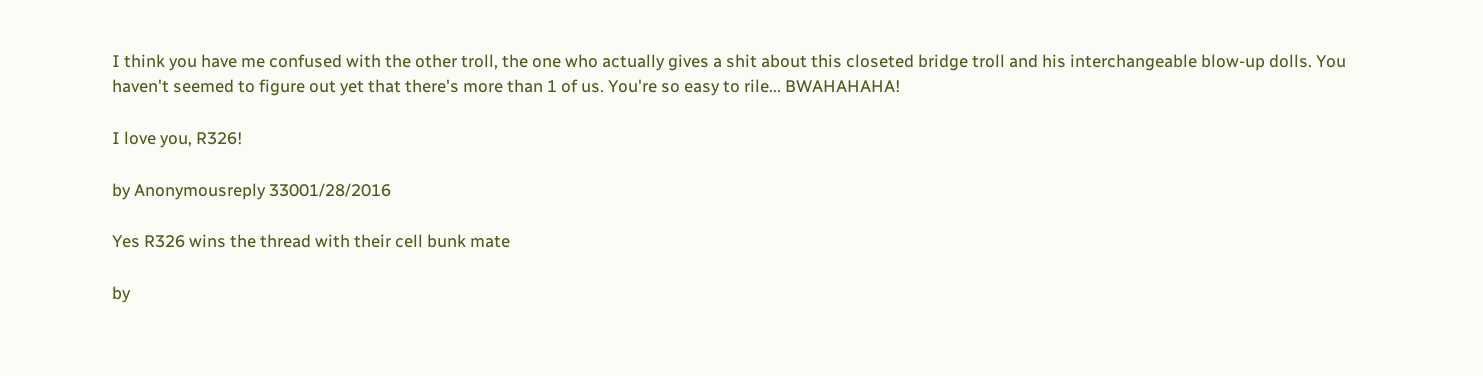I think you have me confused with the other troll, the one who actually gives a shit about this closeted bridge troll and his interchangeable blow-up dolls. You haven't seemed to figure out yet that there's more than 1 of us. You're so easy to rile... BWAHAHAHA!

I love you, R326!

by Anonymousreply 33001/28/2016

Yes R326 wins the thread with their cell bunk mate

by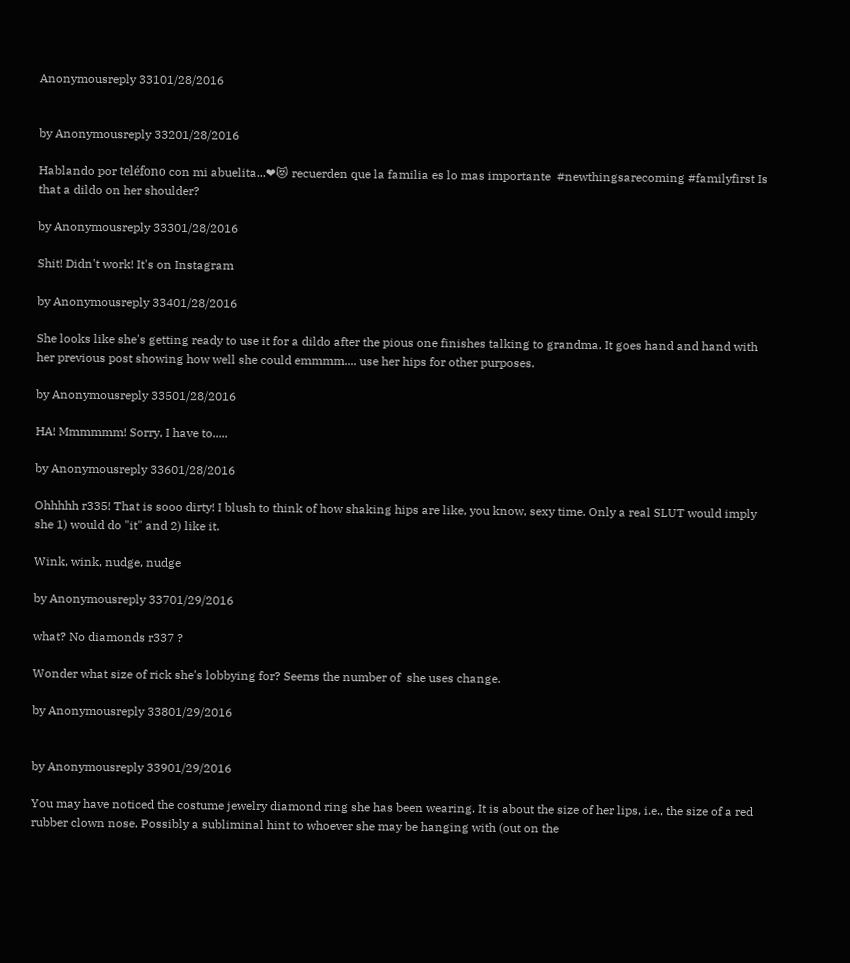Anonymousreply 33101/28/2016


by Anonymousreply 33201/28/2016

Hablando por teléfono con mi abuelita...❤😻 recuerden que la familia es lo mas importante  #newthingsarecoming #familyfirst Is that a dildo on her shoulder?

by Anonymousreply 33301/28/2016

Shit! Didn't work! It's on Instagram

by Anonymousreply 33401/28/2016

She looks like she's getting ready to use it for a dildo after the pious one finishes talking to grandma. It goes hand and hand with her previous post showing how well she could emmmm.... use her hips for other purposes.

by Anonymousreply 33501/28/2016

HA! Mmmmmm! Sorry, I have to.....

by Anonymousreply 33601/28/2016

Ohhhhh r335! That is sooo dirty! I blush to think of how shaking hips are like, you know, sexy time. Only a real SLUT would imply she 1) would do "it" and 2) like it.

Wink, wink, nudge, nudge

by Anonymousreply 33701/29/2016

what? No diamonds r337 ?

Wonder what size of rick she's lobbying for? Seems the number of  she uses change.

by Anonymousreply 33801/29/2016


by Anonymousreply 33901/29/2016

You may have noticed the costume jewelry diamond ring she has been wearing. It is about the size of her lips, i.e., the size of a red rubber clown nose. Possibly a subliminal hint to whoever she may be hanging with (out on the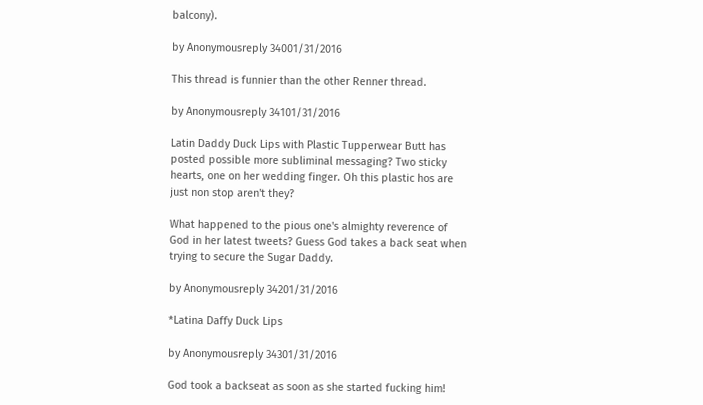balcony).

by Anonymousreply 34001/31/2016

This thread is funnier than the other Renner thread.

by Anonymousreply 34101/31/2016

Latin Daddy Duck Lips with Plastic Tupperwear Butt has posted possible more subliminal messaging? Two sticky hearts, one on her wedding finger. Oh this plastic hos are just non stop aren't they?

What happened to the pious one's almighty reverence of God in her latest tweets? Guess God takes a back seat when trying to secure the Sugar Daddy.

by Anonymousreply 34201/31/2016

*Latina Daffy Duck Lips

by Anonymousreply 34301/31/2016

God took a backseat as soon as she started fucking him!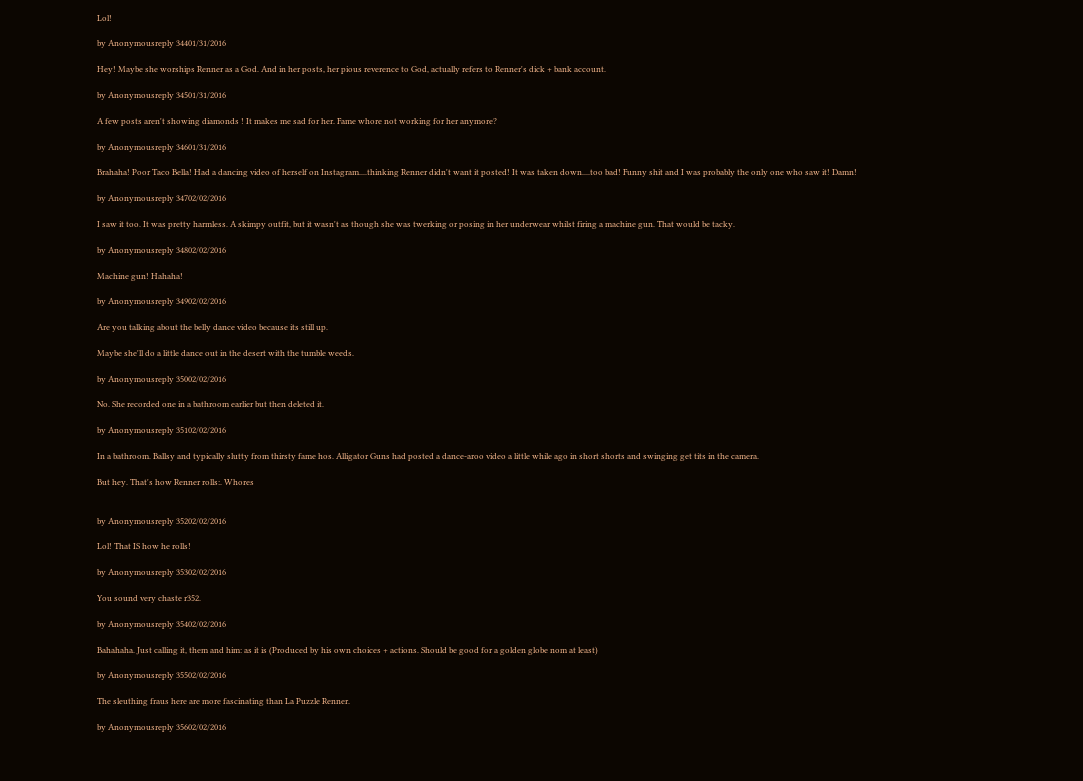Lol!

by Anonymousreply 34401/31/2016

Hey! Maybe she worships Renner as a God. And in her posts, her pious reverence to God, actually refers to Renner's dick + bank account.

by Anonymousreply 34501/31/2016

A few posts aren't showing diamonds ! It makes me sad for her. Fame whore not working for her anymore?

by Anonymousreply 34601/31/2016

Brahaha! Poor Taco Bella! Had a dancing video of herself on Instagram....thinking Renner didn't want it posted! It was taken down....too bad! Funny shit and I was probably the only one who saw it! Damn!

by Anonymousreply 34702/02/2016

I saw it too. It was pretty harmless. A skimpy outfit, but it wasn't as though she was twerking or posing in her underwear whilst firing a machine gun. That would be tacky.

by Anonymousreply 34802/02/2016

Machine gun! Hahaha!

by Anonymousreply 34902/02/2016

Are you talking about the belly dance video because its still up.

Maybe she'll do a little dance out in the desert with the tumble weeds.

by Anonymousreply 35002/02/2016

No. She recorded one in a bathroom earlier but then deleted it.

by Anonymousreply 35102/02/2016

In a bathroom. Ballsy and typically slutty from thirsty fame hos. Alligator Guns had posted a dance-aroo video a little while ago in short shorts and swinging get tits in the camera.

But hey. That's how Renner rolls:. Whores


by Anonymousreply 35202/02/2016

Lol! That IS how he rolls!

by Anonymousreply 35302/02/2016

You sound very chaste r352.

by Anonymousreply 35402/02/2016

Bahahaha. Just calling it, them and him: as it is (Produced by his own choices + actions. Should be good for a golden globe nom at least)

by Anonymousreply 35502/02/2016

The sleuthing fraus here are more fascinating than La Puzzle Renner.

by Anonymousreply 35602/02/2016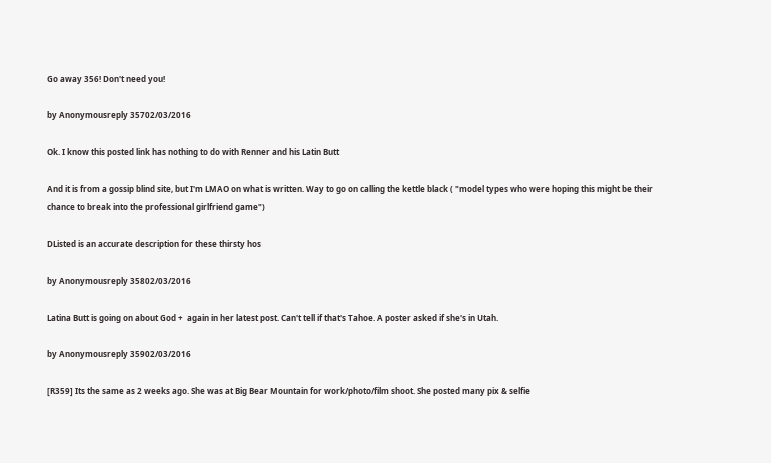Go away 356! Don't need you!

by Anonymousreply 35702/03/2016

Ok. I know this posted link has nothing to do with Renner and his Latin Butt

And it is from a gossip blind site, but I'm LMAO on what is written. Way to go on calling the kettle black ( "model types who were hoping this might be their chance to break into the professional girlfriend game")

DListed is an accurate description for these thirsty hos

by Anonymousreply 35802/03/2016

Latina Butt is going on about God +  again in her latest post. Can't tell if that's Tahoe. A poster asked if she's in Utah.

by Anonymousreply 35902/03/2016

[R359] Its the same as 2 weeks ago. She was at Big Bear Mountain for work/photo/film shoot. She posted many pix & selfie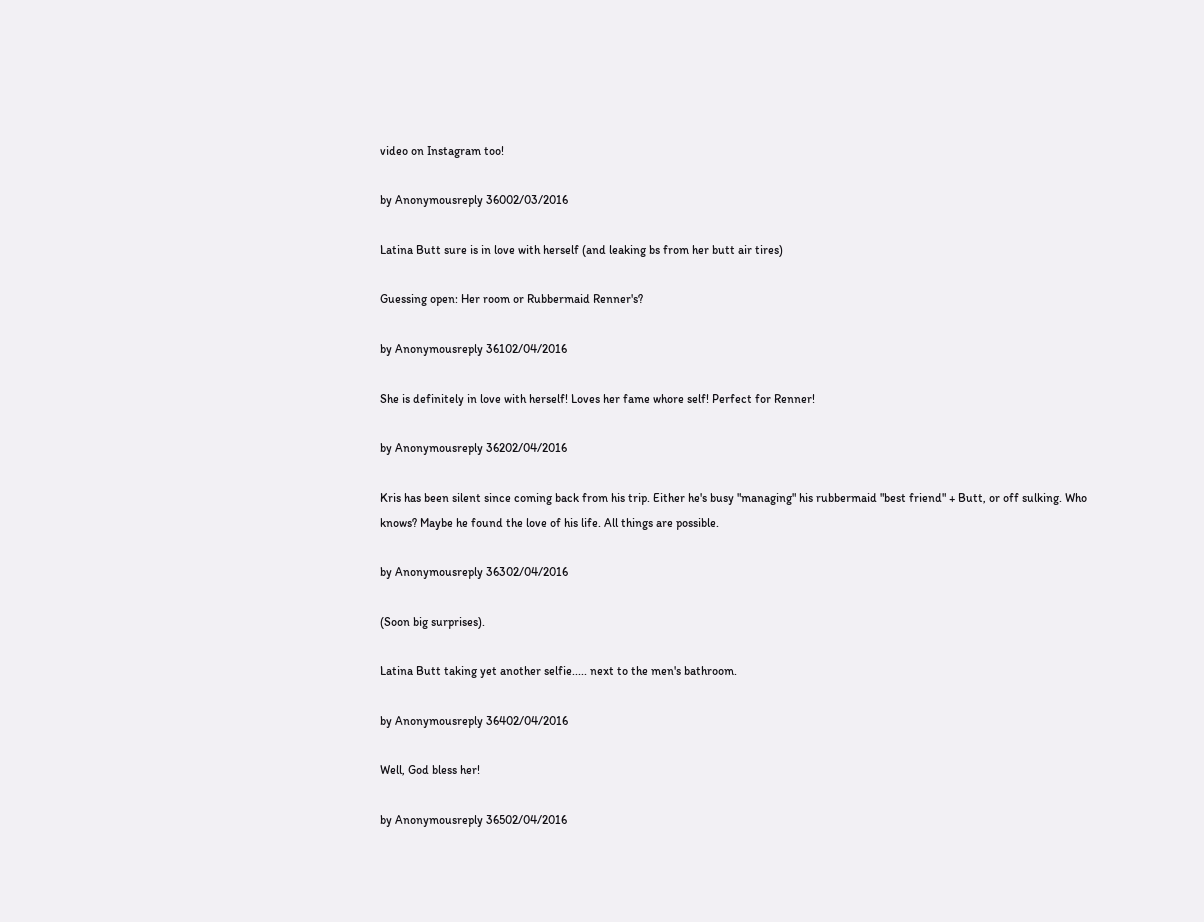video on Instagram too!

by Anonymousreply 36002/03/2016

Latina Butt sure is in love with herself (and leaking bs from her butt air tires)

Guessing open: Her room or Rubbermaid Renner's?

by Anonymousreply 36102/04/2016

She is definitely in love with herself! Loves her fame whore self! Perfect for Renner!

by Anonymousreply 36202/04/2016

Kris has been silent since coming back from his trip. Either he's busy "managing" his rubbermaid "best friend" + Butt, or off sulking. Who knows? Maybe he found the love of his life. All things are possible.

by Anonymousreply 36302/04/2016

(Soon big surprises).

Latina Butt taking yet another selfie..... next to the men's bathroom.

by Anonymousreply 36402/04/2016

Well, God bless her!

by Anonymousreply 36502/04/2016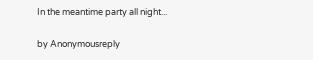In the meantime party all night...

by Anonymousreply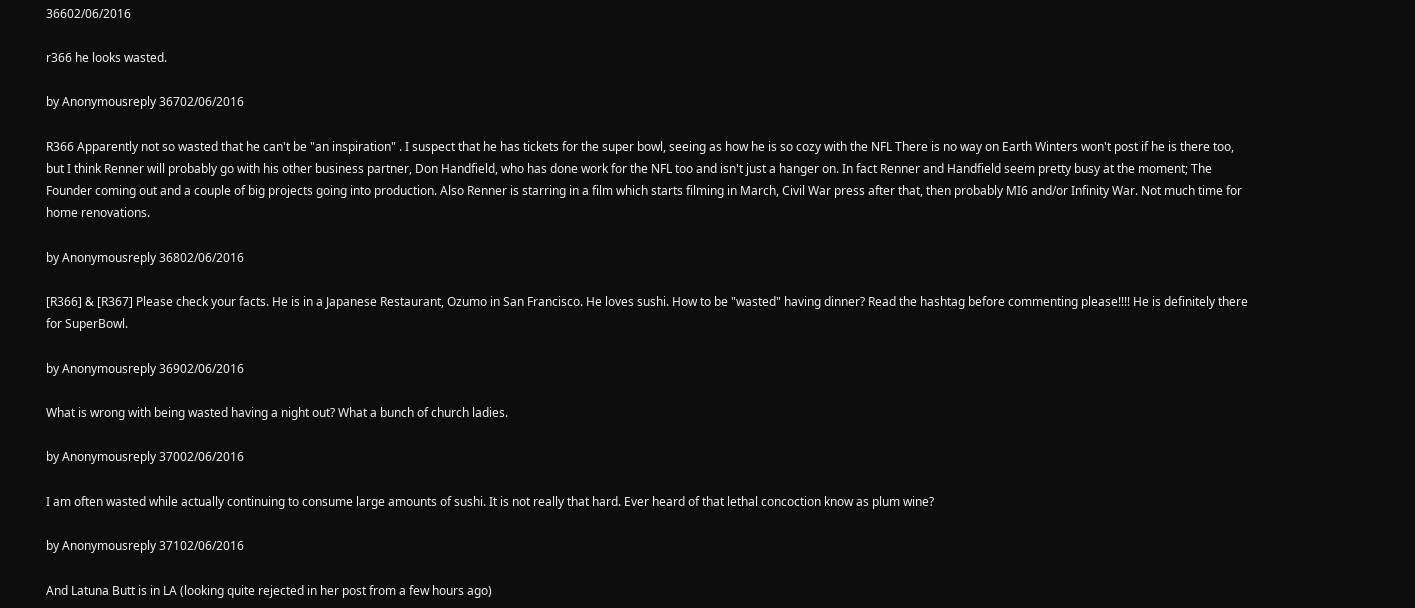36602/06/2016

r366 he looks wasted.

by Anonymousreply 36702/06/2016

R366 Apparently not so wasted that he can't be "an inspiration" . I suspect that he has tickets for the super bowl, seeing as how he is so cozy with the NFL There is no way on Earth Winters won't post if he is there too, but I think Renner will probably go with his other business partner, Don Handfield, who has done work for the NFL too and isn't just a hanger on. In fact Renner and Handfield seem pretty busy at the moment; The Founder coming out and a couple of big projects going into production. Also Renner is starring in a film which starts filming in March, Civil War press after that, then probably MI6 and/or Infinity War. Not much time for home renovations.

by Anonymousreply 36802/06/2016

[R366] & [R367] Please check your facts. He is in a Japanese Restaurant, Ozumo in San Francisco. He loves sushi. How to be "wasted" having dinner? Read the hashtag before commenting please!!!! He is definitely there for SuperBowl.

by Anonymousreply 36902/06/2016

What is wrong with being wasted having a night out? What a bunch of church ladies.

by Anonymousreply 37002/06/2016

I am often wasted while actually continuing to consume large amounts of sushi. It is not really that hard. Ever heard of that lethal concoction know as plum wine?

by Anonymousreply 37102/06/2016

And Latuna Butt is in LA (looking quite rejected in her post from a few hours ago)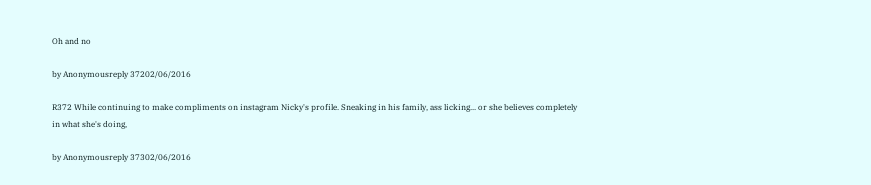Oh and no

by Anonymousreply 37202/06/2016

R372 While continuing to make compliments on instagram Nicky's profile. Sneaking in his family, ass licking... or she believes completely in what she's doing,

by Anonymousreply 37302/06/2016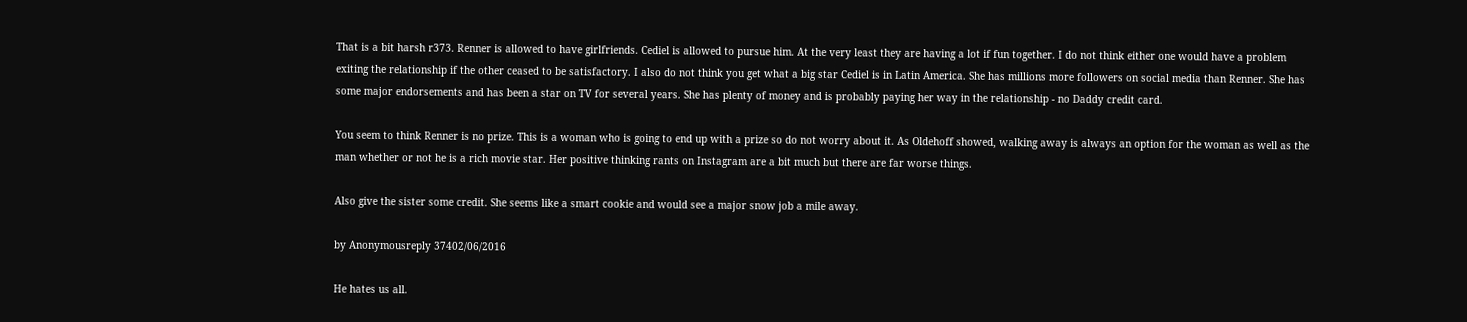That is a bit harsh r373. Renner is allowed to have girlfriends. Cediel is allowed to pursue him. At the very least they are having a lot if fun together. I do not think either one would have a problem exiting the relationship if the other ceased to be satisfactory. I also do not think you get what a big star Cediel is in Latin America. She has millions more followers on social media than Renner. She has some major endorsements and has been a star on TV for several years. She has plenty of money and is probably paying her way in the relationship - no Daddy credit card.

You seem to think Renner is no prize. This is a woman who is going to end up with a prize so do not worry about it. As Oldehoff showed, walking away is always an option for the woman as well as the man whether or not he is a rich movie star. Her positive thinking rants on Instagram are a bit much but there are far worse things.

Also give the sister some credit. She seems like a smart cookie and would see a major snow job a mile away.

by Anonymousreply 37402/06/2016

He hates us all.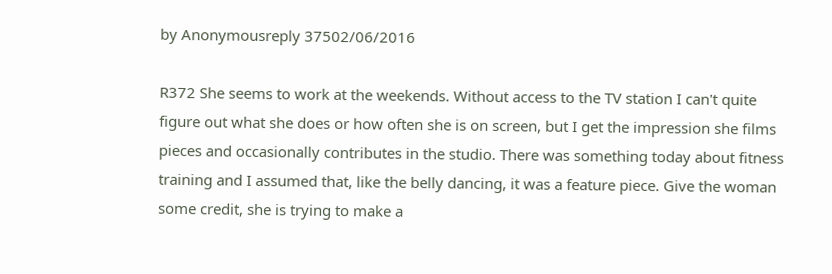by Anonymousreply 37502/06/2016

R372 She seems to work at the weekends. Without access to the TV station I can't quite figure out what she does or how often she is on screen, but I get the impression she films pieces and occasionally contributes in the studio. There was something today about fitness training and I assumed that, like the belly dancing, it was a feature piece. Give the woman some credit, she is trying to make a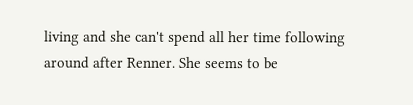living and she can't spend all her time following around after Renner. She seems to be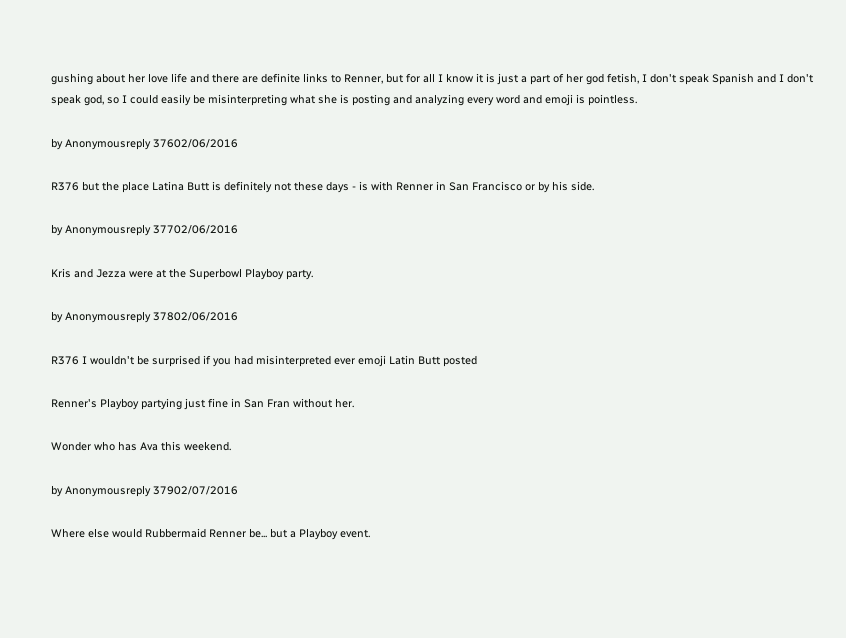gushing about her love life and there are definite links to Renner, but for all I know it is just a part of her god fetish, I don't speak Spanish and I don't speak god, so I could easily be misinterpreting what she is posting and analyzing every word and emoji is pointless.

by Anonymousreply 37602/06/2016

R376 but the place Latina Butt is definitely not these days - is with Renner in San Francisco or by his side.

by Anonymousreply 37702/06/2016

Kris and Jezza were at the Superbowl Playboy party.

by Anonymousreply 37802/06/2016

R376 I wouldn't be surprised if you had misinterpreted ever emoji Latin Butt posted

Renner's Playboy partying just fine in San Fran without her.

Wonder who has Ava this weekend.

by Anonymousreply 37902/07/2016

Where else would Rubbermaid Renner be... but a Playboy event.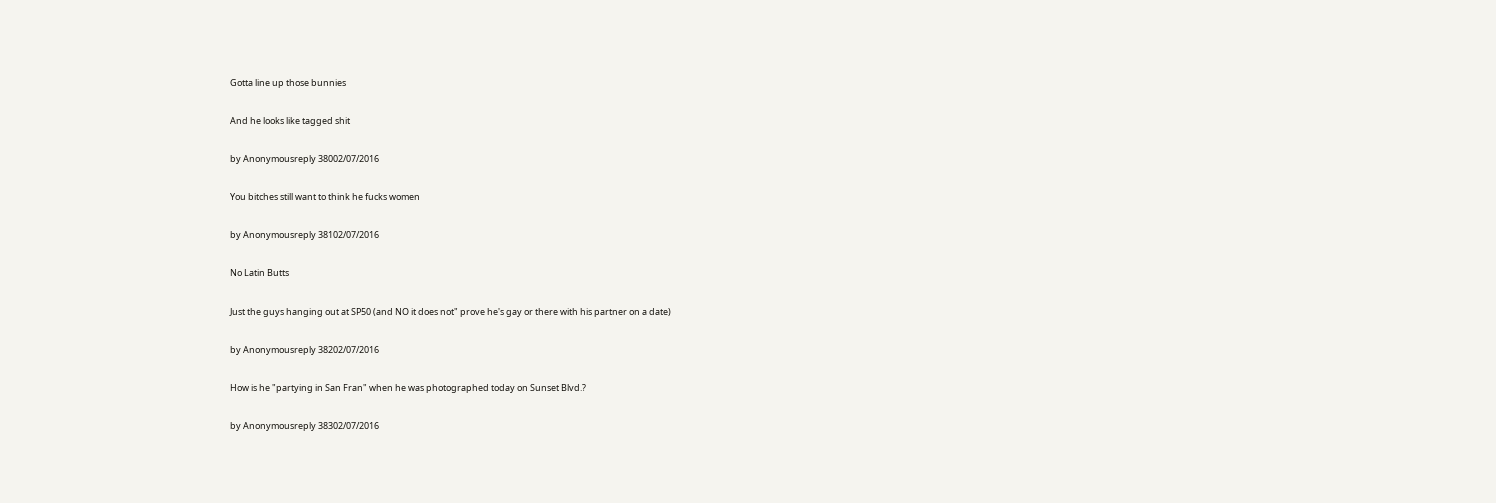Gotta line up those bunnies

And he looks like tagged shit

by Anonymousreply 38002/07/2016

You bitches still want to think he fucks women

by Anonymousreply 38102/07/2016

No Latin Butts

Just the guys hanging out at SP50 (and NO it does not" prove he's gay or there with his partner on a date)

by Anonymousreply 38202/07/2016

How is he "partying in San Fran" when he was photographed today on Sunset Blvd.?

by Anonymousreply 38302/07/2016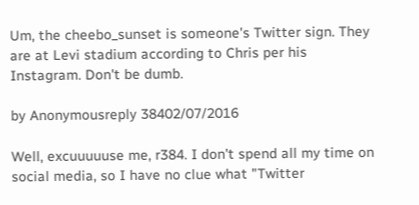Um, the cheebo_sunset is someone's Twitter sign. They are at Levi stadium according to Chris per his Instagram. Don't be dumb.

by Anonymousreply 38402/07/2016

Well, excuuuuuse me, r384. I don't spend all my time on social media, so I have no clue what "Twitter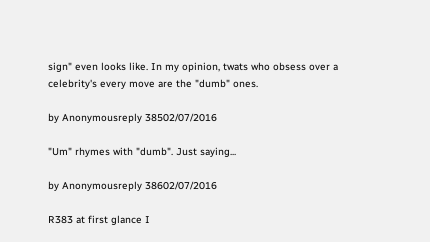sign" even looks like. In my opinion, twats who obsess over a celebrity's every move are the "dumb" ones.

by Anonymousreply 38502/07/2016

"Um" rhymes with "dumb". Just saying...

by Anonymousreply 38602/07/2016

R383 at first glance I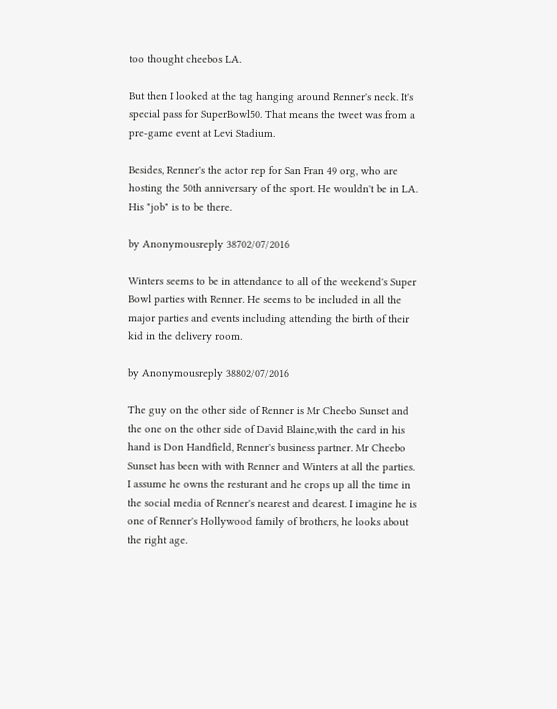too thought cheebos LA.

But then I looked at the tag hanging around Renner's neck. It's special pass for SuperBowl50. That means the tweet was from a pre-game event at Levi Stadium.

Besides, Renner's the actor rep for San Fran 49 org, who are hosting the 50th anniversary of the sport. He wouldn't be in LA. His "job" is to be there.

by Anonymousreply 38702/07/2016

Winters seems to be in attendance to all of the weekend's Super Bowl parties with Renner. He seems to be included in all the major parties and events including attending the birth of their kid in the delivery room.

by Anonymousreply 38802/07/2016

The guy on the other side of Renner is Mr Cheebo Sunset and the one on the other side of David Blaine,with the card in his hand is Don Handfield, Renner's business partner. Mr Cheebo Sunset has been with with Renner and Winters at all the parties. I assume he owns the resturant and he crops up all the time in the social media of Renner's nearest and dearest. I imagine he is one of Renner's Hollywood family of brothers, he looks about the right age.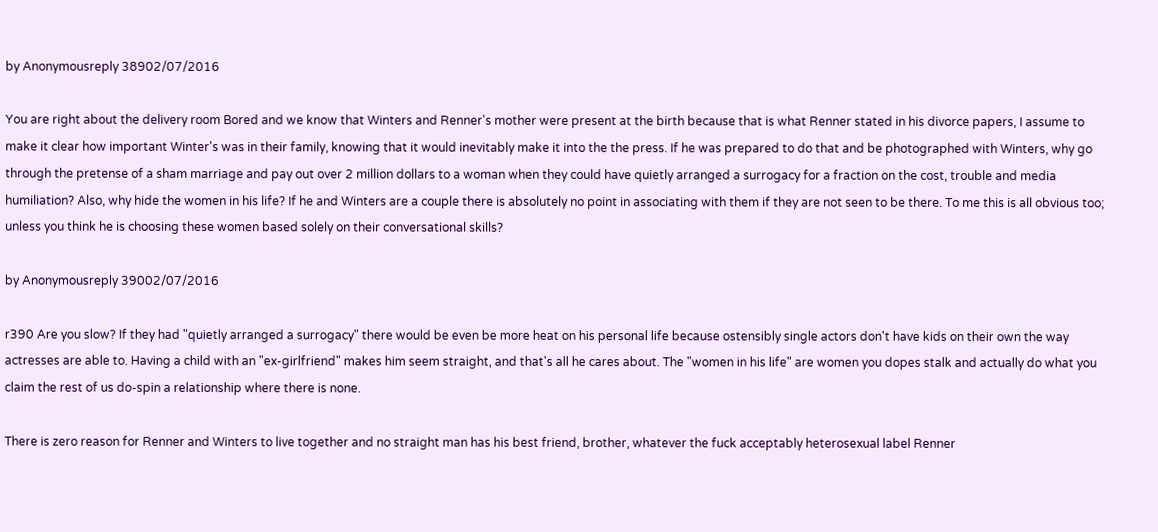by Anonymousreply 38902/07/2016

You are right about the delivery room Bored and we know that Winters and Renner's mother were present at the birth because that is what Renner stated in his divorce papers, I assume to make it clear how important Winter's was in their family, knowing that it would inevitably make it into the the press. If he was prepared to do that and be photographed with Winters, why go through the pretense of a sham marriage and pay out over 2 million dollars to a woman when they could have quietly arranged a surrogacy for a fraction on the cost, trouble and media humiliation? Also, why hide the women in his life? If he and Winters are a couple there is absolutely no point in associating with them if they are not seen to be there. To me this is all obvious too; unless you think he is choosing these women based solely on their conversational skills?

by Anonymousreply 39002/07/2016

r390 Are you slow? If they had "quietly arranged a surrogacy" there would be even be more heat on his personal life because ostensibly single actors don't have kids on their own the way actresses are able to. Having a child with an "ex-girlfriend" makes him seem straight, and that's all he cares about. The "women in his life" are women you dopes stalk and actually do what you claim the rest of us do-spin a relationship where there is none.

There is zero reason for Renner and Winters to live together and no straight man has his best friend, brother, whatever the fuck acceptably heterosexual label Renner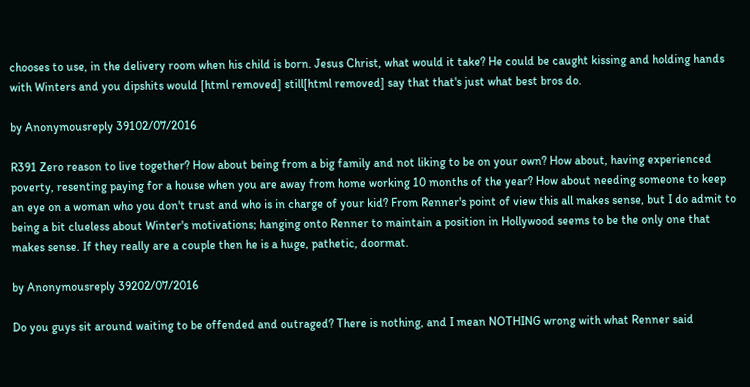chooses to use, in the delivery room when his child is born. Jesus Christ, what would it take? He could be caught kissing and holding hands with Winters and you dipshits would [html removed] still[html removed] say that that's just what best bros do.

by Anonymousreply 39102/07/2016

R391 Zero reason to live together? How about being from a big family and not liking to be on your own? How about, having experienced poverty, resenting paying for a house when you are away from home working 10 months of the year? How about needing someone to keep an eye on a woman who you don't trust and who is in charge of your kid? From Renner's point of view this all makes sense, but I do admit to being a bit clueless about Winter's motivations; hanging onto Renner to maintain a position in Hollywood seems to be the only one that makes sense. If they really are a couple then he is a huge, pathetic, doormat.

by Anonymousreply 39202/07/2016

Do you guys sit around waiting to be offended and outraged? There is nothing, and I mean NOTHING wrong with what Renner said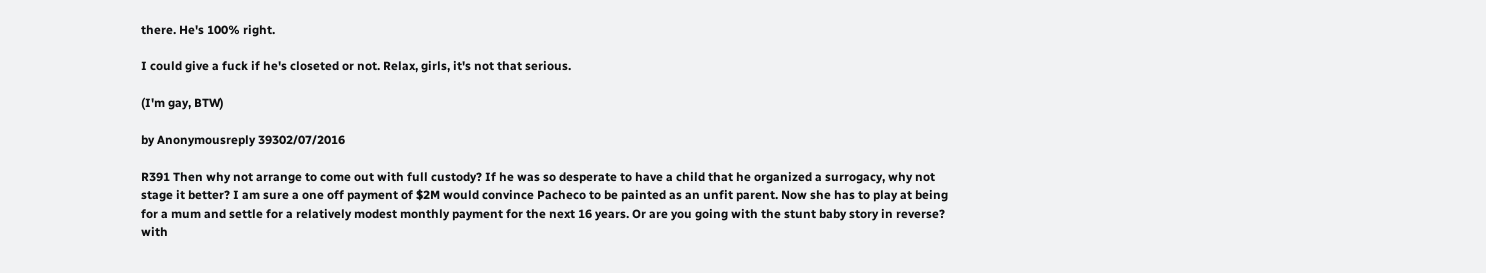there. He's 100% right.

I could give a fuck if he's closeted or not. Relax, girls, it's not that serious.

(I'm gay, BTW)

by Anonymousreply 39302/07/2016

R391 Then why not arrange to come out with full custody? If he was so desperate to have a child that he organized a surrogacy, why not stage it better? I am sure a one off payment of $2M would convince Pacheco to be painted as an unfit parent. Now she has to play at being for a mum and settle for a relatively modest monthly payment for the next 16 years. Or are you going with the stunt baby story in reverse? with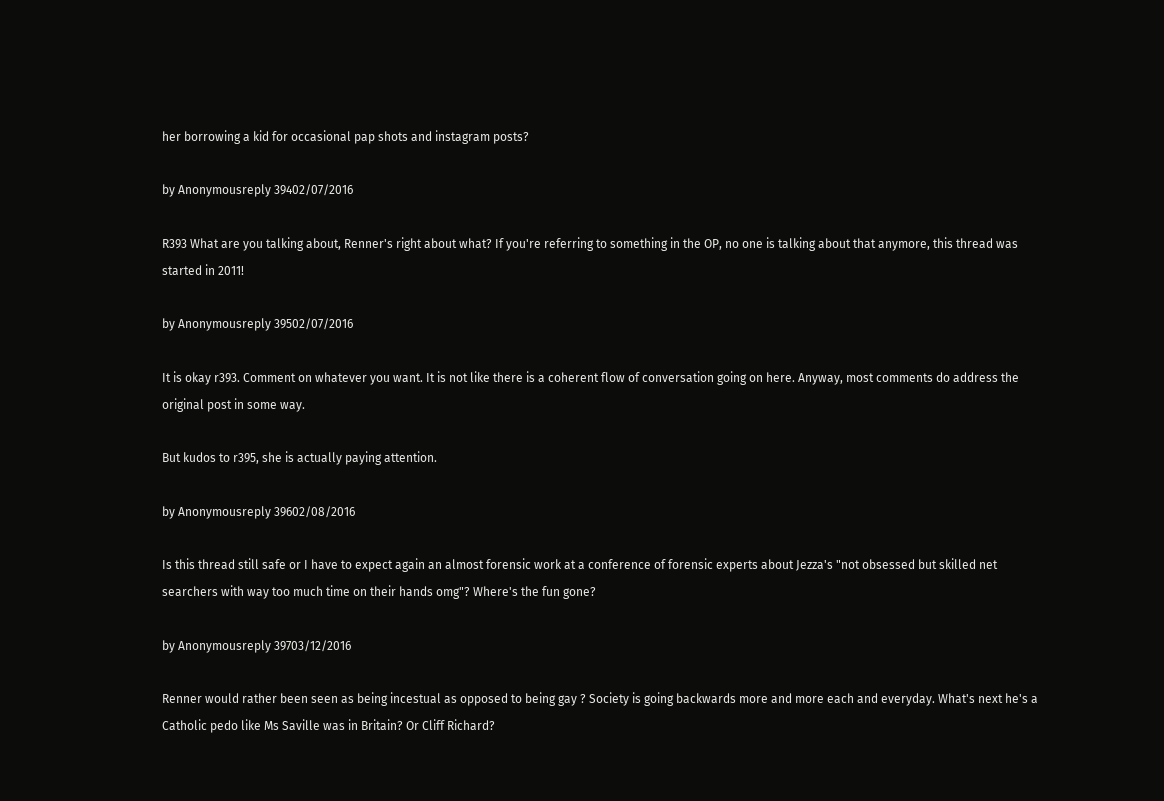her borrowing a kid for occasional pap shots and instagram posts?

by Anonymousreply 39402/07/2016

R393 What are you talking about, Renner's right about what? If you're referring to something in the OP, no one is talking about that anymore, this thread was started in 2011!

by Anonymousreply 39502/07/2016

It is okay r393. Comment on whatever you want. It is not like there is a coherent flow of conversation going on here. Anyway, most comments do address the original post in some way.

But kudos to r395, she is actually paying attention.

by Anonymousreply 39602/08/2016

Is this thread still safe or I have to expect again an almost forensic work at a conference of forensic experts about Jezza's "not obsessed but skilled net searchers with way too much time on their hands omg"? Where's the fun gone?

by Anonymousreply 39703/12/2016

Renner would rather been seen as being incestual as opposed to being gay ? Society is going backwards more and more each and everyday. What's next he's a Catholic pedo like Ms Saville was in Britain? Or Cliff Richard?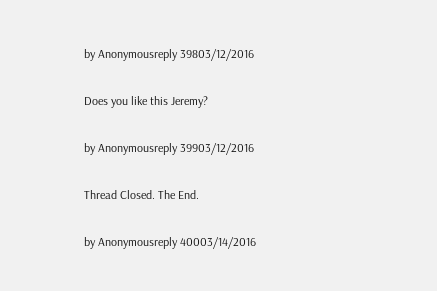by Anonymousreply 39803/12/2016

Does you like this Jeremy?

by Anonymousreply 39903/12/2016

Thread Closed. The End.

by Anonymousreply 40003/14/2016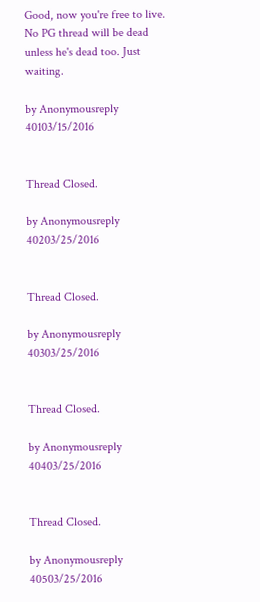Good, now you're free to live. No PG thread will be dead unless he's dead too. Just waiting.

by Anonymousreply 40103/15/2016


Thread Closed.

by Anonymousreply 40203/25/2016


Thread Closed.

by Anonymousreply 40303/25/2016


Thread Closed.

by Anonymousreply 40403/25/2016


Thread Closed.

by Anonymousreply 40503/25/2016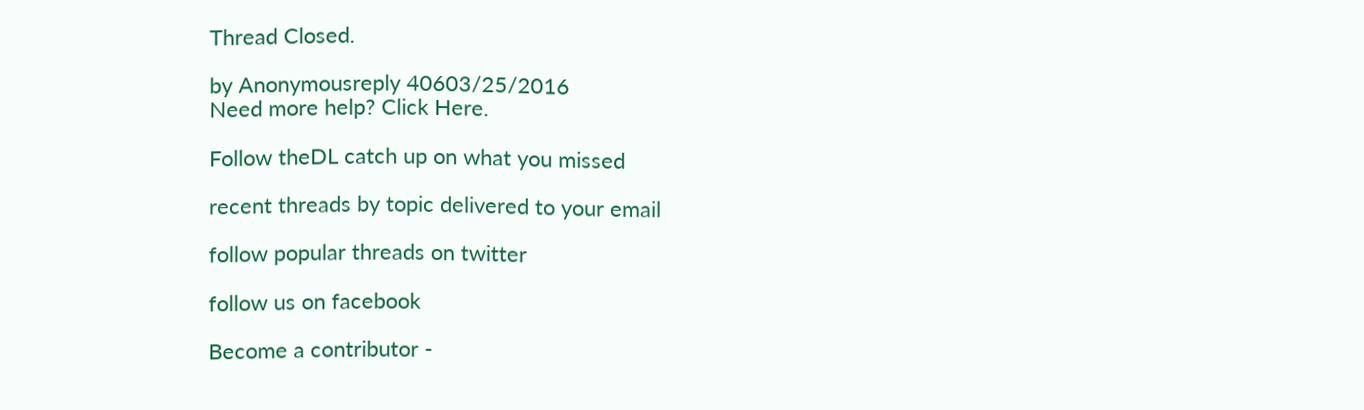Thread Closed.

by Anonymousreply 40603/25/2016
Need more help? Click Here.

Follow theDL catch up on what you missed

recent threads by topic delivered to your email

follow popular threads on twitter

follow us on facebook

Become a contributor -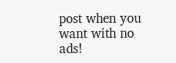post when you want with no ads!